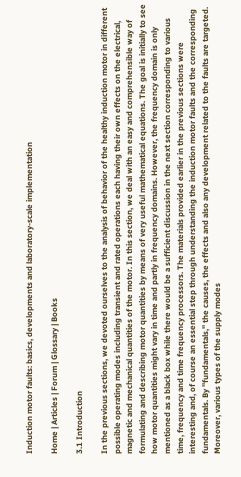Induction motor faults: basics, developments and laboratory-scale implementation

Home | Articles | Forum | Glossary | Books

3.1 Introduction

In the previous sections, we devoted ourselves to the analysis of behavior of the healthy induction motor in different possible operating modes including transient and rated operations each having their own effects on the electrical, magnetic and mechanical quantities of the motor. In this section, we deal with an easy and comprehensible way of formulating and describing motor quantities by means of very useful mathematical equations. The goal is initially to see how motor quantities might vary in time and partly in frequency domains. However, the frequency domain is only mentioned as a black box while there would be a sufficient discussion in the next section corresponding to various time, frequency and time frequency processors. The materials provided earlier in the previous sections were interesting and, of course an essential step through understanding the induction motor faults and the corresponding fundamentals. By ''fundamentals,'' the causes, the effects and also any development related to the faults are targeted. Moreover, various types of the supply modes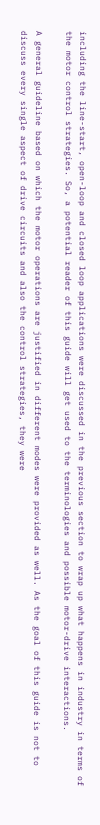including the line-start, open-loop and closed loop applications were discussed in the previous section to wrap up what happens in industry in terms of the motor control strategies. So, a potential reader of this guide will get used to the terminologies and possible motor-drive interactions.

A general guideline based on which the motor operations are justified in different modes were provided as well. As the goal of this guide is not to discuss every single aspect of drive circuits and also the control strategies, they were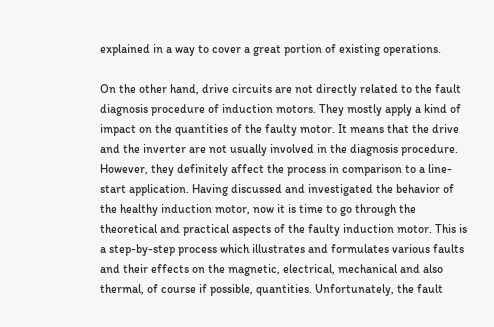explained in a way to cover a great portion of existing operations.

On the other hand, drive circuits are not directly related to the fault diagnosis procedure of induction motors. They mostly apply a kind of impact on the quantities of the faulty motor. It means that the drive and the inverter are not usually involved in the diagnosis procedure. However, they definitely affect the process in comparison to a line-start application. Having discussed and investigated the behavior of the healthy induction motor, now it is time to go through the theoretical and practical aspects of the faulty induction motor. This is a step-by-step process which illustrates and formulates various faults and their effects on the magnetic, electrical, mechanical and also thermal, of course if possible, quantities. Unfortunately, the fault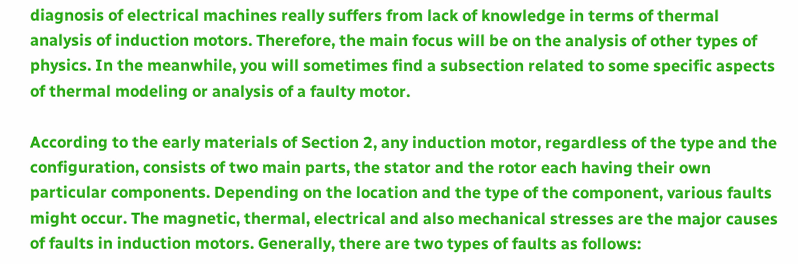diagnosis of electrical machines really suffers from lack of knowledge in terms of thermal analysis of induction motors. Therefore, the main focus will be on the analysis of other types of physics. In the meanwhile, you will sometimes find a subsection related to some specific aspects of thermal modeling or analysis of a faulty motor.

According to the early materials of Section 2, any induction motor, regardless of the type and the configuration, consists of two main parts, the stator and the rotor each having their own particular components. Depending on the location and the type of the component, various faults might occur. The magnetic, thermal, electrical and also mechanical stresses are the major causes of faults in induction motors. Generally, there are two types of faults as follows: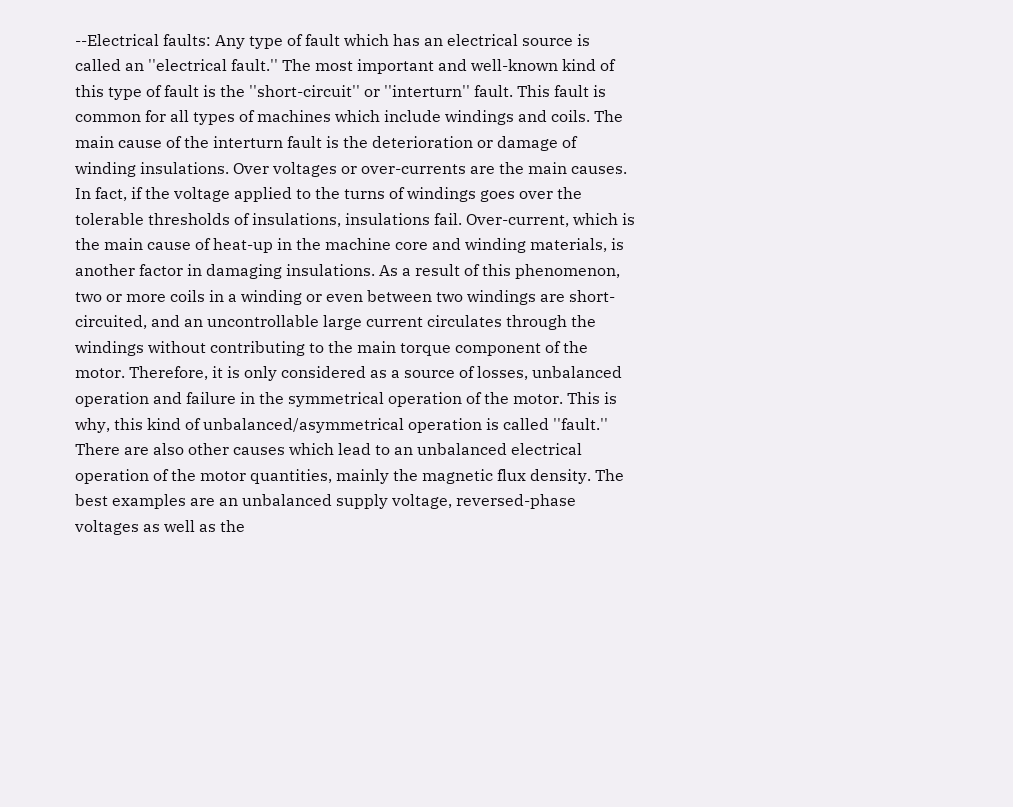--Electrical faults: Any type of fault which has an electrical source is called an ''electrical fault.'' The most important and well-known kind of this type of fault is the ''short-circuit'' or ''interturn'' fault. This fault is common for all types of machines which include windings and coils. The main cause of the interturn fault is the deterioration or damage of winding insulations. Over voltages or over-currents are the main causes. In fact, if the voltage applied to the turns of windings goes over the tolerable thresholds of insulations, insulations fail. Over-current, which is the main cause of heat-up in the machine core and winding materials, is another factor in damaging insulations. As a result of this phenomenon, two or more coils in a winding or even between two windings are short-circuited, and an uncontrollable large current circulates through the windings without contributing to the main torque component of the motor. Therefore, it is only considered as a source of losses, unbalanced operation and failure in the symmetrical operation of the motor. This is why, this kind of unbalanced/asymmetrical operation is called ''fault.'' There are also other causes which lead to an unbalanced electrical operation of the motor quantities, mainly the magnetic flux density. The best examples are an unbalanced supply voltage, reversed-phase voltages as well as the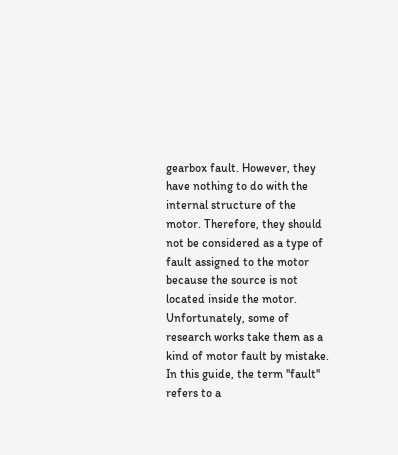gearbox fault. However, they have nothing to do with the internal structure of the motor. Therefore, they should not be considered as a type of fault assigned to the motor because the source is not located inside the motor. Unfortunately, some of research works take them as a kind of motor fault by mistake. In this guide, the term ''fault'' refers to a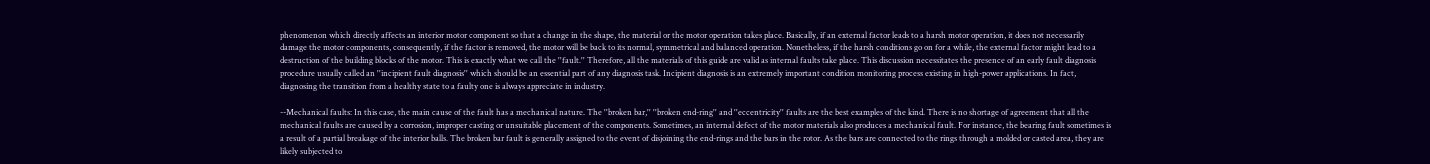phenomenon which directly affects an interior motor component so that a change in the shape, the material or the motor operation takes place. Basically, if an external factor leads to a harsh motor operation, it does not necessarily damage the motor components, consequently, if the factor is removed, the motor will be back to its normal, symmetrical and balanced operation. Nonetheless, if the harsh conditions go on for a while, the external factor might lead to a destruction of the building blocks of the motor. This is exactly what we call the ''fault.'' Therefore, all the materials of this guide are valid as internal faults take place. This discussion necessitates the presence of an early fault diagnosis procedure usually called an ''incipient fault diagnosis'' which should be an essential part of any diagnosis task. Incipient diagnosis is an extremely important condition monitoring process existing in high-power applications. In fact, diagnosing the transition from a healthy state to a faulty one is always appreciate in industry.

--Mechanical faults: In this case, the main cause of the fault has a mechanical nature. The ''broken bar,'' ''broken end-ring'' and ''eccentricity'' faults are the best examples of the kind. There is no shortage of agreement that all the mechanical faults are caused by a corrosion, improper casting or unsuitable placement of the components. Sometimes, an internal defect of the motor materials also produces a mechanical fault. For instance, the bearing fault sometimes is a result of a partial breakage of the interior balls. The broken bar fault is generally assigned to the event of disjoining the end-rings and the bars in the rotor. As the bars are connected to the rings through a molded or casted area, they are likely subjected to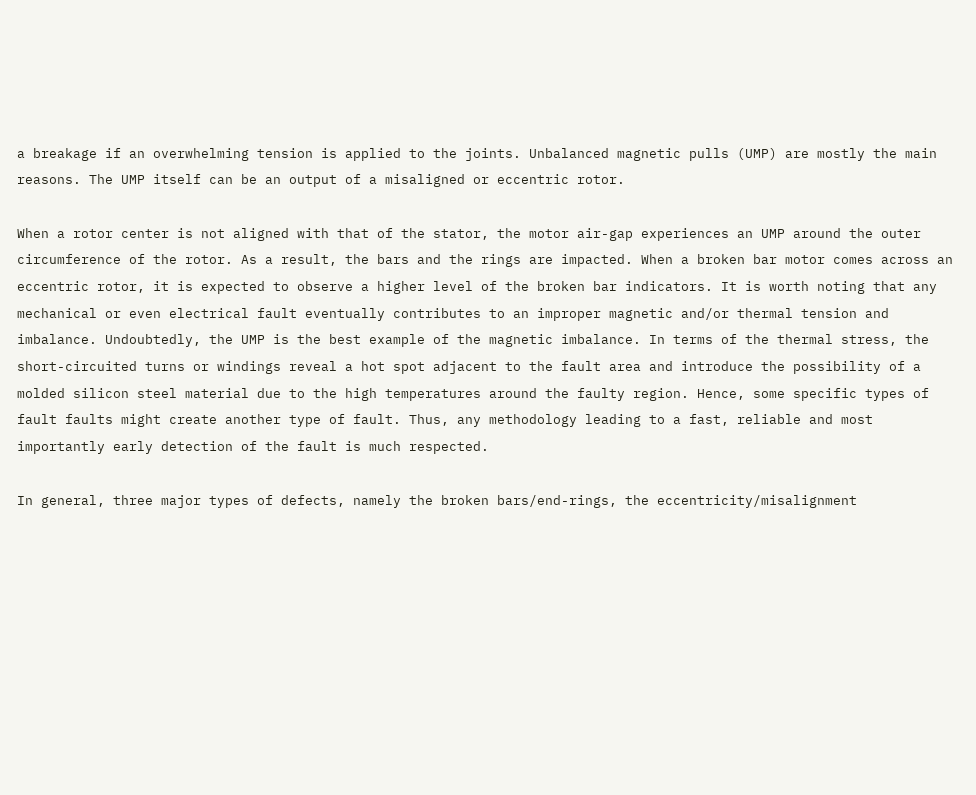a breakage if an overwhelming tension is applied to the joints. Unbalanced magnetic pulls (UMP) are mostly the main reasons. The UMP itself can be an output of a misaligned or eccentric rotor.

When a rotor center is not aligned with that of the stator, the motor air-gap experiences an UMP around the outer circumference of the rotor. As a result, the bars and the rings are impacted. When a broken bar motor comes across an eccentric rotor, it is expected to observe a higher level of the broken bar indicators. It is worth noting that any mechanical or even electrical fault eventually contributes to an improper magnetic and/or thermal tension and imbalance. Undoubtedly, the UMP is the best example of the magnetic imbalance. In terms of the thermal stress, the short-circuited turns or windings reveal a hot spot adjacent to the fault area and introduce the possibility of a molded silicon steel material due to the high temperatures around the faulty region. Hence, some specific types of fault faults might create another type of fault. Thus, any methodology leading to a fast, reliable and most importantly early detection of the fault is much respected.

In general, three major types of defects, namely the broken bars/end-rings, the eccentricity/misalignment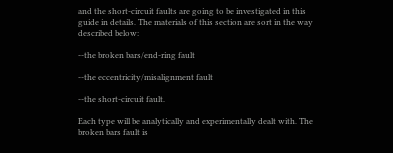and the short-circuit faults are going to be investigated in this guide in details. The materials of this section are sort in the way described below:

--the broken bars/end-ring fault

--the eccentricity/misalignment fault

--the short-circuit fault.

Each type will be analytically and experimentally dealt with. The broken bars fault is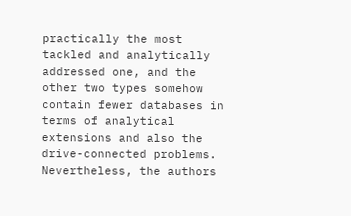practically the most tackled and analytically addressed one, and the other two types somehow contain fewer databases in terms of analytical extensions and also the drive-connected problems. Nevertheless, the authors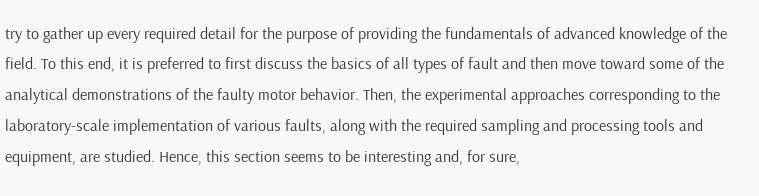try to gather up every required detail for the purpose of providing the fundamentals of advanced knowledge of the field. To this end, it is preferred to first discuss the basics of all types of fault and then move toward some of the analytical demonstrations of the faulty motor behavior. Then, the experimental approaches corresponding to the laboratory-scale implementation of various faults, along with the required sampling and processing tools and equipment, are studied. Hence, this section seems to be interesting and, for sure,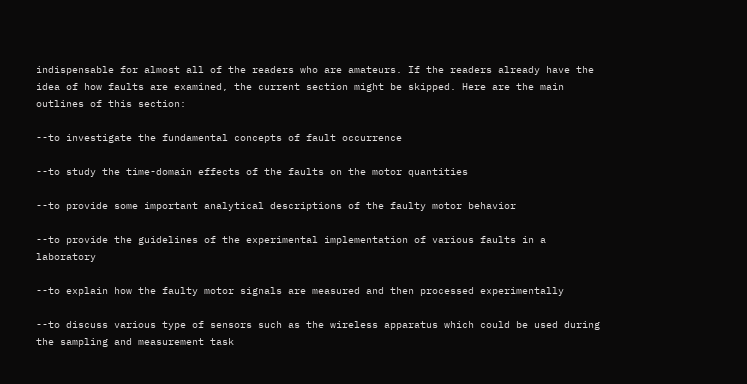indispensable for almost all of the readers who are amateurs. If the readers already have the idea of how faults are examined, the current section might be skipped. Here are the main outlines of this section:

--to investigate the fundamental concepts of fault occurrence

--to study the time-domain effects of the faults on the motor quantities

--to provide some important analytical descriptions of the faulty motor behavior

--to provide the guidelines of the experimental implementation of various faults in a laboratory

--to explain how the faulty motor signals are measured and then processed experimentally

--to discuss various type of sensors such as the wireless apparatus which could be used during the sampling and measurement task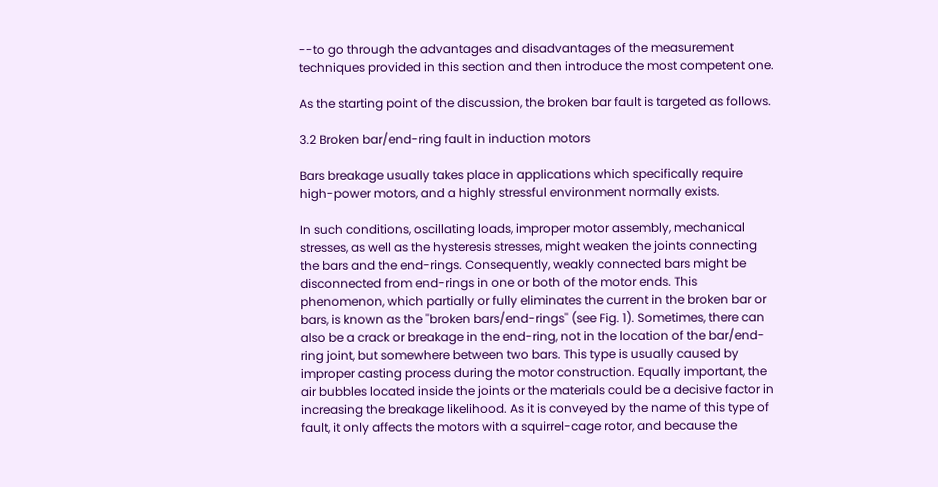--to go through the advantages and disadvantages of the measurement techniques provided in this section and then introduce the most competent one.

As the starting point of the discussion, the broken bar fault is targeted as follows.

3.2 Broken bar/end-ring fault in induction motors

Bars breakage usually takes place in applications which specifically require high-power motors, and a highly stressful environment normally exists.

In such conditions, oscillating loads, improper motor assembly, mechanical stresses, as well as the hysteresis stresses, might weaken the joints connecting the bars and the end-rings. Consequently, weakly connected bars might be disconnected from end-rings in one or both of the motor ends. This phenomenon, which partially or fully eliminates the current in the broken bar or bars, is known as the ''broken bars/end-rings'' (see Fig. 1). Sometimes, there can also be a crack or breakage in the end-ring, not in the location of the bar/end-ring joint, but somewhere between two bars. This type is usually caused by improper casting process during the motor construction. Equally important, the air bubbles located inside the joints or the materials could be a decisive factor in increasing the breakage likelihood. As it is conveyed by the name of this type of fault, it only affects the motors with a squirrel-cage rotor, and because the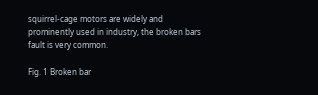squirrel-cage motors are widely and prominently used in industry, the broken bars fault is very common.

Fig. 1 Broken bar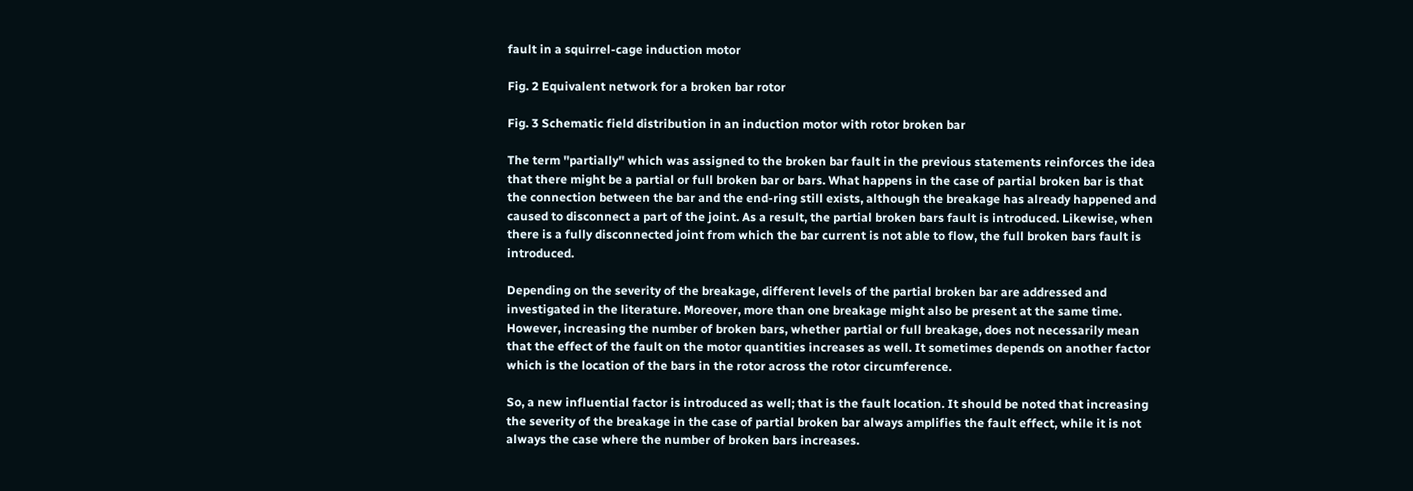fault in a squirrel-cage induction motor

Fig. 2 Equivalent network for a broken bar rotor

Fig. 3 Schematic field distribution in an induction motor with rotor broken bar

The term ''partially'' which was assigned to the broken bar fault in the previous statements reinforces the idea that there might be a partial or full broken bar or bars. What happens in the case of partial broken bar is that the connection between the bar and the end-ring still exists, although the breakage has already happened and caused to disconnect a part of the joint. As a result, the partial broken bars fault is introduced. Likewise, when there is a fully disconnected joint from which the bar current is not able to flow, the full broken bars fault is introduced.

Depending on the severity of the breakage, different levels of the partial broken bar are addressed and investigated in the literature. Moreover, more than one breakage might also be present at the same time. However, increasing the number of broken bars, whether partial or full breakage, does not necessarily mean that the effect of the fault on the motor quantities increases as well. It sometimes depends on another factor which is the location of the bars in the rotor across the rotor circumference.

So, a new influential factor is introduced as well; that is the fault location. It should be noted that increasing the severity of the breakage in the case of partial broken bar always amplifies the fault effect, while it is not always the case where the number of broken bars increases.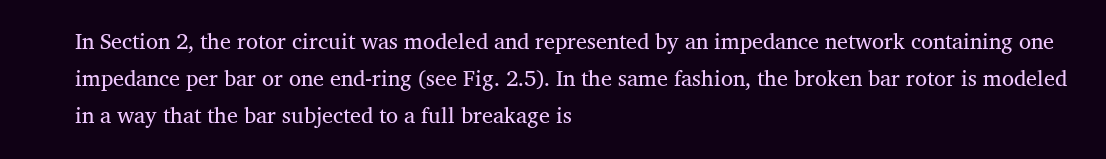In Section 2, the rotor circuit was modeled and represented by an impedance network containing one impedance per bar or one end-ring (see Fig. 2.5). In the same fashion, the broken bar rotor is modeled in a way that the bar subjected to a full breakage is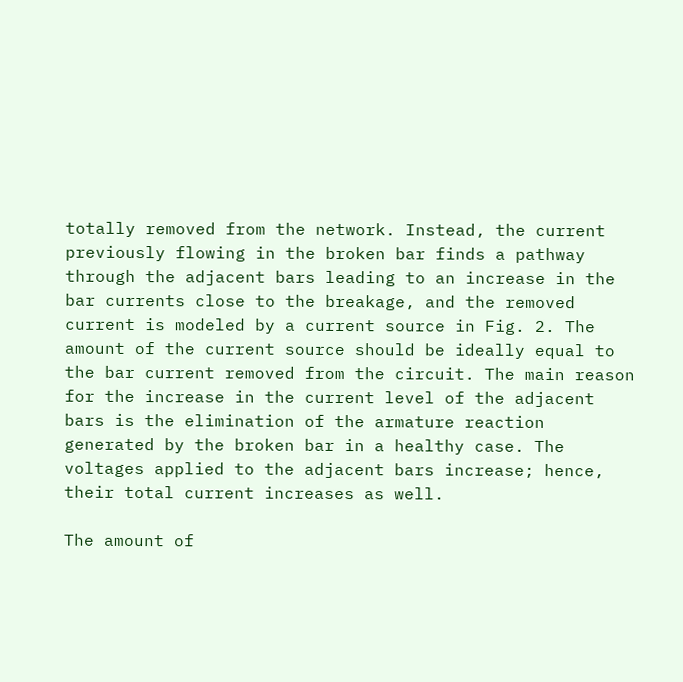totally removed from the network. Instead, the current previously flowing in the broken bar finds a pathway through the adjacent bars leading to an increase in the bar currents close to the breakage, and the removed current is modeled by a current source in Fig. 2. The amount of the current source should be ideally equal to the bar current removed from the circuit. The main reason for the increase in the current level of the adjacent bars is the elimination of the armature reaction generated by the broken bar in a healthy case. The voltages applied to the adjacent bars increase; hence, their total current increases as well.

The amount of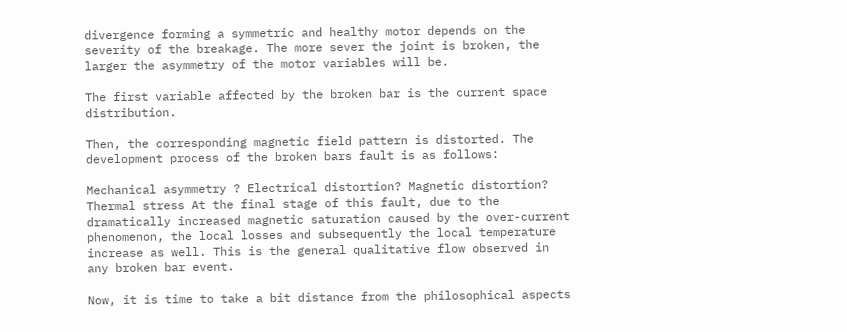divergence forming a symmetric and healthy motor depends on the severity of the breakage. The more sever the joint is broken, the larger the asymmetry of the motor variables will be.

The first variable affected by the broken bar is the current space distribution.

Then, the corresponding magnetic field pattern is distorted. The development process of the broken bars fault is as follows:

Mechanical asymmetry ? Electrical distortion? Magnetic distortion? Thermal stress At the final stage of this fault, due to the dramatically increased magnetic saturation caused by the over-current phenomenon, the local losses and subsequently the local temperature increase as well. This is the general qualitative flow observed in any broken bar event.

Now, it is time to take a bit distance from the philosophical aspects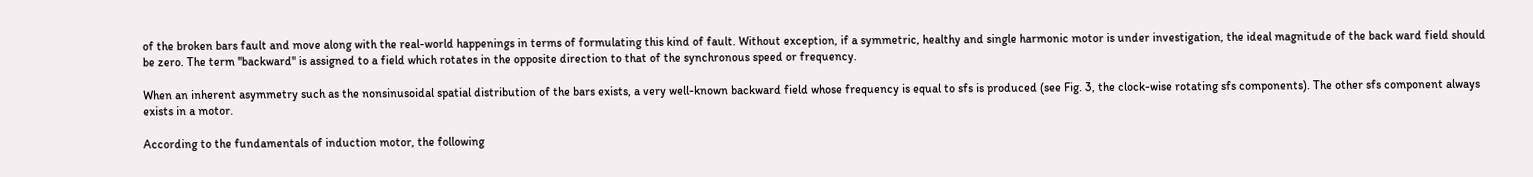of the broken bars fault and move along with the real-world happenings in terms of formulating this kind of fault. Without exception, if a symmetric, healthy and single harmonic motor is under investigation, the ideal magnitude of the back ward field should be zero. The term ''backward'' is assigned to a field which rotates in the opposite direction to that of the synchronous speed or frequency.

When an inherent asymmetry such as the nonsinusoidal spatial distribution of the bars exists, a very well-known backward field whose frequency is equal to sfs is produced (see Fig. 3, the clock-wise rotating sfs components). The other sfs component always exists in a motor.

According to the fundamentals of induction motor, the following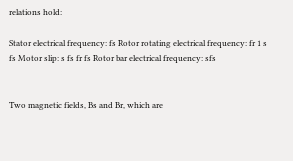relations hold:

Stator electrical frequency: fs Rotor rotating electrical frequency: fr 1 s fs Motor slip: s fs fr fs Rotor bar electrical frequency: sfs


Two magnetic fields, Bs and Br, which are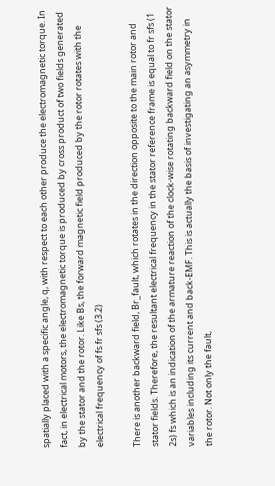spatially placed with a specific angle, q, with respect to each other produce the electromagnetic torque. In fact, in electrical motors, the electromagnetic torque is produced by cross product of two fields generated by the stator and the rotor. Like Bs, the forward magnetic field produced by the rotor rotates with the electrical frequency of fs fr sfs (3.2)

There is another backward field, Br_fault, which rotates in the direction opposite to the main rotor and stator fields. Therefore, the resultant electrical frequency in the stator reference frame is equal to fr sfs (1 2s) fs which is an indication of the armature reaction of the clock-wise rotating backward field on the stator variables including its current and back-EMF. This is actually the basis of investigating an asymmetry in the rotor. Not only the fault,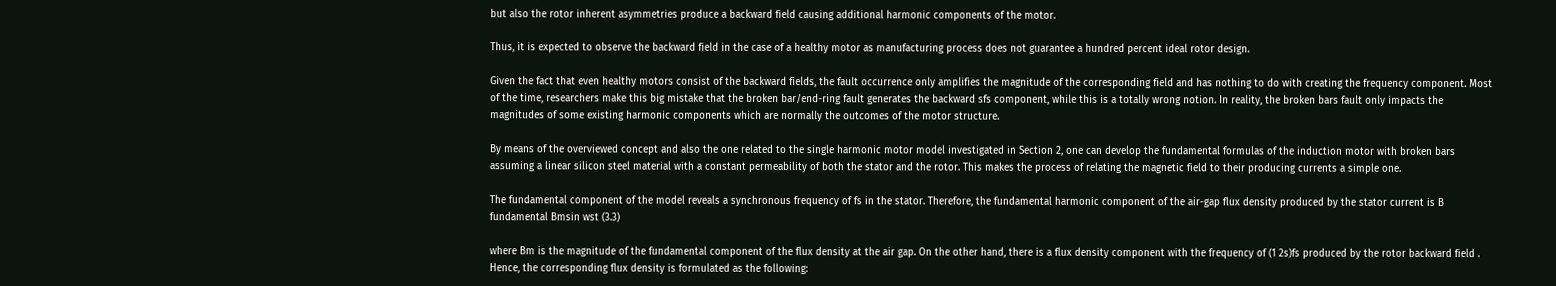but also the rotor inherent asymmetries produce a backward field causing additional harmonic components of the motor.

Thus, it is expected to observe the backward field in the case of a healthy motor as manufacturing process does not guarantee a hundred percent ideal rotor design.

Given the fact that even healthy motors consist of the backward fields, the fault occurrence only amplifies the magnitude of the corresponding field and has nothing to do with creating the frequency component. Most of the time, researchers make this big mistake that the broken bar/end-ring fault generates the backward sfs component, while this is a totally wrong notion. In reality, the broken bars fault only impacts the magnitudes of some existing harmonic components which are normally the outcomes of the motor structure.

By means of the overviewed concept and also the one related to the single harmonic motor model investigated in Section 2, one can develop the fundamental formulas of the induction motor with broken bars assuming a linear silicon steel material with a constant permeability of both the stator and the rotor. This makes the process of relating the magnetic field to their producing currents a simple one.

The fundamental component of the model reveals a synchronous frequency of fs in the stator. Therefore, the fundamental harmonic component of the air-gap flux density produced by the stator current is B fundamental Bmsin wst (3.3)

where Bm is the magnitude of the fundamental component of the flux density at the air gap. On the other hand, there is a flux density component with the frequency of (1 2s)fs produced by the rotor backward field . Hence, the corresponding flux density is formulated as the following: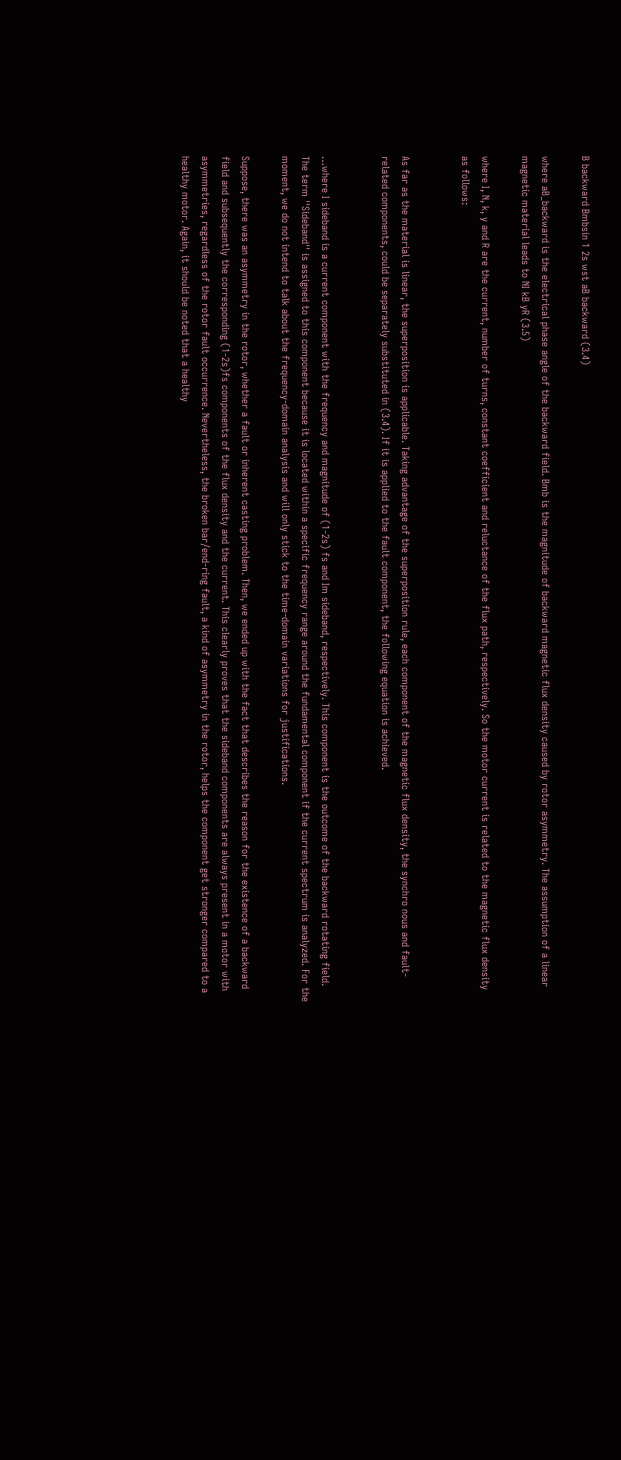B backward Bmbsin 1 2s wst aB backward (3.4)

where aB_backward is the electrical phase angle of the backward field. Bmb is the magnitude of backward magnetic flux density caused by rotor asymmetry. The assumption of a linear magnetic material leads to NI kB yR (3.5)

where I, N, k, y and R are the current, number of turns, constant coefficient and reluctance of the flux path, respectively. So the motor current is related to the magnetic flux density as follows:


As far as the material is linear, the superposition is applicable. Taking advantage of the superposition rule, each component of the magnetic flux density, the synchro nous and fault-related components, could be separately substituted in (3.4). If it is applied to the fault component, the following equation is achieved.


…where I sideband is a current component with the frequency and magnitude of (1-2s) fs and Im sideband, respectively. This component is the outcome of the backward rotating field. The term ''Sideband'' is assigned to this component because it is located within a specific frequency range around the fundamental component if the current spectrum is analyzed. For the moment, we do not intend to talk about the frequency-domain analysis and will only stick to the time-domain variations for justifications.

Suppose, there was an asymmetry in the rotor, whether a fault or inherent casting problem. Then, we ended up with the fact that describes the reason for the existence of a backward field and subsequently the corresponding (1-2s)fs components of the flux density and the current. This clearly proves that the sideband components are always present in a motor with asymmetries, regardless of the rotor fault occurrence. Nevertheless, the broken bar/end-ring fault, a kind of asymmetry in the rotor, helps the component get stronger compared to a healthy motor. Again, it should be noted that a healthy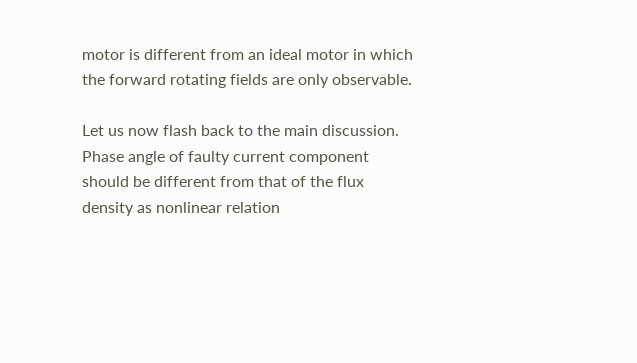motor is different from an ideal motor in which the forward rotating fields are only observable.

Let us now flash back to the main discussion. Phase angle of faulty current component should be different from that of the flux density as nonlinear relation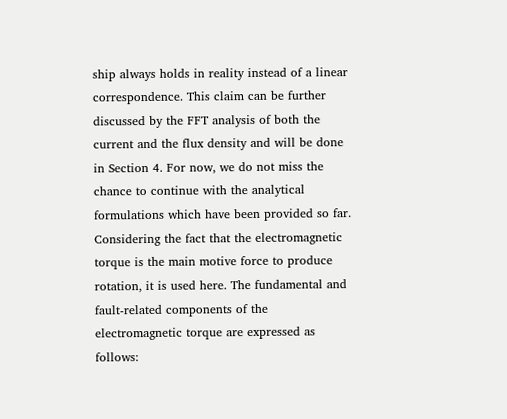ship always holds in reality instead of a linear correspondence. This claim can be further discussed by the FFT analysis of both the current and the flux density and will be done in Section 4. For now, we do not miss the chance to continue with the analytical formulations which have been provided so far. Considering the fact that the electromagnetic torque is the main motive force to produce rotation, it is used here. The fundamental and fault-related components of the electromagnetic torque are expressed as follows: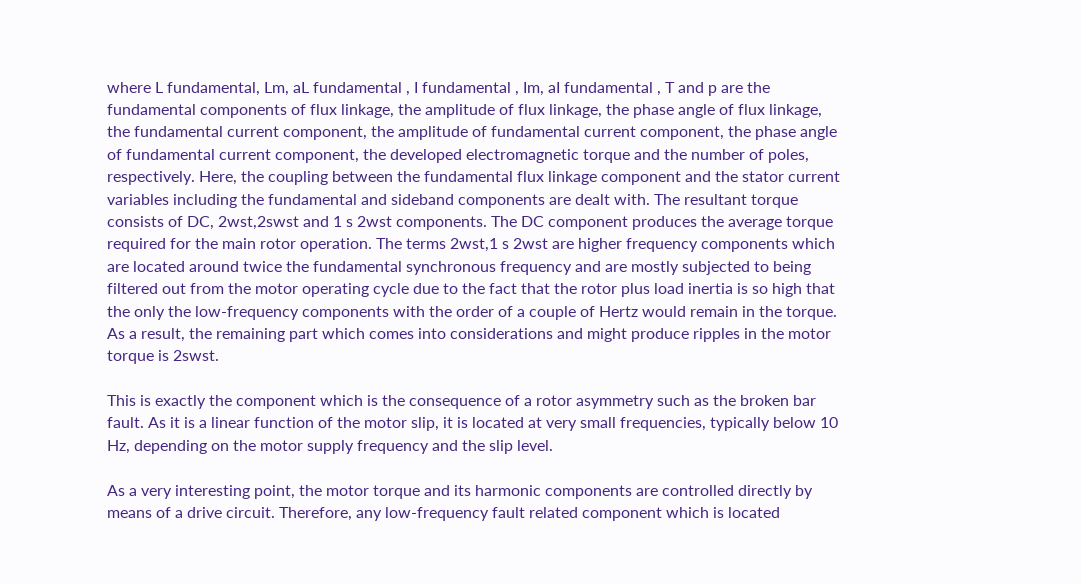where L fundamental, Lm, aL fundamental , I fundamental , Im, aI fundamental , T and p are the fundamental components of flux linkage, the amplitude of flux linkage, the phase angle of flux linkage, the fundamental current component, the amplitude of fundamental current component, the phase angle of fundamental current component, the developed electromagnetic torque and the number of poles, respectively. Here, the coupling between the fundamental flux linkage component and the stator current variables including the fundamental and sideband components are dealt with. The resultant torque consists of DC, 2wst,2swst and 1 s 2wst components. The DC component produces the average torque required for the main rotor operation. The terms 2wst,1 s 2wst are higher frequency components which are located around twice the fundamental synchronous frequency and are mostly subjected to being filtered out from the motor operating cycle due to the fact that the rotor plus load inertia is so high that the only the low-frequency components with the order of a couple of Hertz would remain in the torque. As a result, the remaining part which comes into considerations and might produce ripples in the motor torque is 2swst.

This is exactly the component which is the consequence of a rotor asymmetry such as the broken bar fault. As it is a linear function of the motor slip, it is located at very small frequencies, typically below 10 Hz, depending on the motor supply frequency and the slip level.

As a very interesting point, the motor torque and its harmonic components are controlled directly by means of a drive circuit. Therefore, any low-frequency fault related component which is located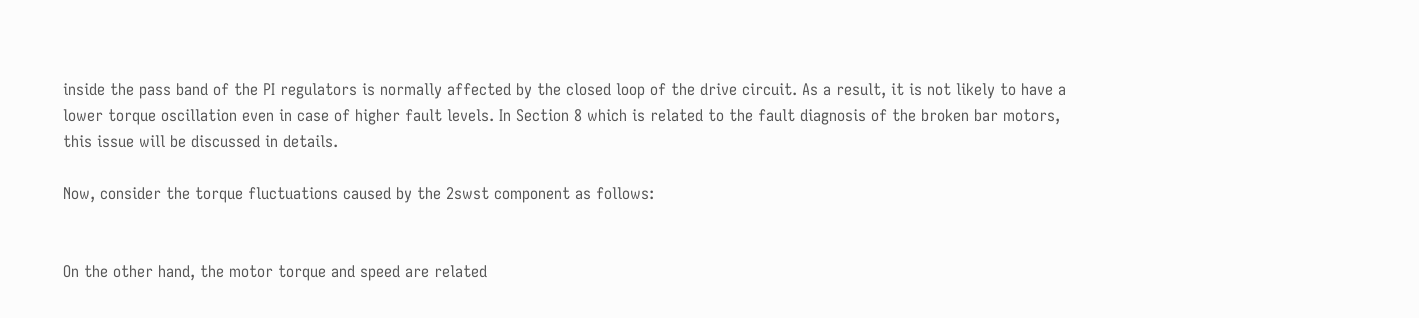inside the pass band of the PI regulators is normally affected by the closed loop of the drive circuit. As a result, it is not likely to have a lower torque oscillation even in case of higher fault levels. In Section 8 which is related to the fault diagnosis of the broken bar motors, this issue will be discussed in details.

Now, consider the torque fluctuations caused by the 2swst component as follows:


On the other hand, the motor torque and speed are related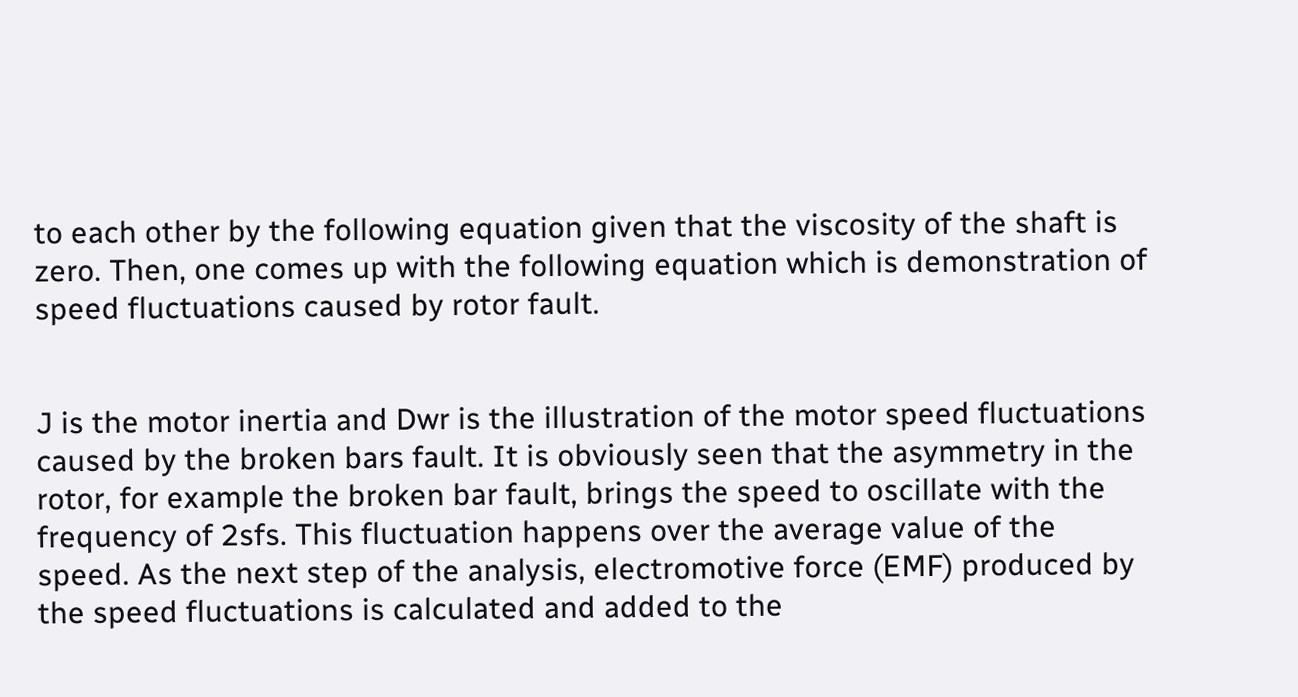to each other by the following equation given that the viscosity of the shaft is zero. Then, one comes up with the following equation which is demonstration of speed fluctuations caused by rotor fault.


J is the motor inertia and Dwr is the illustration of the motor speed fluctuations caused by the broken bars fault. It is obviously seen that the asymmetry in the rotor, for example the broken bar fault, brings the speed to oscillate with the frequency of 2sfs. This fluctuation happens over the average value of the speed. As the next step of the analysis, electromotive force (EMF) produced by the speed fluctuations is calculated and added to the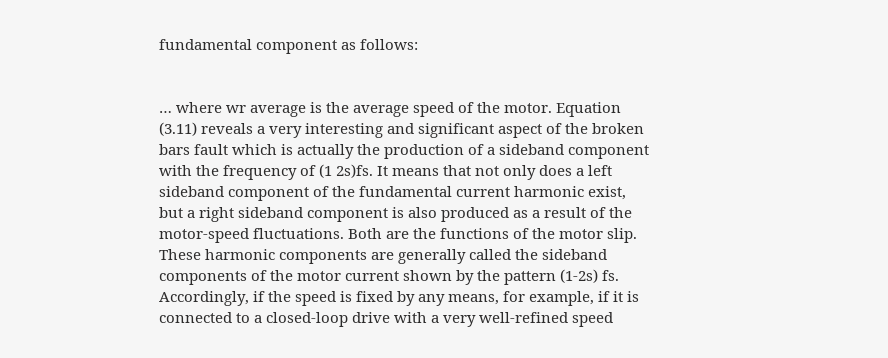fundamental component as follows:


… where wr average is the average speed of the motor. Equation (3.11) reveals a very interesting and significant aspect of the broken bars fault which is actually the production of a sideband component with the frequency of (1 2s)fs. It means that not only does a left sideband component of the fundamental current harmonic exist, but a right sideband component is also produced as a result of the motor-speed fluctuations. Both are the functions of the motor slip. These harmonic components are generally called the sideband components of the motor current shown by the pattern (1-2s) fs. Accordingly, if the speed is fixed by any means, for example, if it is connected to a closed-loop drive with a very well-refined speed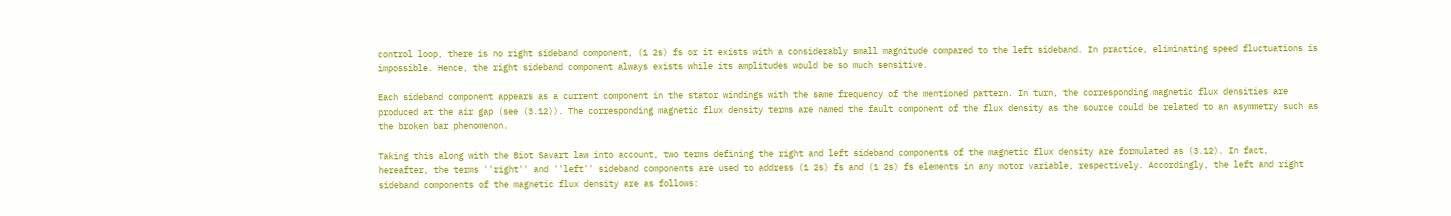control loop, there is no right sideband component, (1 2s) fs or it exists with a considerably small magnitude compared to the left sideband. In practice, eliminating speed fluctuations is impossible. Hence, the right sideband component always exists while its amplitudes would be so much sensitive.

Each sideband component appears as a current component in the stator windings with the same frequency of the mentioned pattern. In turn, the corresponding magnetic flux densities are produced at the air gap (see (3.12)). The corresponding magnetic flux density terms are named the fault component of the flux density as the source could be related to an asymmetry such as the broken bar phenomenon.

Taking this along with the Biot Savart law into account, two terms defining the right and left sideband components of the magnetic flux density are formulated as (3.12). In fact, hereafter, the terms ''right'' and ''left'' sideband components are used to address (1 2s) fs and (1 2s) fs elements in any motor variable, respectively. Accordingly, the left and right sideband components of the magnetic flux density are as follows: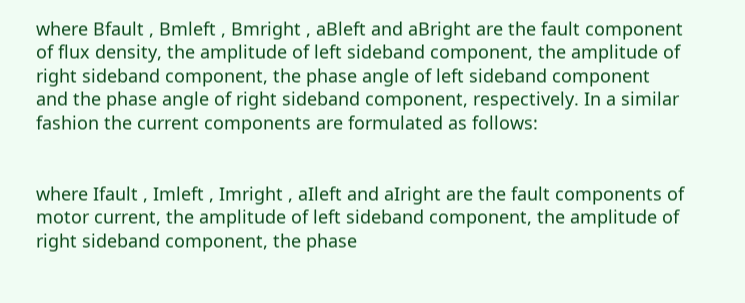where Bfault , Bmleft , Bmright , aBleft and aBright are the fault component of flux density, the amplitude of left sideband component, the amplitude of right sideband component, the phase angle of left sideband component and the phase angle of right sideband component, respectively. In a similar fashion the current components are formulated as follows:


where Ifault , Imleft , Imright , aIleft and aIright are the fault components of motor current, the amplitude of left sideband component, the amplitude of right sideband component, the phase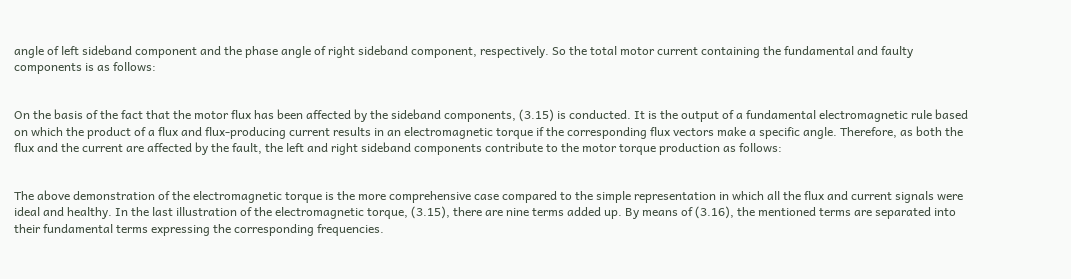angle of left sideband component and the phase angle of right sideband component, respectively. So the total motor current containing the fundamental and faulty components is as follows:


On the basis of the fact that the motor flux has been affected by the sideband components, (3.15) is conducted. It is the output of a fundamental electromagnetic rule based on which the product of a flux and flux-producing current results in an electromagnetic torque if the corresponding flux vectors make a specific angle. Therefore, as both the flux and the current are affected by the fault, the left and right sideband components contribute to the motor torque production as follows:


The above demonstration of the electromagnetic torque is the more comprehensive case compared to the simple representation in which all the flux and current signals were ideal and healthy. In the last illustration of the electromagnetic torque, (3.15), there are nine terms added up. By means of (3.16), the mentioned terms are separated into their fundamental terms expressing the corresponding frequencies.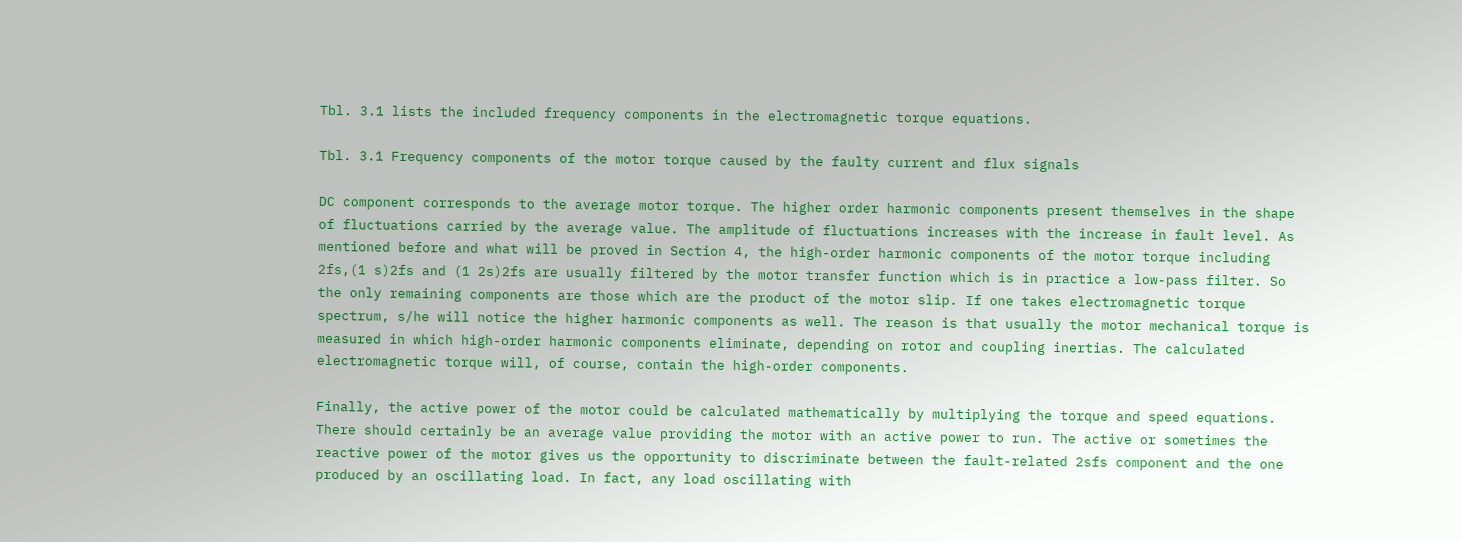Tbl. 3.1 lists the included frequency components in the electromagnetic torque equations.

Tbl. 3.1 Frequency components of the motor torque caused by the faulty current and flux signals

DC component corresponds to the average motor torque. The higher order harmonic components present themselves in the shape of fluctuations carried by the average value. The amplitude of fluctuations increases with the increase in fault level. As mentioned before and what will be proved in Section 4, the high-order harmonic components of the motor torque including 2fs,(1 s)2fs and (1 2s)2fs are usually filtered by the motor transfer function which is in practice a low-pass filter. So the only remaining components are those which are the product of the motor slip. If one takes electromagnetic torque spectrum, s/he will notice the higher harmonic components as well. The reason is that usually the motor mechanical torque is measured in which high-order harmonic components eliminate, depending on rotor and coupling inertias. The calculated electromagnetic torque will, of course, contain the high-order components.

Finally, the active power of the motor could be calculated mathematically by multiplying the torque and speed equations. There should certainly be an average value providing the motor with an active power to run. The active or sometimes the reactive power of the motor gives us the opportunity to discriminate between the fault-related 2sfs component and the one produced by an oscillating load. In fact, any load oscillating with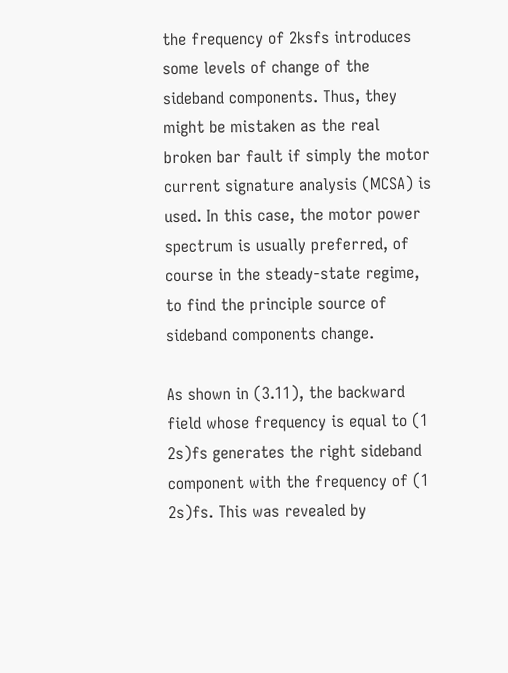the frequency of 2ksfs introduces some levels of change of the sideband components. Thus, they might be mistaken as the real broken bar fault if simply the motor current signature analysis (MCSA) is used. In this case, the motor power spectrum is usually preferred, of course in the steady-state regime, to find the principle source of sideband components change.

As shown in (3.11), the backward field whose frequency is equal to (1 2s)fs generates the right sideband component with the frequency of (1 2s)fs. This was revealed by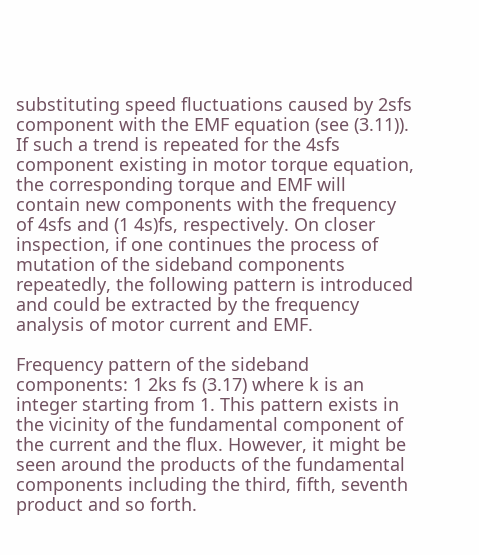substituting speed fluctuations caused by 2sfs component with the EMF equation (see (3.11)). If such a trend is repeated for the 4sfs component existing in motor torque equation, the corresponding torque and EMF will contain new components with the frequency of 4sfs and (1 4s)fs, respectively. On closer inspection, if one continues the process of mutation of the sideband components repeatedly, the following pattern is introduced and could be extracted by the frequency analysis of motor current and EMF.

Frequency pattern of the sideband components: 1 2ks fs (3.17) where k is an integer starting from 1. This pattern exists in the vicinity of the fundamental component of the current and the flux. However, it might be seen around the products of the fundamental components including the third, fifth, seventh product and so forth.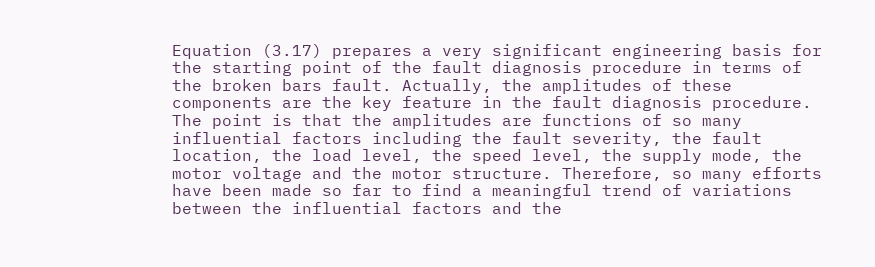Equation (3.17) prepares a very significant engineering basis for the starting point of the fault diagnosis procedure in terms of the broken bars fault. Actually, the amplitudes of these components are the key feature in the fault diagnosis procedure. The point is that the amplitudes are functions of so many influential factors including the fault severity, the fault location, the load level, the speed level, the supply mode, the motor voltage and the motor structure. Therefore, so many efforts have been made so far to find a meaningful trend of variations between the influential factors and the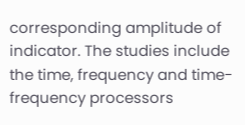corresponding amplitude of indicator. The studies include the time, frequency and time-frequency processors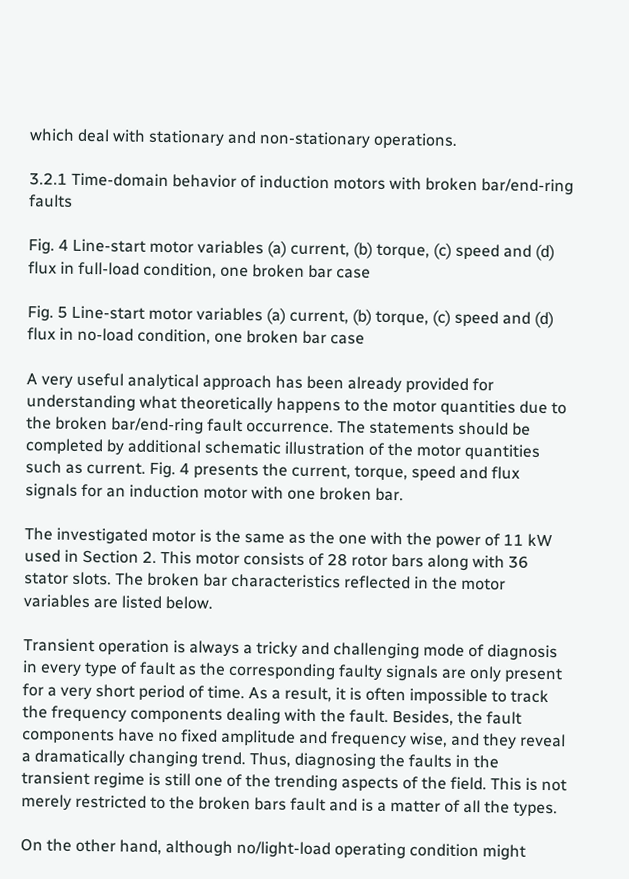which deal with stationary and non-stationary operations.

3.2.1 Time-domain behavior of induction motors with broken bar/end-ring faults

Fig. 4 Line-start motor variables (a) current, (b) torque, (c) speed and (d) flux in full-load condition, one broken bar case

Fig. 5 Line-start motor variables (a) current, (b) torque, (c) speed and (d) flux in no-load condition, one broken bar case

A very useful analytical approach has been already provided for understanding what theoretically happens to the motor quantities due to the broken bar/end-ring fault occurrence. The statements should be completed by additional schematic illustration of the motor quantities such as current. Fig. 4 presents the current, torque, speed and flux signals for an induction motor with one broken bar.

The investigated motor is the same as the one with the power of 11 kW used in Section 2. This motor consists of 28 rotor bars along with 36 stator slots. The broken bar characteristics reflected in the motor variables are listed below.

Transient operation is always a tricky and challenging mode of diagnosis in every type of fault as the corresponding faulty signals are only present for a very short period of time. As a result, it is often impossible to track the frequency components dealing with the fault. Besides, the fault components have no fixed amplitude and frequency wise, and they reveal a dramatically changing trend. Thus, diagnosing the faults in the transient regime is still one of the trending aspects of the field. This is not merely restricted to the broken bars fault and is a matter of all the types.

On the other hand, although no/light-load operating condition might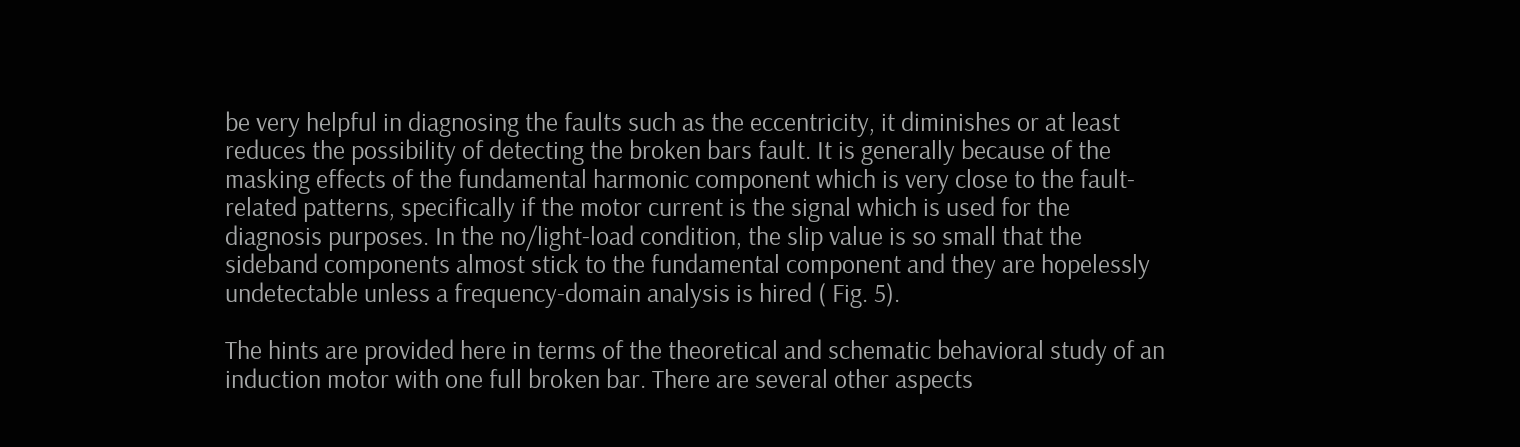be very helpful in diagnosing the faults such as the eccentricity, it diminishes or at least reduces the possibility of detecting the broken bars fault. It is generally because of the masking effects of the fundamental harmonic component which is very close to the fault-related patterns, specifically if the motor current is the signal which is used for the diagnosis purposes. In the no/light-load condition, the slip value is so small that the sideband components almost stick to the fundamental component and they are hopelessly undetectable unless a frequency-domain analysis is hired ( Fig. 5).

The hints are provided here in terms of the theoretical and schematic behavioral study of an induction motor with one full broken bar. There are several other aspects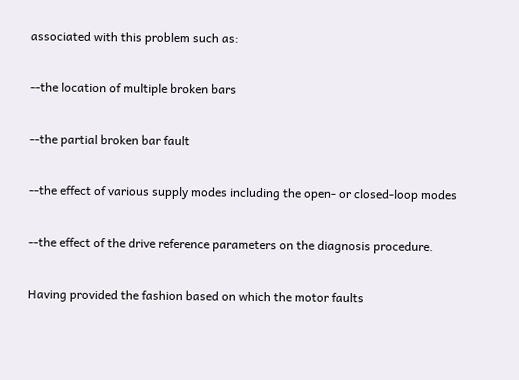associated with this problem such as:

--the location of multiple broken bars

--the partial broken bar fault

--the effect of various supply modes including the open- or closed-loop modes

--the effect of the drive reference parameters on the diagnosis procedure.

Having provided the fashion based on which the motor faults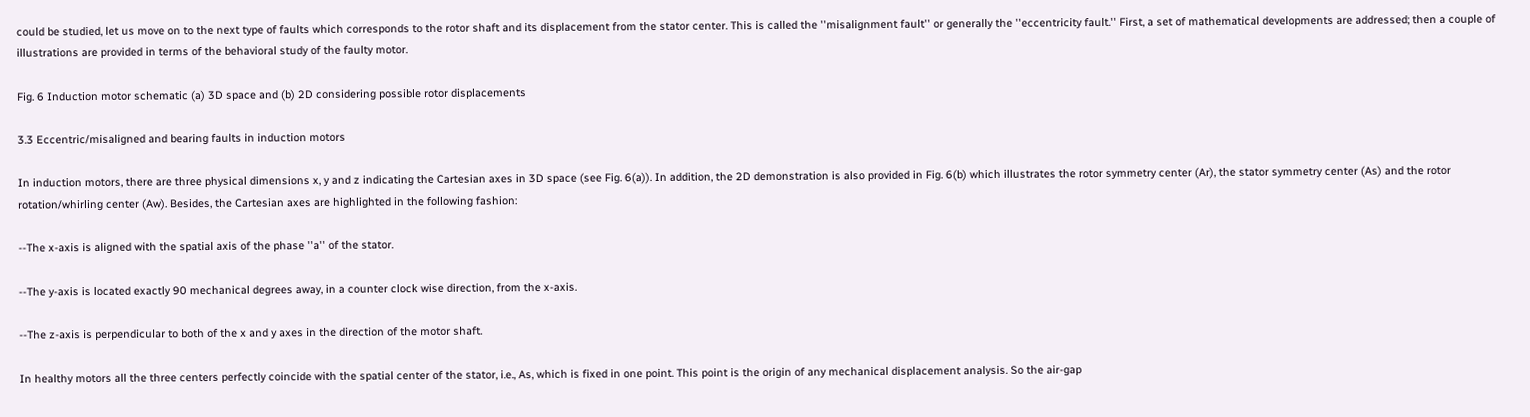could be studied, let us move on to the next type of faults which corresponds to the rotor shaft and its displacement from the stator center. This is called the ''misalignment fault'' or generally the ''eccentricity fault.'' First, a set of mathematical developments are addressed; then a couple of illustrations are provided in terms of the behavioral study of the faulty motor.

Fig. 6 Induction motor schematic (a) 3D space and (b) 2D considering possible rotor displacements

3.3 Eccentric/misaligned and bearing faults in induction motors

In induction motors, there are three physical dimensions x, y and z indicating the Cartesian axes in 3D space (see Fig. 6(a)). In addition, the 2D demonstration is also provided in Fig. 6(b) which illustrates the rotor symmetry center (Ar), the stator symmetry center (As) and the rotor rotation/whirling center (Aw). Besides, the Cartesian axes are highlighted in the following fashion:

--The x-axis is aligned with the spatial axis of the phase ''a'' of the stator.

--The y-axis is located exactly 90 mechanical degrees away, in a counter clock wise direction, from the x-axis.

--The z-axis is perpendicular to both of the x and y axes in the direction of the motor shaft.

In healthy motors all the three centers perfectly coincide with the spatial center of the stator, i.e., As, which is fixed in one point. This point is the origin of any mechanical displacement analysis. So the air-gap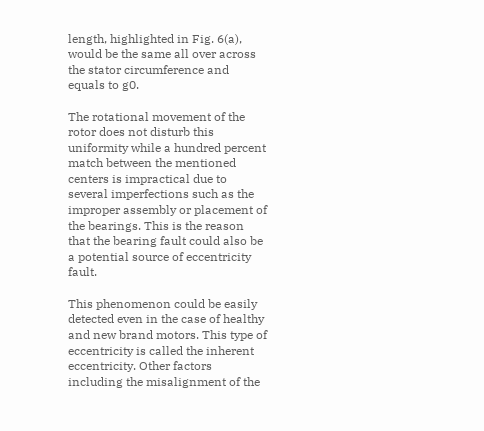length, highlighted in Fig. 6(a), would be the same all over across the stator circumference and equals to g0.

The rotational movement of the rotor does not disturb this uniformity while a hundred percent match between the mentioned centers is impractical due to several imperfections such as the improper assembly or placement of the bearings. This is the reason that the bearing fault could also be a potential source of eccentricity fault.

This phenomenon could be easily detected even in the case of healthy and new brand motors. This type of eccentricity is called the inherent eccentricity. Other factors including the misalignment of the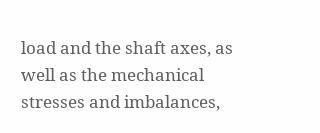load and the shaft axes, as well as the mechanical stresses and imbalances,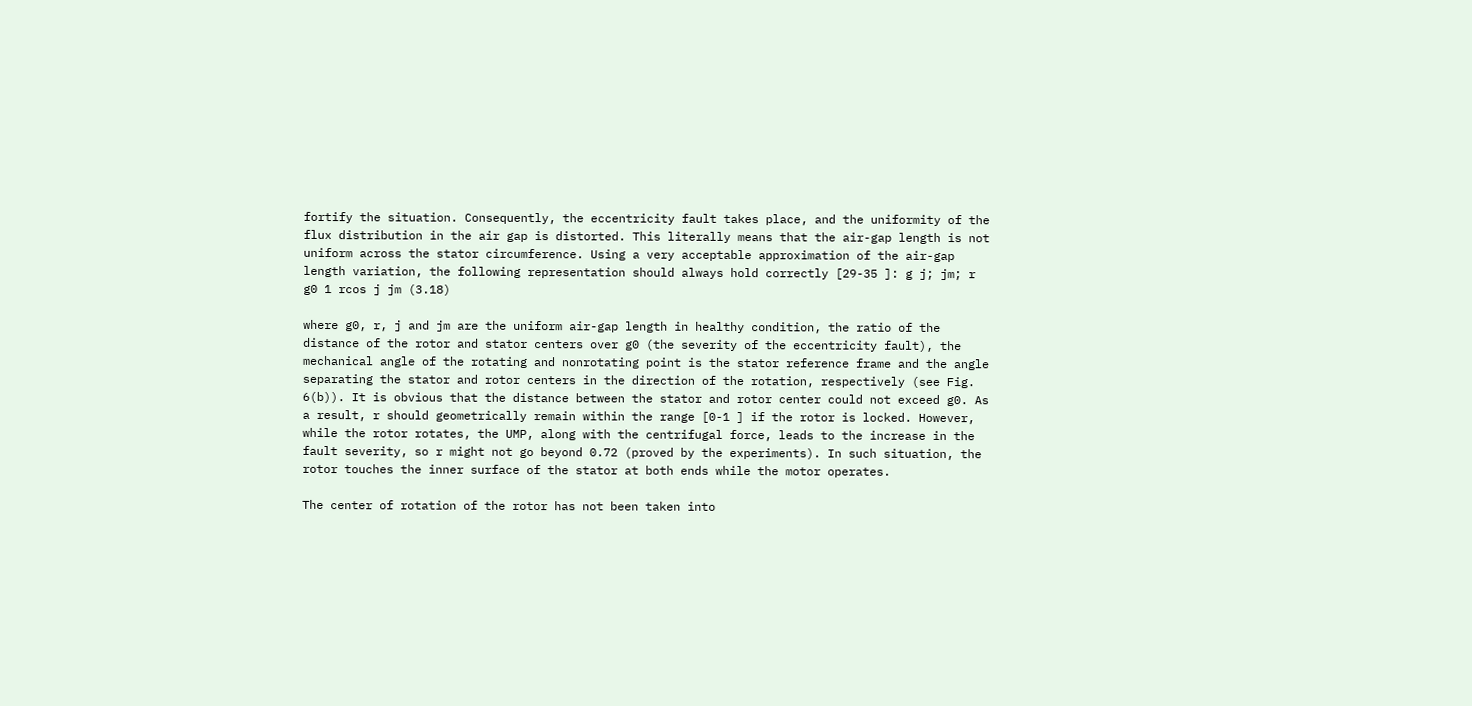fortify the situation. Consequently, the eccentricity fault takes place, and the uniformity of the flux distribution in the air gap is distorted. This literally means that the air-gap length is not uniform across the stator circumference. Using a very acceptable approximation of the air-gap length variation, the following representation should always hold correctly [29-35 ]: g j; jm; r g0 1 rcos j jm (3.18)

where g0, r, j and jm are the uniform air-gap length in healthy condition, the ratio of the distance of the rotor and stator centers over g0 (the severity of the eccentricity fault), the mechanical angle of the rotating and nonrotating point is the stator reference frame and the angle separating the stator and rotor centers in the direction of the rotation, respectively (see Fig. 6(b)). It is obvious that the distance between the stator and rotor center could not exceed g0. As a result, r should geometrically remain within the range [0-1 ] if the rotor is locked. However, while the rotor rotates, the UMP, along with the centrifugal force, leads to the increase in the fault severity, so r might not go beyond 0.72 (proved by the experiments). In such situation, the rotor touches the inner surface of the stator at both ends while the motor operates.

The center of rotation of the rotor has not been taken into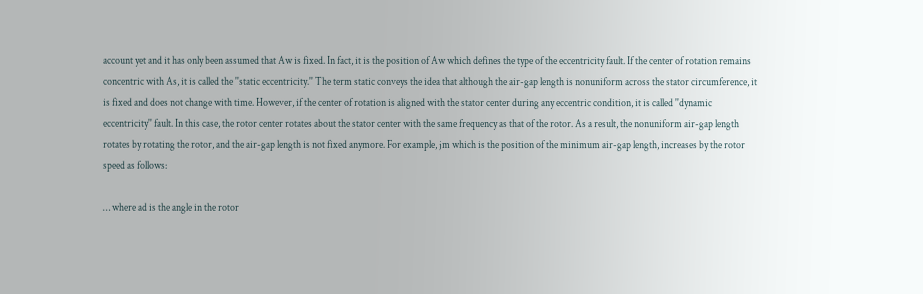account yet and it has only been assumed that Aw is fixed. In fact, it is the position of Aw which defines the type of the eccentricity fault. If the center of rotation remains concentric with As, it is called the ''static eccentricity.'' The term static conveys the idea that although the air-gap length is nonuniform across the stator circumference, it is fixed and does not change with time. However, if the center of rotation is aligned with the stator center during any eccentric condition, it is called ''dynamic eccentricity'' fault. In this case, the rotor center rotates about the stator center with the same frequency as that of the rotor. As a result, the nonuniform air-gap length rotates by rotating the rotor, and the air-gap length is not fixed anymore. For example, jm which is the position of the minimum air-gap length, increases by the rotor speed as follows:

… where ad is the angle in the rotor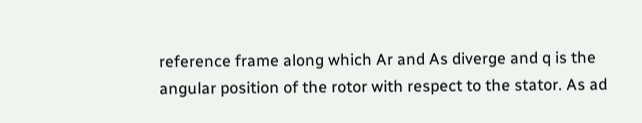reference frame along which Ar and As diverge and q is the angular position of the rotor with respect to the stator. As ad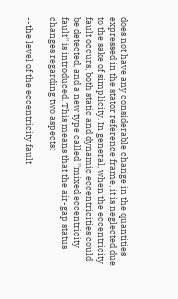does not have any considerable change in the quantities expressed in the stator reference frame, it is neglected due to the sake of simplicity. In general, when the eccentricity fault occurs, both static and dynamic eccentricities could be detected, and a new type called ''mixed eccentricity fault'' is introduced. This means that the air-gap status changes regarding two aspects:

--the level of the eccentricity fault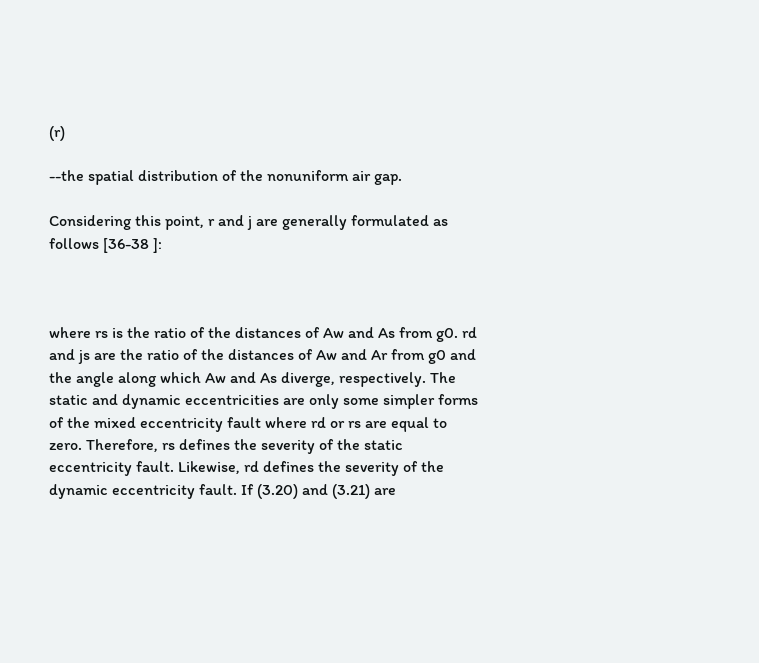(r)

--the spatial distribution of the nonuniform air gap.

Considering this point, r and j are generally formulated as follows [36-38 ]:



where rs is the ratio of the distances of Aw and As from g0. rd and js are the ratio of the distances of Aw and Ar from g0 and the angle along which Aw and As diverge, respectively. The static and dynamic eccentricities are only some simpler forms of the mixed eccentricity fault where rd or rs are equal to zero. Therefore, rs defines the severity of the static eccentricity fault. Likewise, rd defines the severity of the dynamic eccentricity fault. If (3.20) and (3.21) are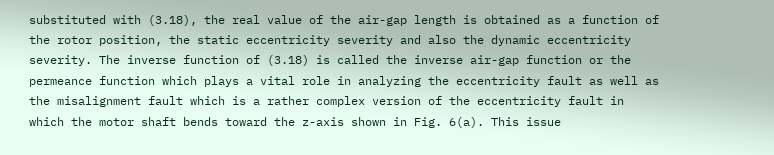substituted with (3.18), the real value of the air-gap length is obtained as a function of the rotor position, the static eccentricity severity and also the dynamic eccentricity severity. The inverse function of (3.18) is called the inverse air-gap function or the permeance function which plays a vital role in analyzing the eccentricity fault as well as the misalignment fault which is a rather complex version of the eccentricity fault in which the motor shaft bends toward the z-axis shown in Fig. 6(a). This issue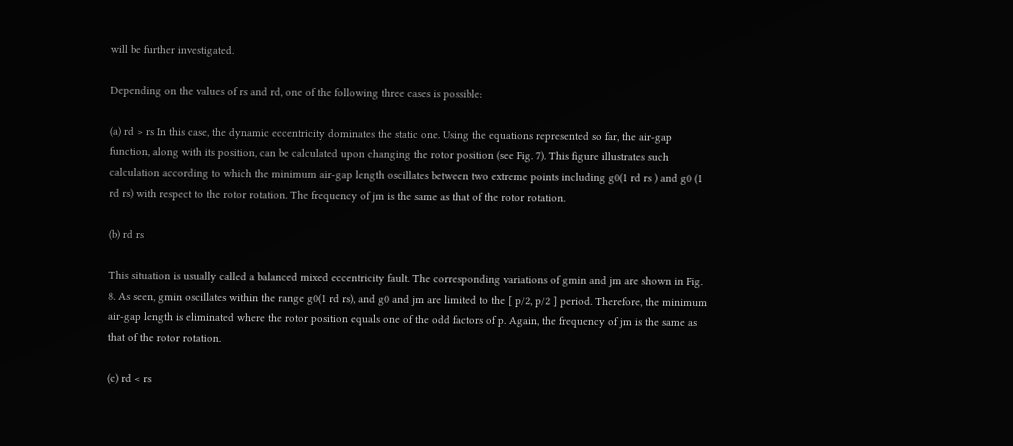will be further investigated.

Depending on the values of rs and rd, one of the following three cases is possible:

(a) rd > rs In this case, the dynamic eccentricity dominates the static one. Using the equations represented so far, the air-gap function, along with its position, can be calculated upon changing the rotor position (see Fig. 7). This figure illustrates such calculation according to which the minimum air-gap length oscillates between two extreme points including g0(1 rd rs ) and g0 (1 rd rs) with respect to the rotor rotation. The frequency of jm is the same as that of the rotor rotation.

(b) rd rs

This situation is usually called a balanced mixed eccentricity fault. The corresponding variations of gmin and jm are shown in Fig. 8. As seen, gmin oscillates within the range g0(1 rd rs), and g0 and jm are limited to the [ p/2, p/2 ] period. Therefore, the minimum air-gap length is eliminated where the rotor position equals one of the odd factors of p. Again, the frequency of jm is the same as that of the rotor rotation.

(c) rd < rs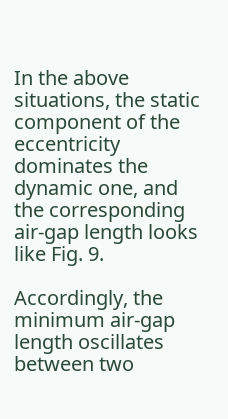In the above situations, the static component of the eccentricity dominates the dynamic one, and the corresponding air-gap length looks like Fig. 9.

Accordingly, the minimum air-gap length oscillates between two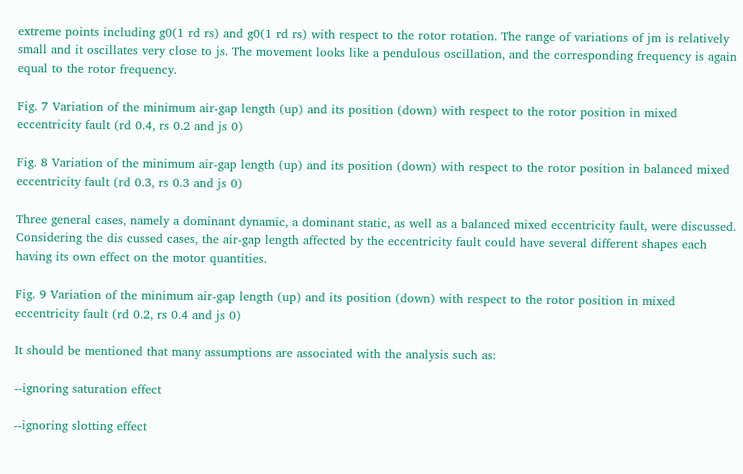extreme points including g0(1 rd rs) and g0(1 rd rs) with respect to the rotor rotation. The range of variations of jm is relatively small and it oscillates very close to js. The movement looks like a pendulous oscillation, and the corresponding frequency is again equal to the rotor frequency.

Fig. 7 Variation of the minimum air-gap length (up) and its position (down) with respect to the rotor position in mixed eccentricity fault (rd 0.4, rs 0.2 and js 0)

Fig. 8 Variation of the minimum air-gap length (up) and its position (down) with respect to the rotor position in balanced mixed eccentricity fault (rd 0.3, rs 0.3 and js 0)

Three general cases, namely a dominant dynamic, a dominant static, as well as a balanced mixed eccentricity fault, were discussed. Considering the dis cussed cases, the air-gap length affected by the eccentricity fault could have several different shapes each having its own effect on the motor quantities.

Fig. 9 Variation of the minimum air-gap length (up) and its position (down) with respect to the rotor position in mixed eccentricity fault (rd 0.2, rs 0.4 and js 0)

It should be mentioned that many assumptions are associated with the analysis such as:

--ignoring saturation effect

--ignoring slotting effect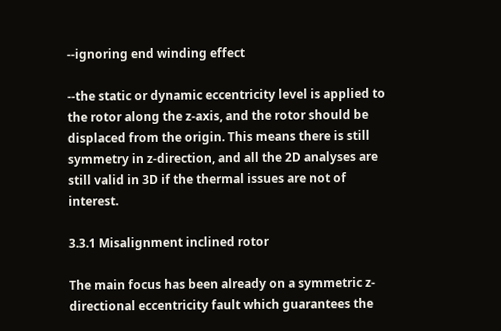--ignoring end winding effect

--the static or dynamic eccentricity level is applied to the rotor along the z-axis, and the rotor should be displaced from the origin. This means there is still symmetry in z-direction, and all the 2D analyses are still valid in 3D if the thermal issues are not of interest.

3.3.1 Misalignment inclined rotor

The main focus has been already on a symmetric z-directional eccentricity fault which guarantees the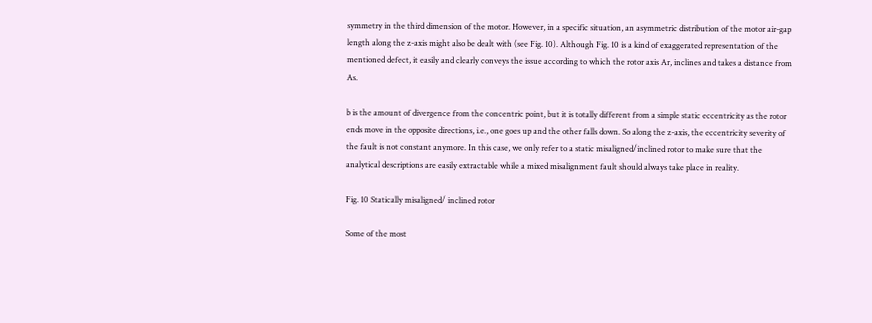symmetry in the third dimension of the motor. However, in a specific situation, an asymmetric distribution of the motor air-gap length along the z-axis might also be dealt with (see Fig. 10). Although Fig. 10 is a kind of exaggerated representation of the mentioned defect, it easily and clearly conveys the issue according to which the rotor axis Ar, inclines and takes a distance from As.

b is the amount of divergence from the concentric point, but it is totally different from a simple static eccentricity as the rotor ends move in the opposite directions, i.e., one goes up and the other falls down. So along the z-axis, the eccentricity severity of the fault is not constant anymore. In this case, we only refer to a static misaligned/inclined rotor to make sure that the analytical descriptions are easily extractable while a mixed misalignment fault should always take place in reality.

Fig. 10 Statically misaligned/ inclined rotor

Some of the most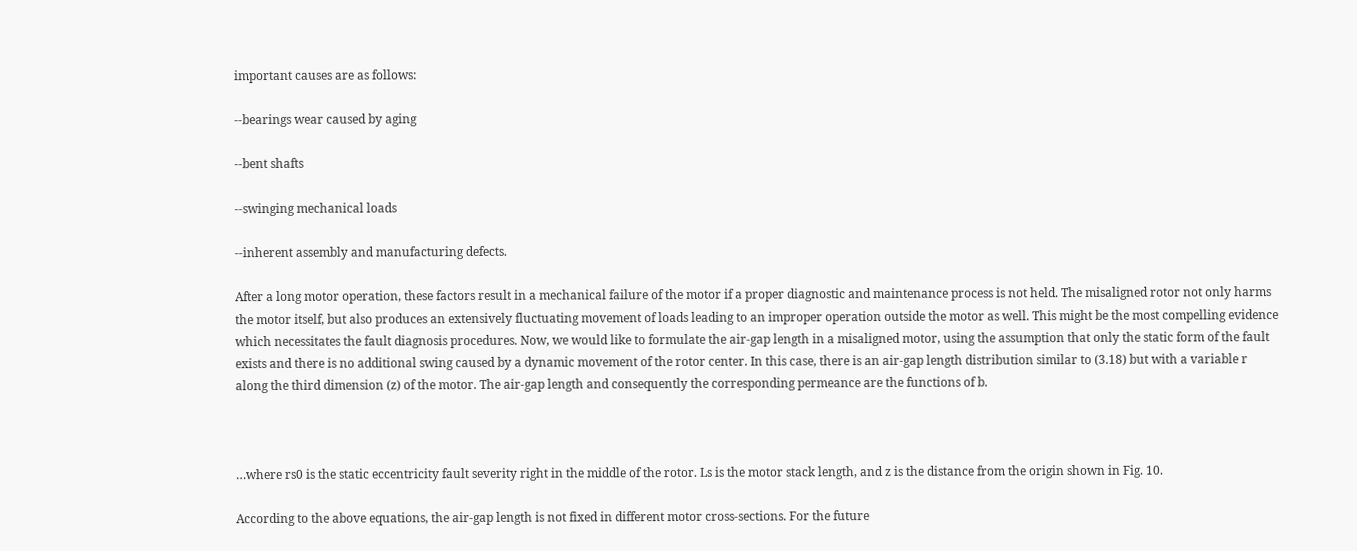important causes are as follows:

--bearings wear caused by aging

--bent shafts

--swinging mechanical loads

--inherent assembly and manufacturing defects.

After a long motor operation, these factors result in a mechanical failure of the motor if a proper diagnostic and maintenance process is not held. The misaligned rotor not only harms the motor itself, but also produces an extensively fluctuating movement of loads leading to an improper operation outside the motor as well. This might be the most compelling evidence which necessitates the fault diagnosis procedures. Now, we would like to formulate the air-gap length in a misaligned motor, using the assumption that only the static form of the fault exists and there is no additional swing caused by a dynamic movement of the rotor center. In this case, there is an air-gap length distribution similar to (3.18) but with a variable r along the third dimension (z) of the motor. The air-gap length and consequently the corresponding permeance are the functions of b.



…where rs0 is the static eccentricity fault severity right in the middle of the rotor. Ls is the motor stack length, and z is the distance from the origin shown in Fig. 10.

According to the above equations, the air-gap length is not fixed in different motor cross-sections. For the future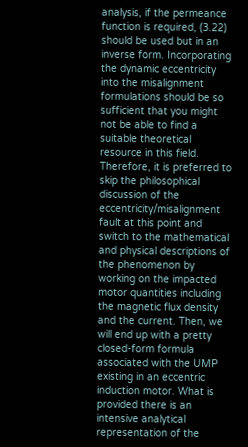analysis, if the permeance function is required, (3.22) should be used but in an inverse form. Incorporating the dynamic eccentricity into the misalignment formulations should be so sufficient that you might not be able to find a suitable theoretical resource in this field. Therefore, it is preferred to skip the philosophical discussion of the eccentricity/misalignment fault at this point and switch to the mathematical and physical descriptions of the phenomenon by working on the impacted motor quantities including the magnetic flux density and the current. Then, we will end up with a pretty closed-form formula associated with the UMP existing in an eccentric induction motor. What is provided there is an intensive analytical representation of the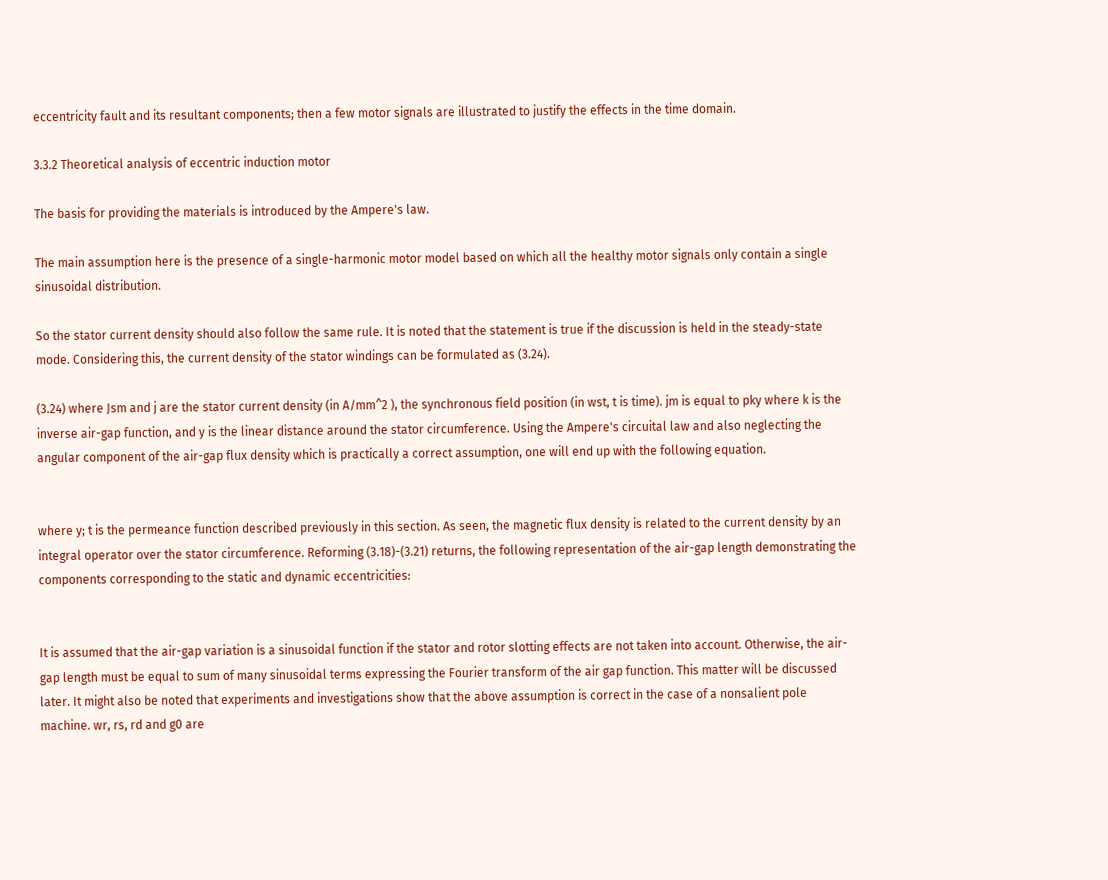eccentricity fault and its resultant components; then a few motor signals are illustrated to justify the effects in the time domain.

3.3.2 Theoretical analysis of eccentric induction motor

The basis for providing the materials is introduced by the Ampere's law.

The main assumption here is the presence of a single-harmonic motor model based on which all the healthy motor signals only contain a single sinusoidal distribution.

So the stator current density should also follow the same rule. It is noted that the statement is true if the discussion is held in the steady-state mode. Considering this, the current density of the stator windings can be formulated as (3.24).

(3.24) where Jsm and j are the stator current density (in A/mm^2 ), the synchronous field position (in wst, t is time). jm is equal to pky where k is the inverse air-gap function, and y is the linear distance around the stator circumference. Using the Ampere's circuital law and also neglecting the angular component of the air-gap flux density which is practically a correct assumption, one will end up with the following equation.


where y; t is the permeance function described previously in this section. As seen, the magnetic flux density is related to the current density by an integral operator over the stator circumference. Reforming (3.18)-(3.21) returns, the following representation of the air-gap length demonstrating the components corresponding to the static and dynamic eccentricities:


It is assumed that the air-gap variation is a sinusoidal function if the stator and rotor slotting effects are not taken into account. Otherwise, the air-gap length must be equal to sum of many sinusoidal terms expressing the Fourier transform of the air gap function. This matter will be discussed later. It might also be noted that experiments and investigations show that the above assumption is correct in the case of a nonsalient pole machine. wr, rs, rd and g0 are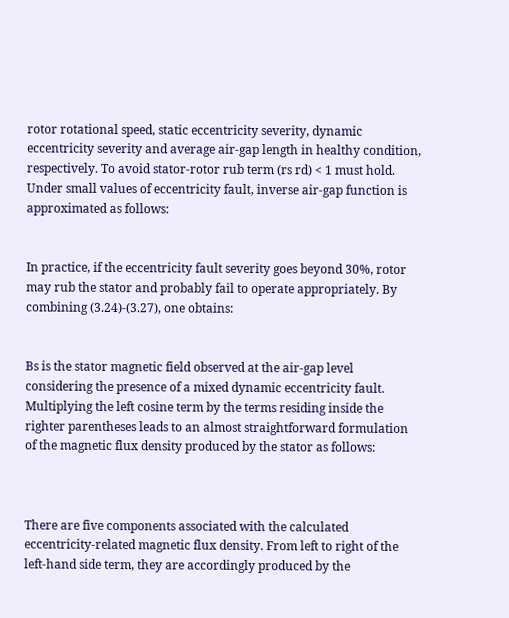rotor rotational speed, static eccentricity severity, dynamic eccentricity severity and average air-gap length in healthy condition, respectively. To avoid stator-rotor rub term (rs rd) < 1 must hold. Under small values of eccentricity fault, inverse air-gap function is approximated as follows:


In practice, if the eccentricity fault severity goes beyond 30%, rotor may rub the stator and probably fail to operate appropriately. By combining (3.24)-(3.27), one obtains:


Bs is the stator magnetic field observed at the air-gap level considering the presence of a mixed dynamic eccentricity fault. Multiplying the left cosine term by the terms residing inside the righter parentheses leads to an almost straightforward formulation of the magnetic flux density produced by the stator as follows:



There are five components associated with the calculated eccentricity-related magnetic flux density. From left to right of the left-hand side term, they are accordingly produced by the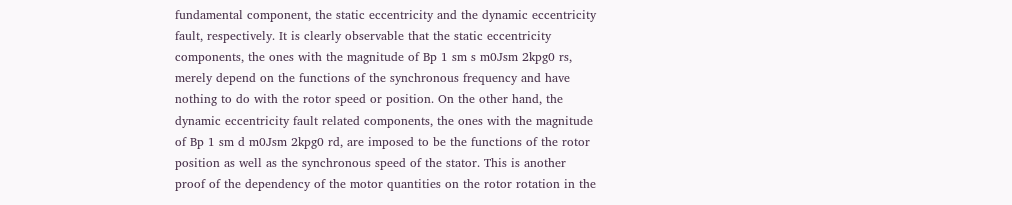fundamental component, the static eccentricity and the dynamic eccentricity fault, respectively. It is clearly observable that the static eccentricity components, the ones with the magnitude of Bp 1 sm s m0Jsm 2kpg0 rs, merely depend on the functions of the synchronous frequency and have nothing to do with the rotor speed or position. On the other hand, the dynamic eccentricity fault related components, the ones with the magnitude of Bp 1 sm d m0Jsm 2kpg0 rd, are imposed to be the functions of the rotor position as well as the synchronous speed of the stator. This is another proof of the dependency of the motor quantities on the rotor rotation in the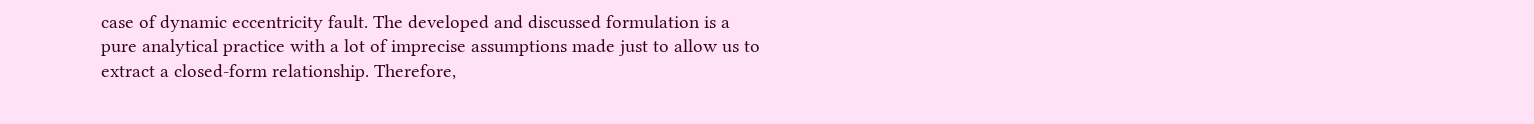case of dynamic eccentricity fault. The developed and discussed formulation is a pure analytical practice with a lot of imprecise assumptions made just to allow us to extract a closed-form relationship. Therefore,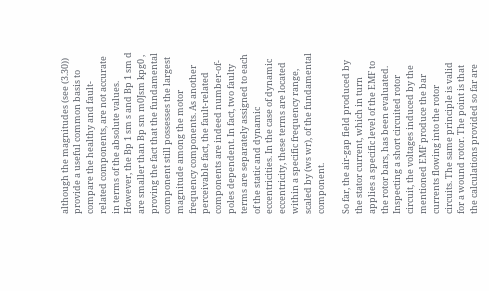although the magnitudes (see (3.30)) provide a useful common basis to compare the healthy and fault-related components, are not accurate in terms of the absolute values. However, the Bp 1 sm s and Bp 1 sm d are smaller than Bp sm m0Jsm kpg0 , proving the fact that the fundamental component still possesses the largest magnitude among the motor frequency components. As another perceivable fact, the fault-related components are indeed number-of-poles dependent. In fact, two faulty terms are separately assigned to each of the static and dynamic eccentricities. In the case of dynamic eccentricity, these terms are located within a specific frequency range, scaled by (ws wr), of the fundamental component.

So far, the air-gap field produced by the stator current, which in turn applies a specific level of the EMF to the rotor bars, has been evaluated. Inspecting a short circuited rotor circuit, the voltages induced by the mentioned EMF produce the bar currents flowing into the rotor circuits. The same principle is valid for a wound rotor. The point is that the calculations provided so far are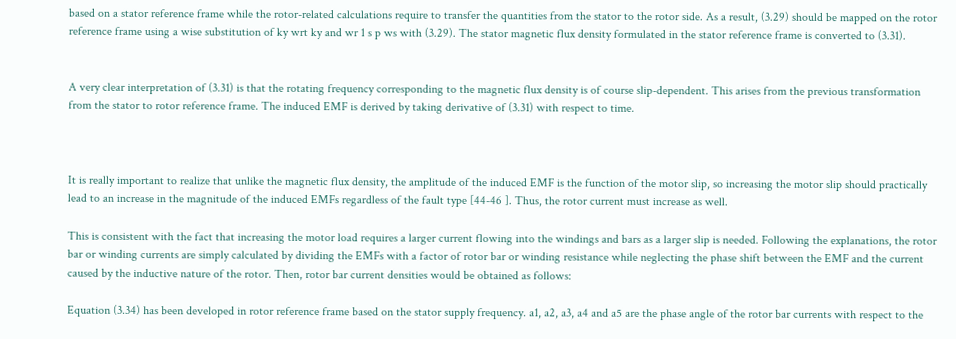based on a stator reference frame while the rotor-related calculations require to transfer the quantities from the stator to the rotor side. As a result, (3.29) should be mapped on the rotor reference frame using a wise substitution of ky wrt ky and wr 1 s p ws with (3.29). The stator magnetic flux density formulated in the stator reference frame is converted to (3.31).


A very clear interpretation of (3.31) is that the rotating frequency corresponding to the magnetic flux density is of course slip-dependent. This arises from the previous transformation from the stator to rotor reference frame. The induced EMF is derived by taking derivative of (3.31) with respect to time.



It is really important to realize that unlike the magnetic flux density, the amplitude of the induced EMF is the function of the motor slip, so increasing the motor slip should practically lead to an increase in the magnitude of the induced EMFs regardless of the fault type [44-46 ]. Thus, the rotor current must increase as well.

This is consistent with the fact that increasing the motor load requires a larger current flowing into the windings and bars as a larger slip is needed. Following the explanations, the rotor bar or winding currents are simply calculated by dividing the EMFs with a factor of rotor bar or winding resistance while neglecting the phase shift between the EMF and the current caused by the inductive nature of the rotor. Then, rotor bar current densities would be obtained as follows:

Equation (3.34) has been developed in rotor reference frame based on the stator supply frequency. a1, a2, a3, a4 and a5 are the phase angle of the rotor bar currents with respect to the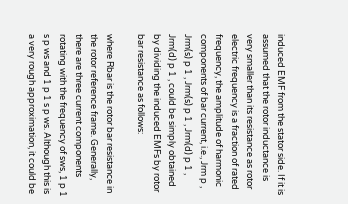induced EMF from the stator side. If it is assumed that the rotor inductance is very smaller than its resistance as rotor electric frequency is a fraction of rated frequency, the amplitude of harmonic components of bar current, i.e., Jrm p , Jrm(s) p 1 , Jrm(s) p 1 , Jrm(d) p 1 , Jrm(d) p 1 , could be simply obtained by dividing the induced EMFs by rotor bar resistance as follows:

where Rbar is the rotor bar resistance in the rotor reference frame. Generally, there are three current components rotating with the frequency of sws, 1 p 1 s p ws and 1 p 1 s p ws. Although this is a very rough approximation, it could be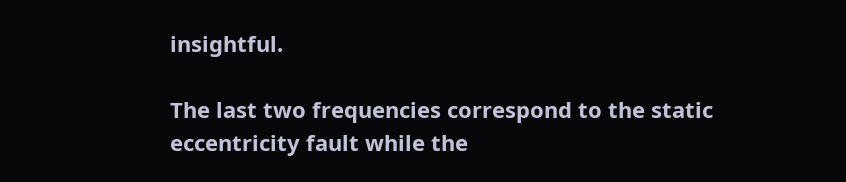insightful.

The last two frequencies correspond to the static eccentricity fault while the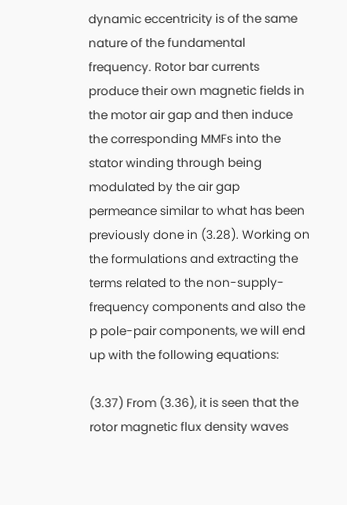dynamic eccentricity is of the same nature of the fundamental frequency. Rotor bar currents produce their own magnetic fields in the motor air gap and then induce the corresponding MMFs into the stator winding through being modulated by the air gap permeance similar to what has been previously done in (3.28). Working on the formulations and extracting the terms related to the non-supply-frequency components and also the p pole-pair components, we will end up with the following equations:

(3.37) From (3.36), it is seen that the rotor magnetic flux density waves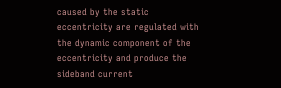caused by the static eccentricity are regulated with the dynamic component of the eccentricity and produce the sideband current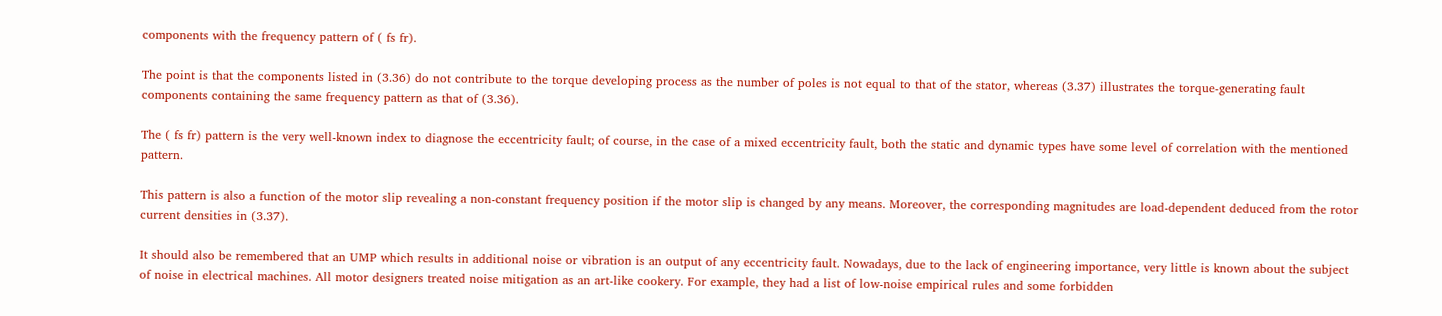components with the frequency pattern of ( fs fr).

The point is that the components listed in (3.36) do not contribute to the torque developing process as the number of poles is not equal to that of the stator, whereas (3.37) illustrates the torque-generating fault components containing the same frequency pattern as that of (3.36).

The ( fs fr) pattern is the very well-known index to diagnose the eccentricity fault; of course, in the case of a mixed eccentricity fault, both the static and dynamic types have some level of correlation with the mentioned pattern.

This pattern is also a function of the motor slip revealing a non-constant frequency position if the motor slip is changed by any means. Moreover, the corresponding magnitudes are load-dependent deduced from the rotor current densities in (3.37).

It should also be remembered that an UMP which results in additional noise or vibration is an output of any eccentricity fault. Nowadays, due to the lack of engineering importance, very little is known about the subject of noise in electrical machines. All motor designers treated noise mitigation as an art-like cookery. For example, they had a list of low-noise empirical rules and some forbidden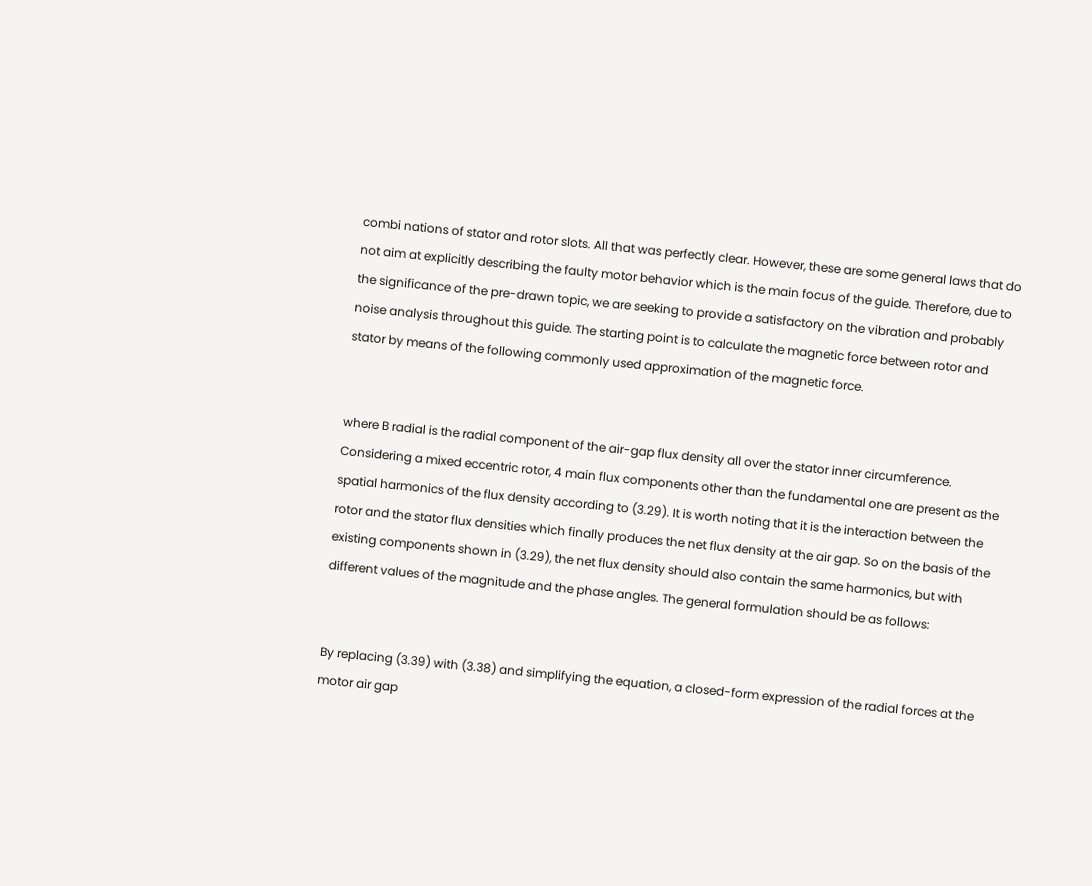combi nations of stator and rotor slots. All that was perfectly clear. However, these are some general laws that do not aim at explicitly describing the faulty motor behavior which is the main focus of the guide. Therefore, due to the significance of the pre-drawn topic, we are seeking to provide a satisfactory on the vibration and probably noise analysis throughout this guide. The starting point is to calculate the magnetic force between rotor and stator by means of the following commonly used approximation of the magnetic force.


where B radial is the radial component of the air-gap flux density all over the stator inner circumference. Considering a mixed eccentric rotor, 4 main flux components other than the fundamental one are present as the spatial harmonics of the flux density according to (3.29). It is worth noting that it is the interaction between the rotor and the stator flux densities which finally produces the net flux density at the air gap. So on the basis of the existing components shown in (3.29), the net flux density should also contain the same harmonics, but with different values of the magnitude and the phase angles. The general formulation should be as follows:


By replacing (3.39) with (3.38) and simplifying the equation, a closed-form expression of the radial forces at the motor air gap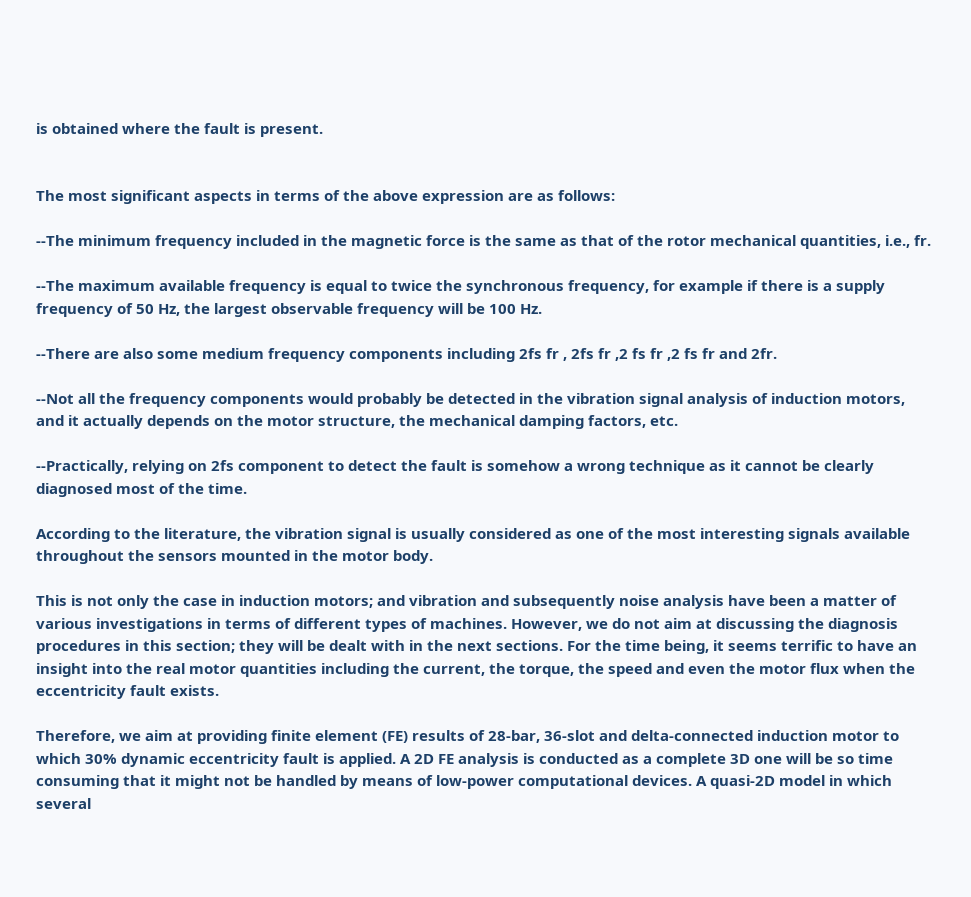is obtained where the fault is present.


The most significant aspects in terms of the above expression are as follows:

--The minimum frequency included in the magnetic force is the same as that of the rotor mechanical quantities, i.e., fr.

--The maximum available frequency is equal to twice the synchronous frequency, for example if there is a supply frequency of 50 Hz, the largest observable frequency will be 100 Hz.

--There are also some medium frequency components including 2fs fr , 2fs fr ,2 fs fr ,2 fs fr and 2fr.

--Not all the frequency components would probably be detected in the vibration signal analysis of induction motors, and it actually depends on the motor structure, the mechanical damping factors, etc.

--Practically, relying on 2fs component to detect the fault is somehow a wrong technique as it cannot be clearly diagnosed most of the time.

According to the literature, the vibration signal is usually considered as one of the most interesting signals available throughout the sensors mounted in the motor body.

This is not only the case in induction motors; and vibration and subsequently noise analysis have been a matter of various investigations in terms of different types of machines. However, we do not aim at discussing the diagnosis procedures in this section; they will be dealt with in the next sections. For the time being, it seems terrific to have an insight into the real motor quantities including the current, the torque, the speed and even the motor flux when the eccentricity fault exists.

Therefore, we aim at providing finite element (FE) results of 28-bar, 36-slot and delta-connected induction motor to which 30% dynamic eccentricity fault is applied. A 2D FE analysis is conducted as a complete 3D one will be so time consuming that it might not be handled by means of low-power computational devices. A quasi-2D model in which several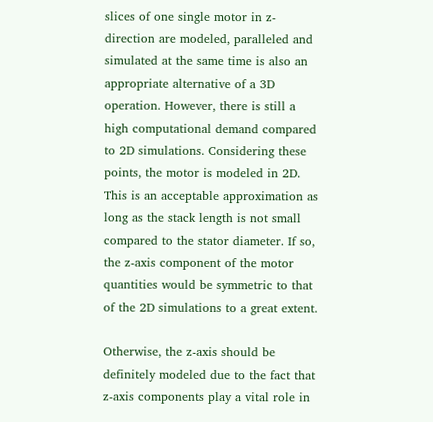slices of one single motor in z-direction are modeled, paralleled and simulated at the same time is also an appropriate alternative of a 3D operation. However, there is still a high computational demand compared to 2D simulations. Considering these points, the motor is modeled in 2D. This is an acceptable approximation as long as the stack length is not small compared to the stator diameter. If so, the z-axis component of the motor quantities would be symmetric to that of the 2D simulations to a great extent.

Otherwise, the z-axis should be definitely modeled due to the fact that z-axis components play a vital role in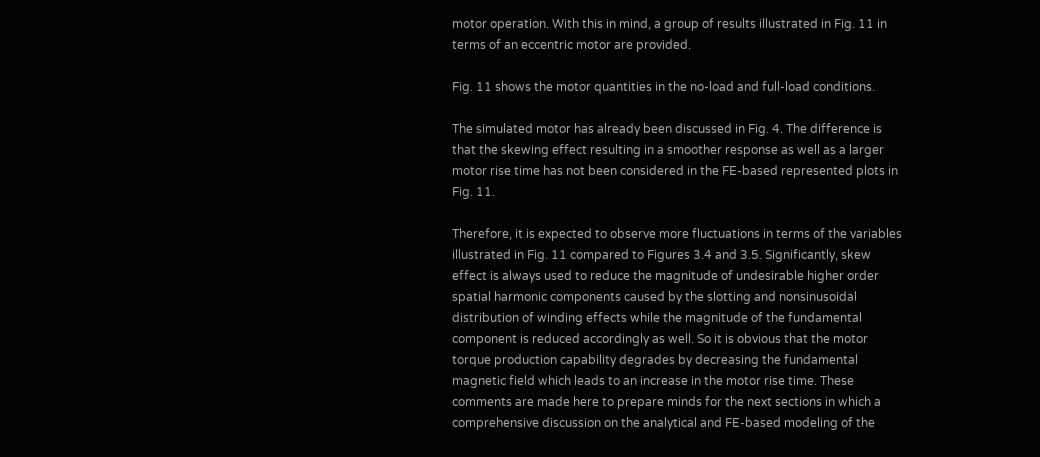motor operation. With this in mind, a group of results illustrated in Fig. 11 in terms of an eccentric motor are provided.

Fig. 11 shows the motor quantities in the no-load and full-load conditions.

The simulated motor has already been discussed in Fig. 4. The difference is that the skewing effect resulting in a smoother response as well as a larger motor rise time has not been considered in the FE-based represented plots in Fig. 11.

Therefore, it is expected to observe more fluctuations in terms of the variables illustrated in Fig. 11 compared to Figures 3.4 and 3.5. Significantly, skew effect is always used to reduce the magnitude of undesirable higher order spatial harmonic components caused by the slotting and nonsinusoidal distribution of winding effects while the magnitude of the fundamental component is reduced accordingly as well. So it is obvious that the motor torque production capability degrades by decreasing the fundamental magnetic field which leads to an increase in the motor rise time. These comments are made here to prepare minds for the next sections in which a comprehensive discussion on the analytical and FE-based modeling of the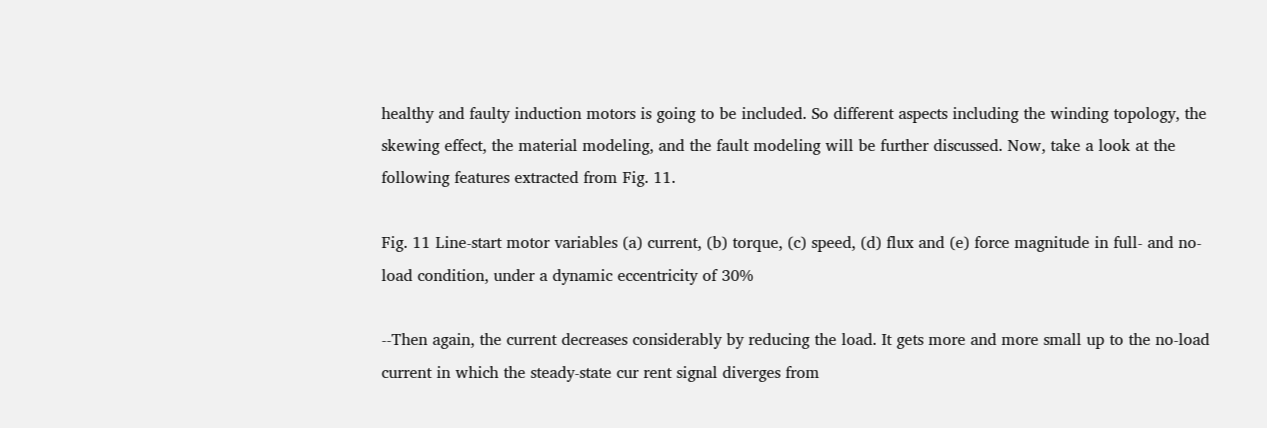healthy and faulty induction motors is going to be included. So different aspects including the winding topology, the skewing effect, the material modeling, and the fault modeling will be further discussed. Now, take a look at the following features extracted from Fig. 11.

Fig. 11 Line-start motor variables (a) current, (b) torque, (c) speed, (d) flux and (e) force magnitude in full- and no-load condition, under a dynamic eccentricity of 30%

--Then again, the current decreases considerably by reducing the load. It gets more and more small up to the no-load current in which the steady-state cur rent signal diverges from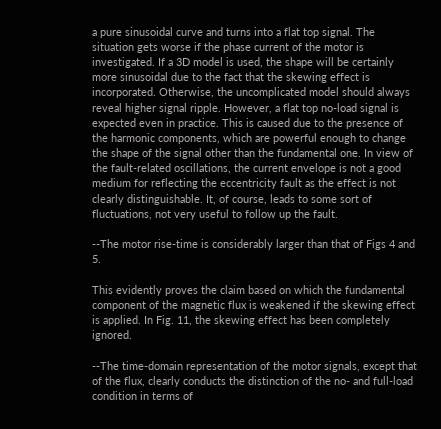a pure sinusoidal curve and turns into a flat top signal. The situation gets worse if the phase current of the motor is investigated. If a 3D model is used, the shape will be certainly more sinusoidal due to the fact that the skewing effect is incorporated. Otherwise, the uncomplicated model should always reveal higher signal ripple. However, a flat top no-load signal is expected even in practice. This is caused due to the presence of the harmonic components, which are powerful enough to change the shape of the signal other than the fundamental one. In view of the fault-related oscillations, the current envelope is not a good medium for reflecting the eccentricity fault as the effect is not clearly distinguishable. It, of course, leads to some sort of fluctuations, not very useful to follow up the fault.

--The motor rise-time is considerably larger than that of Figs 4 and 5.

This evidently proves the claim based on which the fundamental component of the magnetic flux is weakened if the skewing effect is applied. In Fig. 11, the skewing effect has been completely ignored.

--The time-domain representation of the motor signals, except that of the flux, clearly conducts the distinction of the no- and full-load condition in terms of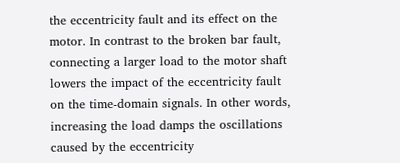the eccentricity fault and its effect on the motor. In contrast to the broken bar fault, connecting a larger load to the motor shaft lowers the impact of the eccentricity fault on the time-domain signals. In other words, increasing the load damps the oscillations caused by the eccentricity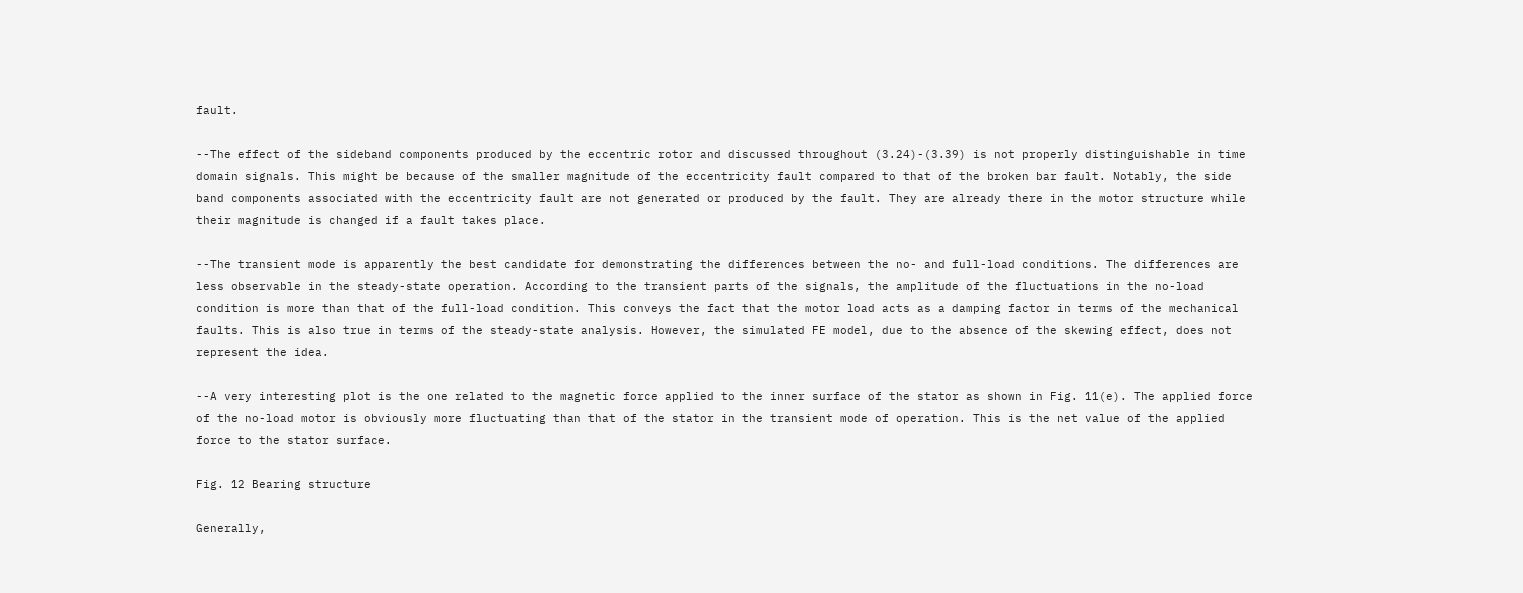fault.

--The effect of the sideband components produced by the eccentric rotor and discussed throughout (3.24)-(3.39) is not properly distinguishable in time domain signals. This might be because of the smaller magnitude of the eccentricity fault compared to that of the broken bar fault. Notably, the side band components associated with the eccentricity fault are not generated or produced by the fault. They are already there in the motor structure while their magnitude is changed if a fault takes place.

--The transient mode is apparently the best candidate for demonstrating the differences between the no- and full-load conditions. The differences are less observable in the steady-state operation. According to the transient parts of the signals, the amplitude of the fluctuations in the no-load condition is more than that of the full-load condition. This conveys the fact that the motor load acts as a damping factor in terms of the mechanical faults. This is also true in terms of the steady-state analysis. However, the simulated FE model, due to the absence of the skewing effect, does not represent the idea.

--A very interesting plot is the one related to the magnetic force applied to the inner surface of the stator as shown in Fig. 11(e). The applied force of the no-load motor is obviously more fluctuating than that of the stator in the transient mode of operation. This is the net value of the applied force to the stator surface.

Fig. 12 Bearing structure

Generally,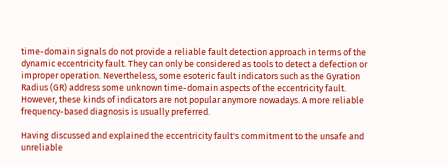time-domain signals do not provide a reliable fault detection approach in terms of the dynamic eccentricity fault. They can only be considered as tools to detect a defection or improper operation. Nevertheless, some esoteric fault indicators such as the Gyration Radius (GR) address some unknown time-domain aspects of the eccentricity fault. However, these kinds of indicators are not popular anymore nowadays. A more reliable frequency-based diagnosis is usually preferred.

Having discussed and explained the eccentricity fault's commitment to the unsafe and unreliable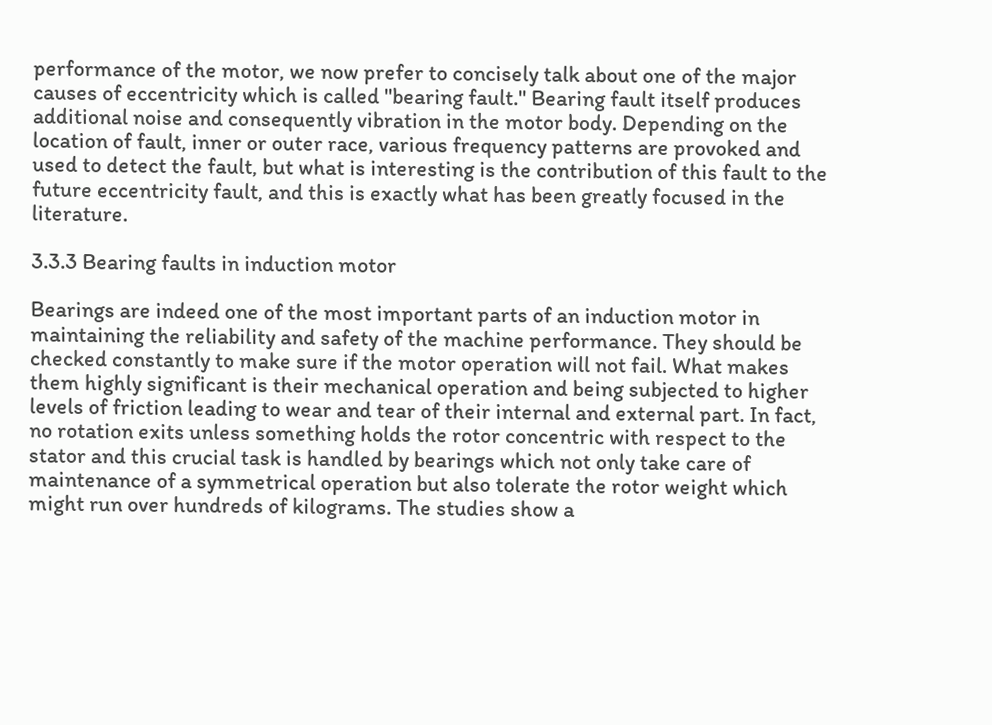performance of the motor, we now prefer to concisely talk about one of the major causes of eccentricity which is called ''bearing fault.'' Bearing fault itself produces additional noise and consequently vibration in the motor body. Depending on the location of fault, inner or outer race, various frequency patterns are provoked and used to detect the fault, but what is interesting is the contribution of this fault to the future eccentricity fault, and this is exactly what has been greatly focused in the literature.

3.3.3 Bearing faults in induction motor

Bearings are indeed one of the most important parts of an induction motor in maintaining the reliability and safety of the machine performance. They should be checked constantly to make sure if the motor operation will not fail. What makes them highly significant is their mechanical operation and being subjected to higher levels of friction leading to wear and tear of their internal and external part. In fact, no rotation exits unless something holds the rotor concentric with respect to the stator and this crucial task is handled by bearings which not only take care of maintenance of a symmetrical operation but also tolerate the rotor weight which might run over hundreds of kilograms. The studies show a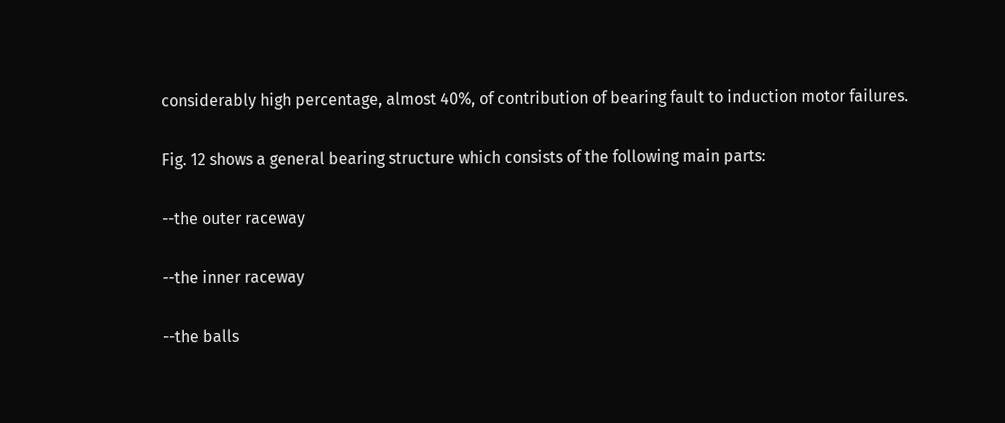considerably high percentage, almost 40%, of contribution of bearing fault to induction motor failures.

Fig. 12 shows a general bearing structure which consists of the following main parts:

--the outer raceway

--the inner raceway

--the balls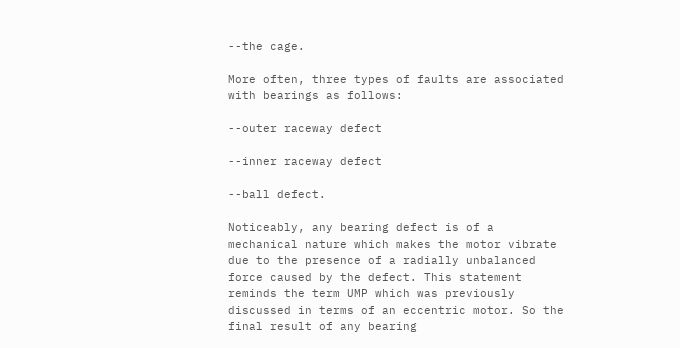--the cage.

More often, three types of faults are associated with bearings as follows:

--outer raceway defect

--inner raceway defect

--ball defect.

Noticeably, any bearing defect is of a mechanical nature which makes the motor vibrate due to the presence of a radially unbalanced force caused by the defect. This statement reminds the term UMP which was previously discussed in terms of an eccentric motor. So the final result of any bearing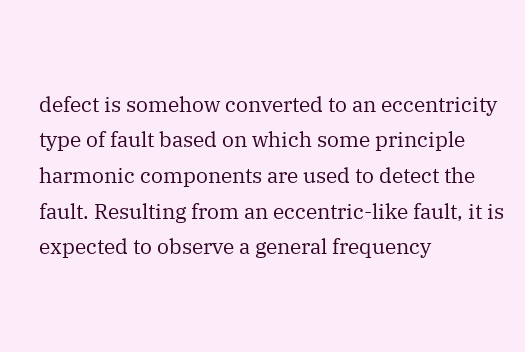defect is somehow converted to an eccentricity type of fault based on which some principle harmonic components are used to detect the fault. Resulting from an eccentric-like fault, it is expected to observe a general frequency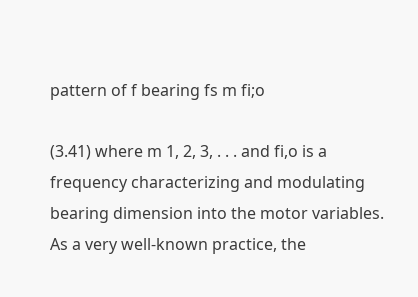pattern of f bearing fs m fi;o

(3.41) where m 1, 2, 3, . . . and fi,o is a frequency characterizing and modulating bearing dimension into the motor variables. As a very well-known practice, the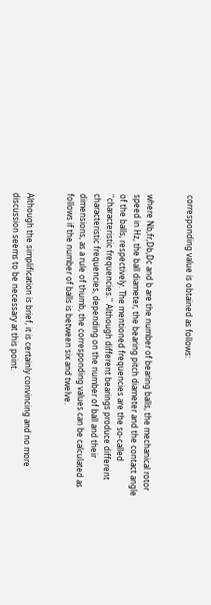corresponding value is obtained as follows:


where Nb,fr,Db,Dc and b are the number of bearing balls, the mechanical rotor speed in Hz, the ball diameter, the bearing pitch diameter and the contact angle of the balls, respectively. The mentioned frequencies are the so-called ''characteristic frequencies.'' Although different bearings produce different characteristic frequencies, depending on the number of ball and their dimensions, as a rule of thumb, the corresponding values can be calculated as follows if the number of balls is between six and twelve.


Although the simplification is brief, it is certainly convincing and no more discussion seems to be necessary at this point.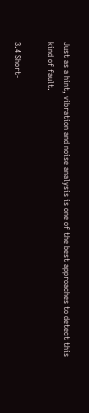Just as a hint, vibration and noise analysis is one of the best approaches to detect this kind of fault.

3.4 Short-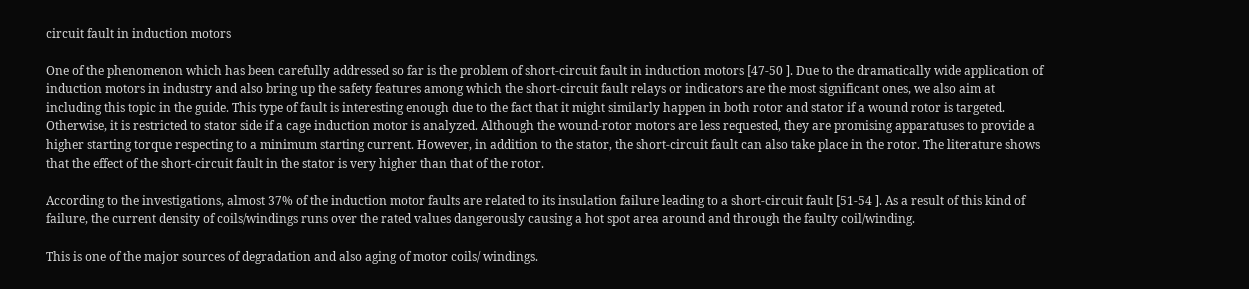circuit fault in induction motors

One of the phenomenon which has been carefully addressed so far is the problem of short-circuit fault in induction motors [47-50 ]. Due to the dramatically wide application of induction motors in industry and also bring up the safety features among which the short-circuit fault relays or indicators are the most significant ones, we also aim at including this topic in the guide. This type of fault is interesting enough due to the fact that it might similarly happen in both rotor and stator if a wound rotor is targeted. Otherwise, it is restricted to stator side if a cage induction motor is analyzed. Although the wound-rotor motors are less requested, they are promising apparatuses to provide a higher starting torque respecting to a minimum starting current. However, in addition to the stator, the short-circuit fault can also take place in the rotor. The literature shows that the effect of the short-circuit fault in the stator is very higher than that of the rotor.

According to the investigations, almost 37% of the induction motor faults are related to its insulation failure leading to a short-circuit fault [51-54 ]. As a result of this kind of failure, the current density of coils/windings runs over the rated values dangerously causing a hot spot area around and through the faulty coil/winding.

This is one of the major sources of degradation and also aging of motor coils/ windings.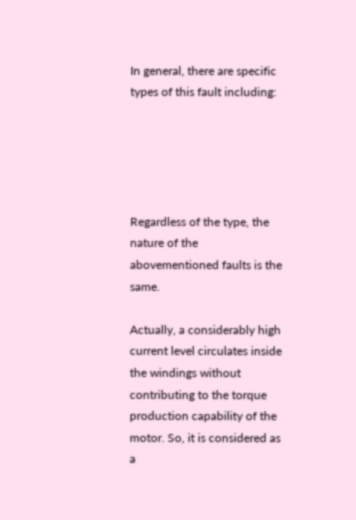In general, there are specific types of this fault including:





Regardless of the type, the nature of the abovementioned faults is the same.

Actually, a considerably high current level circulates inside the windings without contributing to the torque production capability of the motor. So, it is considered as a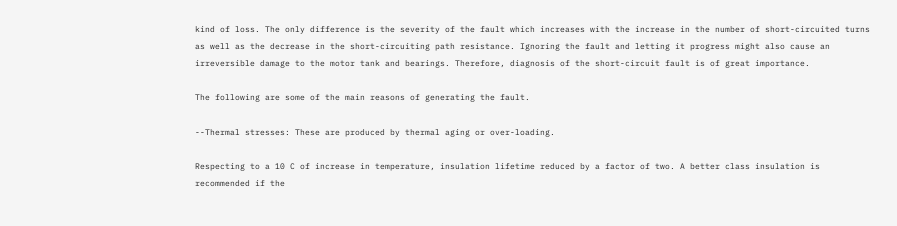kind of loss. The only difference is the severity of the fault which increases with the increase in the number of short-circuited turns as well as the decrease in the short-circuiting path resistance. Ignoring the fault and letting it progress might also cause an irreversible damage to the motor tank and bearings. Therefore, diagnosis of the short-circuit fault is of great importance.

The following are some of the main reasons of generating the fault.

--Thermal stresses: These are produced by thermal aging or over-loading.

Respecting to a 10 C of increase in temperature, insulation lifetime reduced by a factor of two. A better class insulation is recommended if the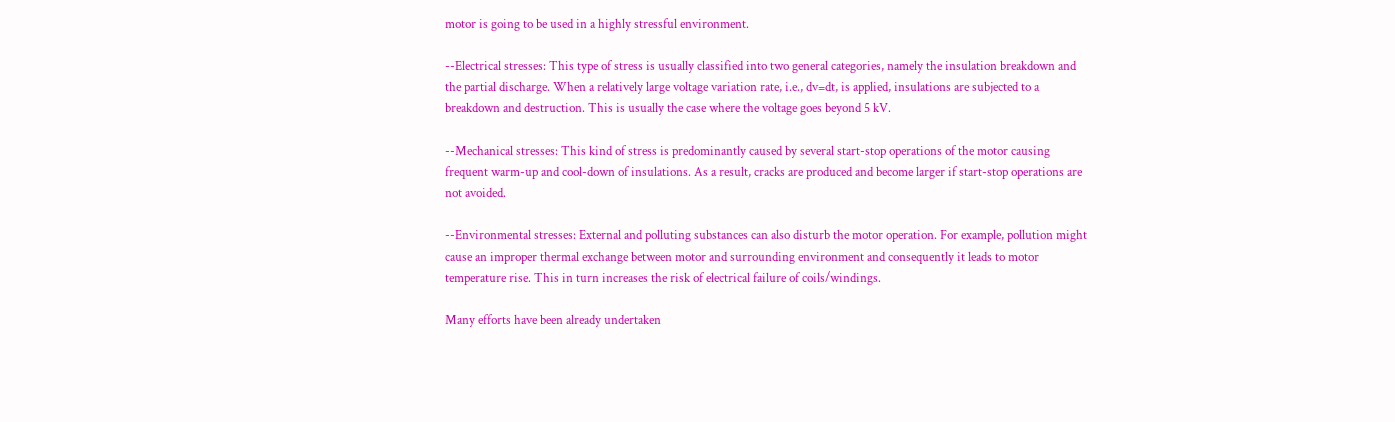motor is going to be used in a highly stressful environment.

--Electrical stresses: This type of stress is usually classified into two general categories, namely the insulation breakdown and the partial discharge. When a relatively large voltage variation rate, i.e., dv=dt, is applied, insulations are subjected to a breakdown and destruction. This is usually the case where the voltage goes beyond 5 kV.

--Mechanical stresses: This kind of stress is predominantly caused by several start-stop operations of the motor causing frequent warm-up and cool-down of insulations. As a result, cracks are produced and become larger if start-stop operations are not avoided.

--Environmental stresses: External and polluting substances can also disturb the motor operation. For example, pollution might cause an improper thermal exchange between motor and surrounding environment and consequently it leads to motor temperature rise. This in turn increases the risk of electrical failure of coils/windings.

Many efforts have been already undertaken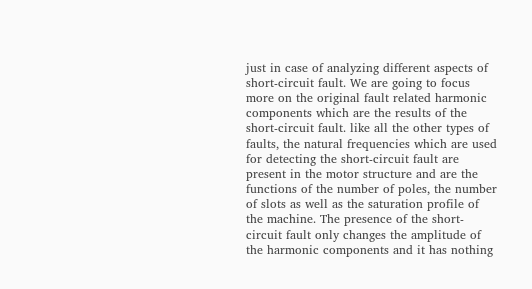just in case of analyzing different aspects of short-circuit fault. We are going to focus more on the original fault related harmonic components which are the results of the short-circuit fault. like all the other types of faults, the natural frequencies which are used for detecting the short-circuit fault are present in the motor structure and are the functions of the number of poles, the number of slots as well as the saturation profile of the machine. The presence of the short-circuit fault only changes the amplitude of the harmonic components and it has nothing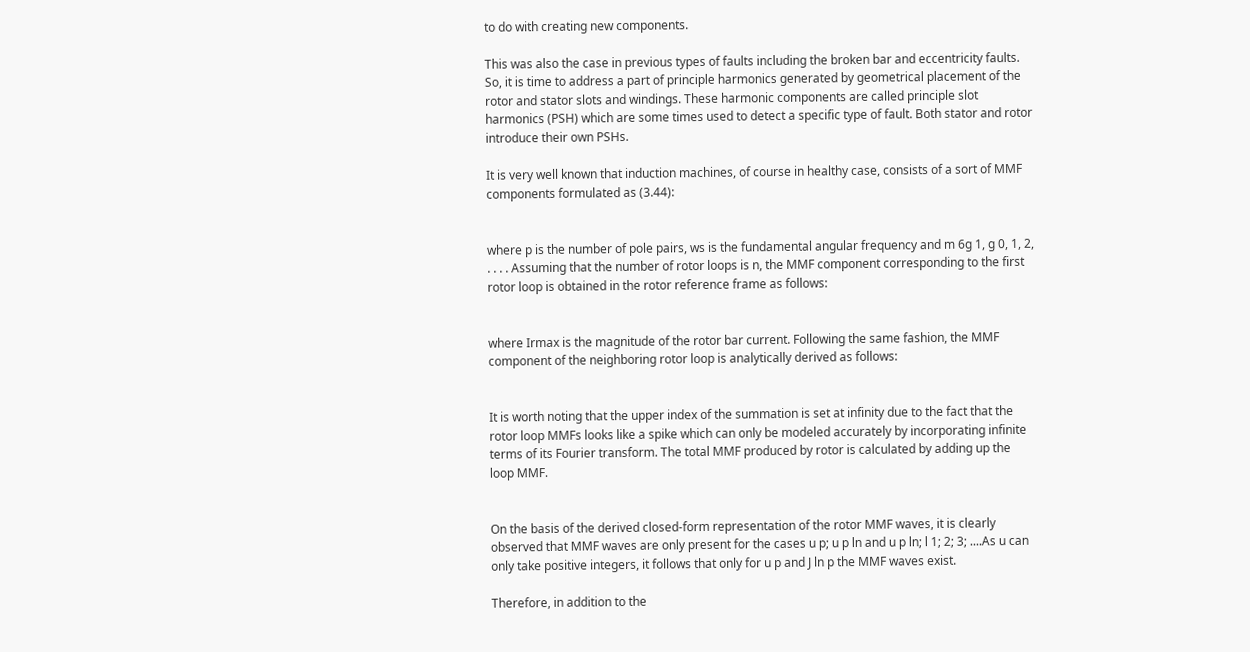to do with creating new components.

This was also the case in previous types of faults including the broken bar and eccentricity faults. So, it is time to address a part of principle harmonics generated by geometrical placement of the rotor and stator slots and windings. These harmonic components are called principle slot harmonics (PSH) which are some times used to detect a specific type of fault. Both stator and rotor introduce their own PSHs.

It is very well known that induction machines, of course in healthy case, consists of a sort of MMF components formulated as (3.44):


where p is the number of pole pairs, ws is the fundamental angular frequency and m 6g 1, g 0, 1, 2, . . . . Assuming that the number of rotor loops is n, the MMF component corresponding to the first rotor loop is obtained in the rotor reference frame as follows:


where Irmax is the magnitude of the rotor bar current. Following the same fashion, the MMF component of the neighboring rotor loop is analytically derived as follows:


It is worth noting that the upper index of the summation is set at infinity due to the fact that the rotor loop MMFs looks like a spike which can only be modeled accurately by incorporating infinite terms of its Fourier transform. The total MMF produced by rotor is calculated by adding up the loop MMF.


On the basis of the derived closed-form representation of the rotor MMF waves, it is clearly observed that MMF waves are only present for the cases u p; u p ln and u p ln; l 1; 2; 3; ....As u can only take positive integers, it follows that only for u p and J ln p the MMF waves exist.

Therefore, in addition to the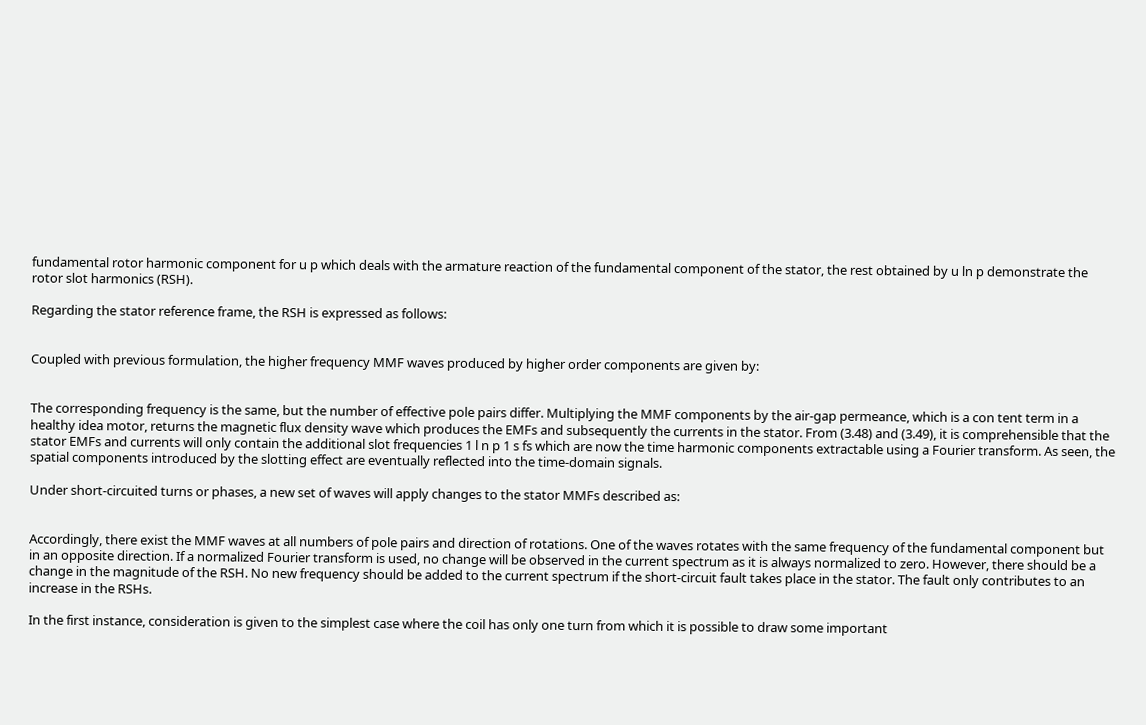fundamental rotor harmonic component for u p which deals with the armature reaction of the fundamental component of the stator, the rest obtained by u ln p demonstrate the rotor slot harmonics (RSH).

Regarding the stator reference frame, the RSH is expressed as follows:


Coupled with previous formulation, the higher frequency MMF waves produced by higher order components are given by:


The corresponding frequency is the same, but the number of effective pole pairs differ. Multiplying the MMF components by the air-gap permeance, which is a con tent term in a healthy idea motor, returns the magnetic flux density wave which produces the EMFs and subsequently the currents in the stator. From (3.48) and (3.49), it is comprehensible that the stator EMFs and currents will only contain the additional slot frequencies 1 l n p 1 s fs which are now the time harmonic components extractable using a Fourier transform. As seen, the spatial components introduced by the slotting effect are eventually reflected into the time-domain signals.

Under short-circuited turns or phases, a new set of waves will apply changes to the stator MMFs described as:


Accordingly, there exist the MMF waves at all numbers of pole pairs and direction of rotations. One of the waves rotates with the same frequency of the fundamental component but in an opposite direction. If a normalized Fourier transform is used, no change will be observed in the current spectrum as it is always normalized to zero. However, there should be a change in the magnitude of the RSH. No new frequency should be added to the current spectrum if the short-circuit fault takes place in the stator. The fault only contributes to an increase in the RSHs.

In the first instance, consideration is given to the simplest case where the coil has only one turn from which it is possible to draw some important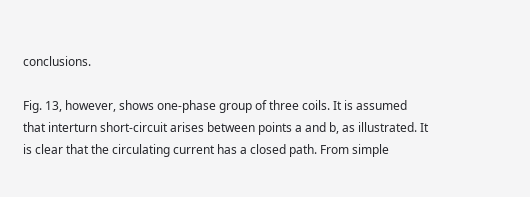conclusions.

Fig. 13, however, shows one-phase group of three coils. It is assumed that interturn short-circuit arises between points a and b, as illustrated. It is clear that the circulating current has a closed path. From simple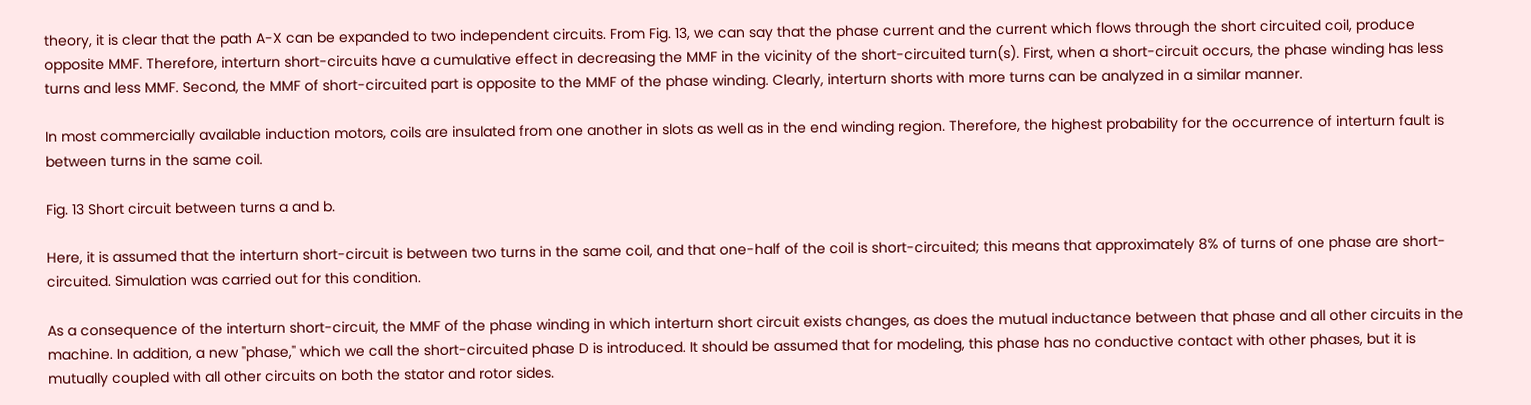theory, it is clear that the path A-X can be expanded to two independent circuits. From Fig. 13, we can say that the phase current and the current which flows through the short circuited coil, produce opposite MMF. Therefore, interturn short-circuits have a cumulative effect in decreasing the MMF in the vicinity of the short-circuited turn(s). First, when a short-circuit occurs, the phase winding has less turns and less MMF. Second, the MMF of short-circuited part is opposite to the MMF of the phase winding. Clearly, interturn shorts with more turns can be analyzed in a similar manner.

In most commercially available induction motors, coils are insulated from one another in slots as well as in the end winding region. Therefore, the highest probability for the occurrence of interturn fault is between turns in the same coil.

Fig. 13 Short circuit between turns a and b.

Here, it is assumed that the interturn short-circuit is between two turns in the same coil, and that one-half of the coil is short-circuited; this means that approximately 8% of turns of one phase are short-circuited. Simulation was carried out for this condition.

As a consequence of the interturn short-circuit, the MMF of the phase winding in which interturn short circuit exists changes, as does the mutual inductance between that phase and all other circuits in the machine. In addition, a new ''phase,'' which we call the short-circuited phase D is introduced. It should be assumed that for modeling, this phase has no conductive contact with other phases, but it is mutually coupled with all other circuits on both the stator and rotor sides.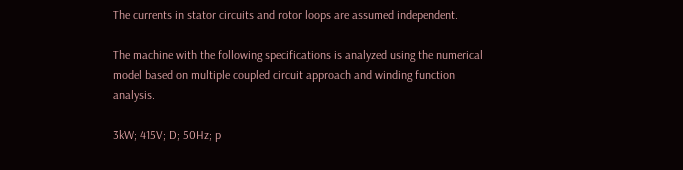The currents in stator circuits and rotor loops are assumed independent.

The machine with the following specifications is analyzed using the numerical model based on multiple coupled circuit approach and winding function analysis.

3kW; 415V; D; 50Hz; p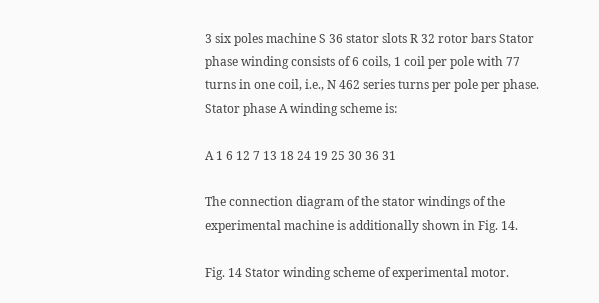3 six poles machine S 36 stator slots R 32 rotor bars Stator phase winding consists of 6 coils, 1 coil per pole with 77 turns in one coil, i.e., N 462 series turns per pole per phase. Stator phase A winding scheme is:

A 1 6 12 7 13 18 24 19 25 30 36 31

The connection diagram of the stator windings of the experimental machine is additionally shown in Fig. 14.

Fig. 14 Stator winding scheme of experimental motor.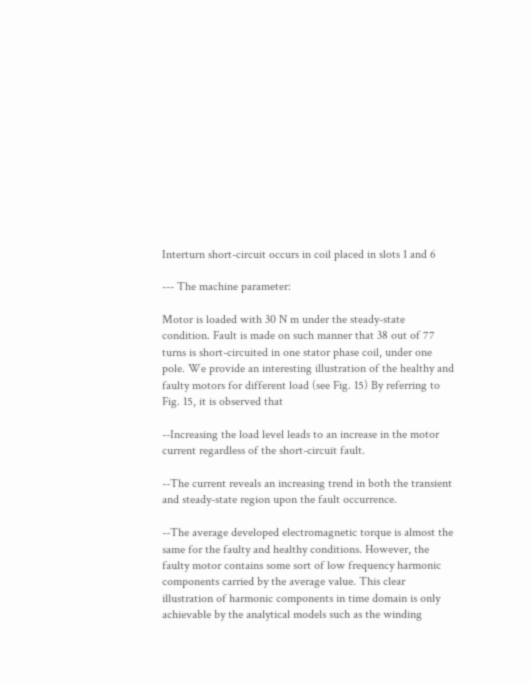Interturn short-circuit occurs in coil placed in slots 1 and 6

--- The machine parameter:

Motor is loaded with 30 N m under the steady-state condition. Fault is made on such manner that 38 out of 77 turns is short-circuited in one stator phase coil, under one pole. We provide an interesting illustration of the healthy and faulty motors for different load (see Fig. 15) By referring to Fig. 15, it is observed that

--Increasing the load level leads to an increase in the motor current regardless of the short-circuit fault.

--The current reveals an increasing trend in both the transient and steady-state region upon the fault occurrence.

--The average developed electromagnetic torque is almost the same for the faulty and healthy conditions. However, the faulty motor contains some sort of low frequency harmonic components carried by the average value. This clear illustration of harmonic components in time domain is only achievable by the analytical models such as the winding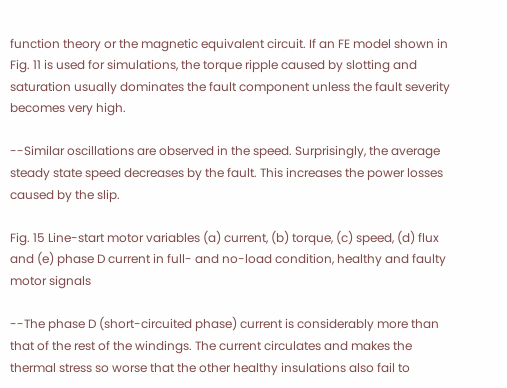function theory or the magnetic equivalent circuit. If an FE model shown in Fig. 11 is used for simulations, the torque ripple caused by slotting and saturation usually dominates the fault component unless the fault severity becomes very high.

--Similar oscillations are observed in the speed. Surprisingly, the average steady state speed decreases by the fault. This increases the power losses caused by the slip.

Fig. 15 Line-start motor variables (a) current, (b) torque, (c) speed, (d) flux and (e) phase D current in full- and no-load condition, healthy and faulty motor signals

--The phase D (short-circuited phase) current is considerably more than that of the rest of the windings. The current circulates and makes the thermal stress so worse that the other healthy insulations also fail to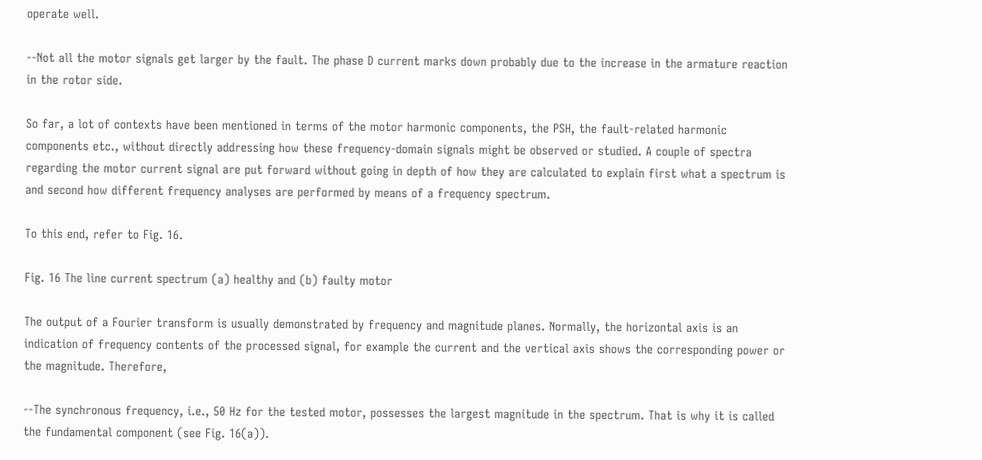operate well.

--Not all the motor signals get larger by the fault. The phase D current marks down probably due to the increase in the armature reaction in the rotor side.

So far, a lot of contexts have been mentioned in terms of the motor harmonic components, the PSH, the fault-related harmonic components etc., without directly addressing how these frequency-domain signals might be observed or studied. A couple of spectra regarding the motor current signal are put forward without going in depth of how they are calculated to explain first what a spectrum is and second how different frequency analyses are performed by means of a frequency spectrum.

To this end, refer to Fig. 16.

Fig. 16 The line current spectrum (a) healthy and (b) faulty motor

The output of a Fourier transform is usually demonstrated by frequency and magnitude planes. Normally, the horizontal axis is an indication of frequency contents of the processed signal, for example the current and the vertical axis shows the corresponding power or the magnitude. Therefore,

--The synchronous frequency, i.e., 50 Hz for the tested motor, possesses the largest magnitude in the spectrum. That is why it is called the fundamental component (see Fig. 16(a)).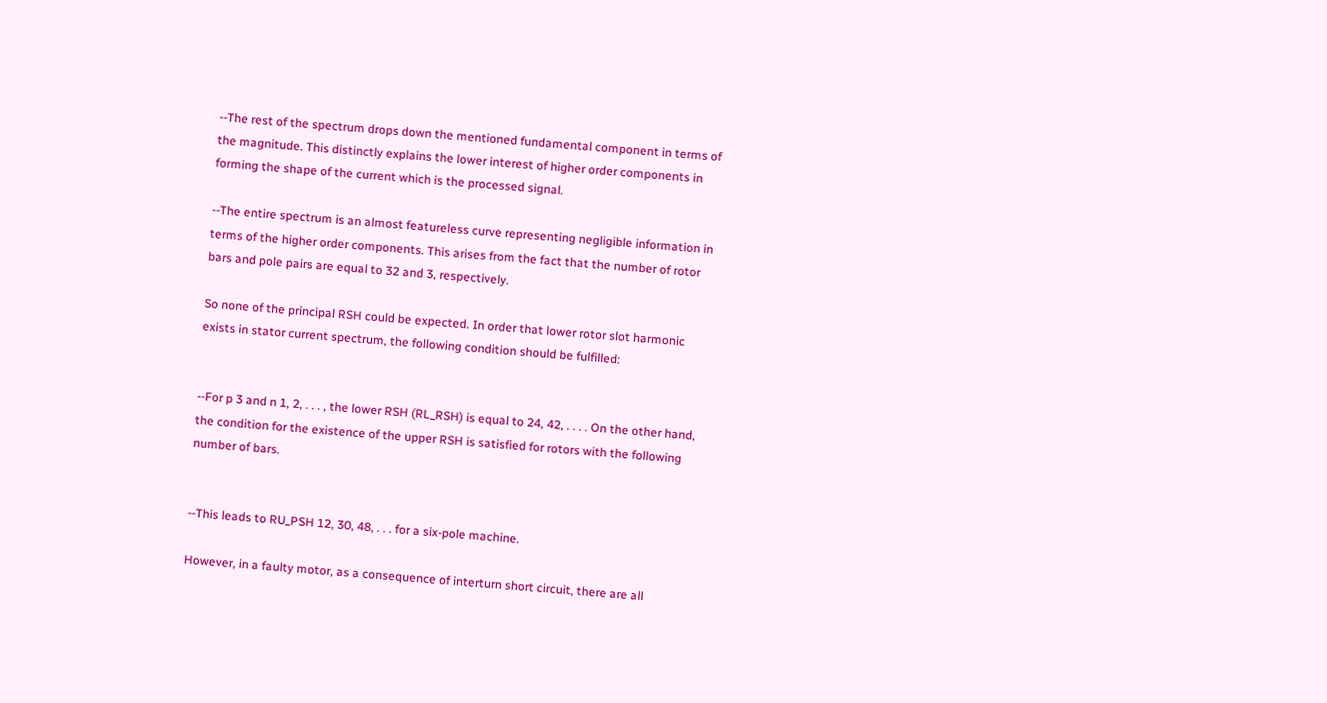--The rest of the spectrum drops down the mentioned fundamental component in terms of the magnitude. This distinctly explains the lower interest of higher order components in forming the shape of the current which is the processed signal.

--The entire spectrum is an almost featureless curve representing negligible information in terms of the higher order components. This arises from the fact that the number of rotor bars and pole pairs are equal to 32 and 3, respectively.

So none of the principal RSH could be expected. In order that lower rotor slot harmonic exists in stator current spectrum, the following condition should be fulfilled:


--For p 3 and n 1, 2, . . . , the lower RSH (RL_RSH) is equal to 24, 42, . . . . On the other hand, the condition for the existence of the upper RSH is satisfied for rotors with the following number of bars.


--This leads to RU_PSH 12, 30, 48, . . . for a six-pole machine.

However, in a faulty motor, as a consequence of interturn short circuit, there are all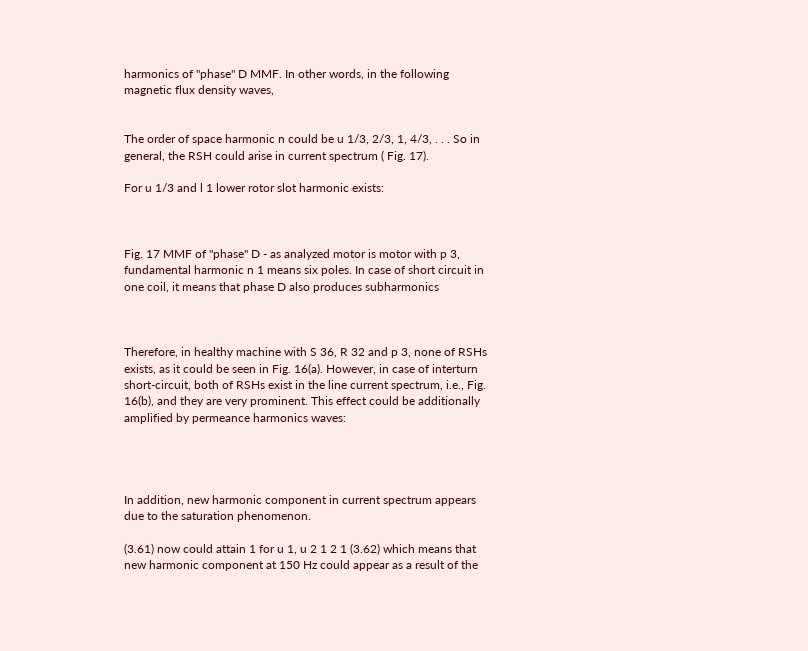harmonics of ''phase'' D MMF. In other words, in the following magnetic flux density waves,


The order of space harmonic n could be u 1/3, 2/3, 1, 4/3, . . . So in general, the RSH could arise in current spectrum ( Fig. 17).

For u 1/3 and l 1 lower rotor slot harmonic exists:



Fig. 17 MMF of ''phase'' D - as analyzed motor is motor with p 3, fundamental harmonic n 1 means six poles. In case of short circuit in one coil, it means that phase D also produces subharmonics



Therefore, in healthy machine with S 36, R 32 and p 3, none of RSHs exists, as it could be seen in Fig. 16(a). However, in case of interturn short-circuit, both of RSHs exist in the line current spectrum, i.e., Fig. 16(b), and they are very prominent. This effect could be additionally amplified by permeance harmonics waves:




In addition, new harmonic component in current spectrum appears due to the saturation phenomenon.

(3.61) now could attain 1 for u 1, u 2 1 2 1 (3.62) which means that new harmonic component at 150 Hz could appear as a result of the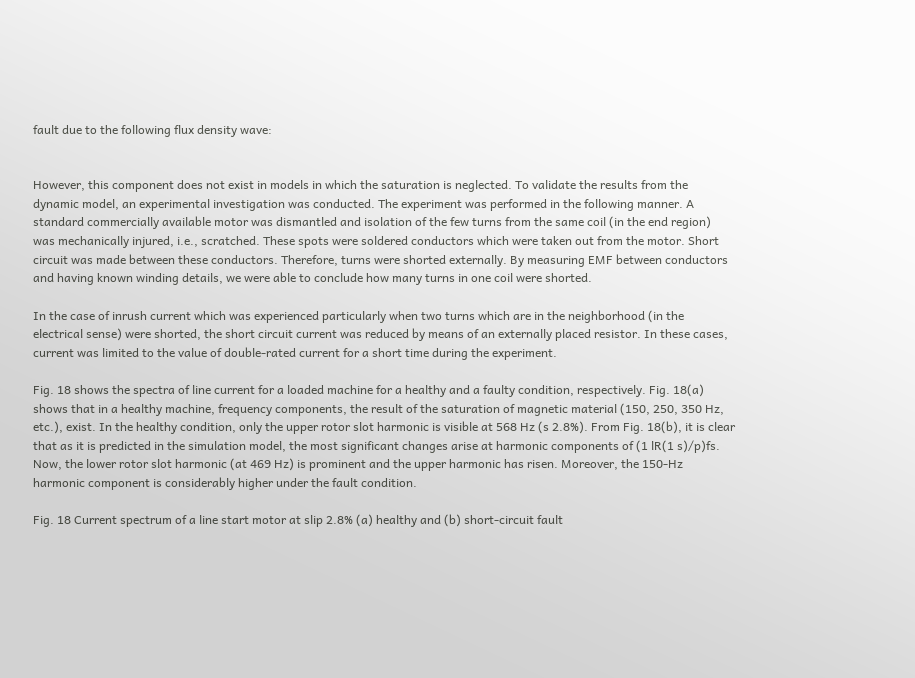fault due to the following flux density wave:


However, this component does not exist in models in which the saturation is neglected. To validate the results from the dynamic model, an experimental investigation was conducted. The experiment was performed in the following manner. A standard commercially available motor was dismantled and isolation of the few turns from the same coil (in the end region) was mechanically injured, i.e., scratched. These spots were soldered conductors which were taken out from the motor. Short circuit was made between these conductors. Therefore, turns were shorted externally. By measuring EMF between conductors and having known winding details, we were able to conclude how many turns in one coil were shorted.

In the case of inrush current which was experienced particularly when two turns which are in the neighborhood (in the electrical sense) were shorted, the short circuit current was reduced by means of an externally placed resistor. In these cases, current was limited to the value of double-rated current for a short time during the experiment.

Fig. 18 shows the spectra of line current for a loaded machine for a healthy and a faulty condition, respectively. Fig. 18(a) shows that in a healthy machine, frequency components, the result of the saturation of magnetic material (150, 250, 350 Hz, etc.), exist. In the healthy condition, only the upper rotor slot harmonic is visible at 568 Hz (s 2.8%). From Fig. 18(b), it is clear that as it is predicted in the simulation model, the most significant changes arise at harmonic components of (1 lR(1 s)/p)fs. Now, the lower rotor slot harmonic (at 469 Hz) is prominent and the upper harmonic has risen. Moreover, the 150-Hz harmonic component is considerably higher under the fault condition.

Fig. 18 Current spectrum of a line start motor at slip 2.8% (a) healthy and (b) short-circuit fault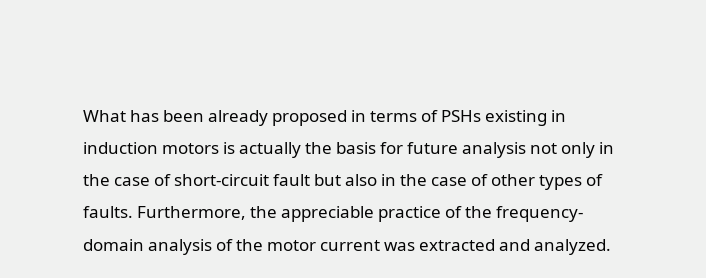What has been already proposed in terms of PSHs existing in induction motors is actually the basis for future analysis not only in the case of short-circuit fault but also in the case of other types of faults. Furthermore, the appreciable practice of the frequency-domain analysis of the motor current was extracted and analyzed.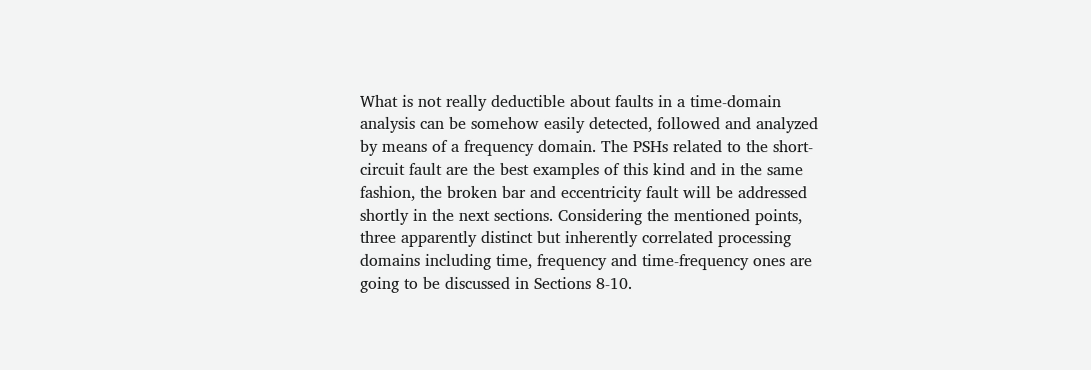What is not really deductible about faults in a time-domain analysis can be somehow easily detected, followed and analyzed by means of a frequency domain. The PSHs related to the short-circuit fault are the best examples of this kind and in the same fashion, the broken bar and eccentricity fault will be addressed shortly in the next sections. Considering the mentioned points, three apparently distinct but inherently correlated processing domains including time, frequency and time-frequency ones are going to be discussed in Sections 8-10.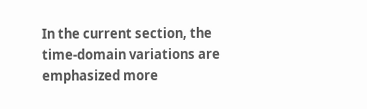In the current section, the time-domain variations are emphasized more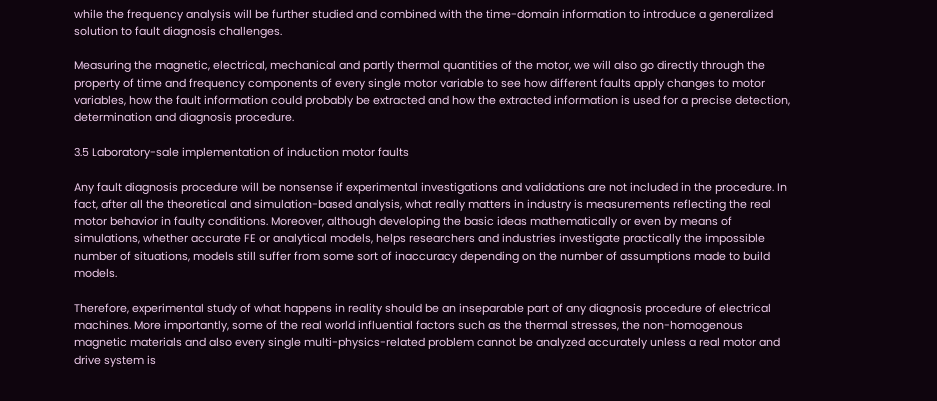while the frequency analysis will be further studied and combined with the time-domain information to introduce a generalized solution to fault diagnosis challenges.

Measuring the magnetic, electrical, mechanical and partly thermal quantities of the motor, we will also go directly through the property of time and frequency components of every single motor variable to see how different faults apply changes to motor variables, how the fault information could probably be extracted and how the extracted information is used for a precise detection, determination and diagnosis procedure.

3.5 Laboratory-sale implementation of induction motor faults

Any fault diagnosis procedure will be nonsense if experimental investigations and validations are not included in the procedure. In fact, after all the theoretical and simulation-based analysis, what really matters in industry is measurements reflecting the real motor behavior in faulty conditions. Moreover, although developing the basic ideas mathematically or even by means of simulations, whether accurate FE or analytical models, helps researchers and industries investigate practically the impossible number of situations, models still suffer from some sort of inaccuracy depending on the number of assumptions made to build models.

Therefore, experimental study of what happens in reality should be an inseparable part of any diagnosis procedure of electrical machines. More importantly, some of the real world influential factors such as the thermal stresses, the non-homogenous magnetic materials and also every single multi-physics-related problem cannot be analyzed accurately unless a real motor and drive system is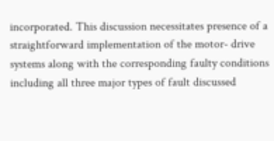incorporated. This discussion necessitates presence of a straightforward implementation of the motor- drive systems along with the corresponding faulty conditions including all three major types of fault discussed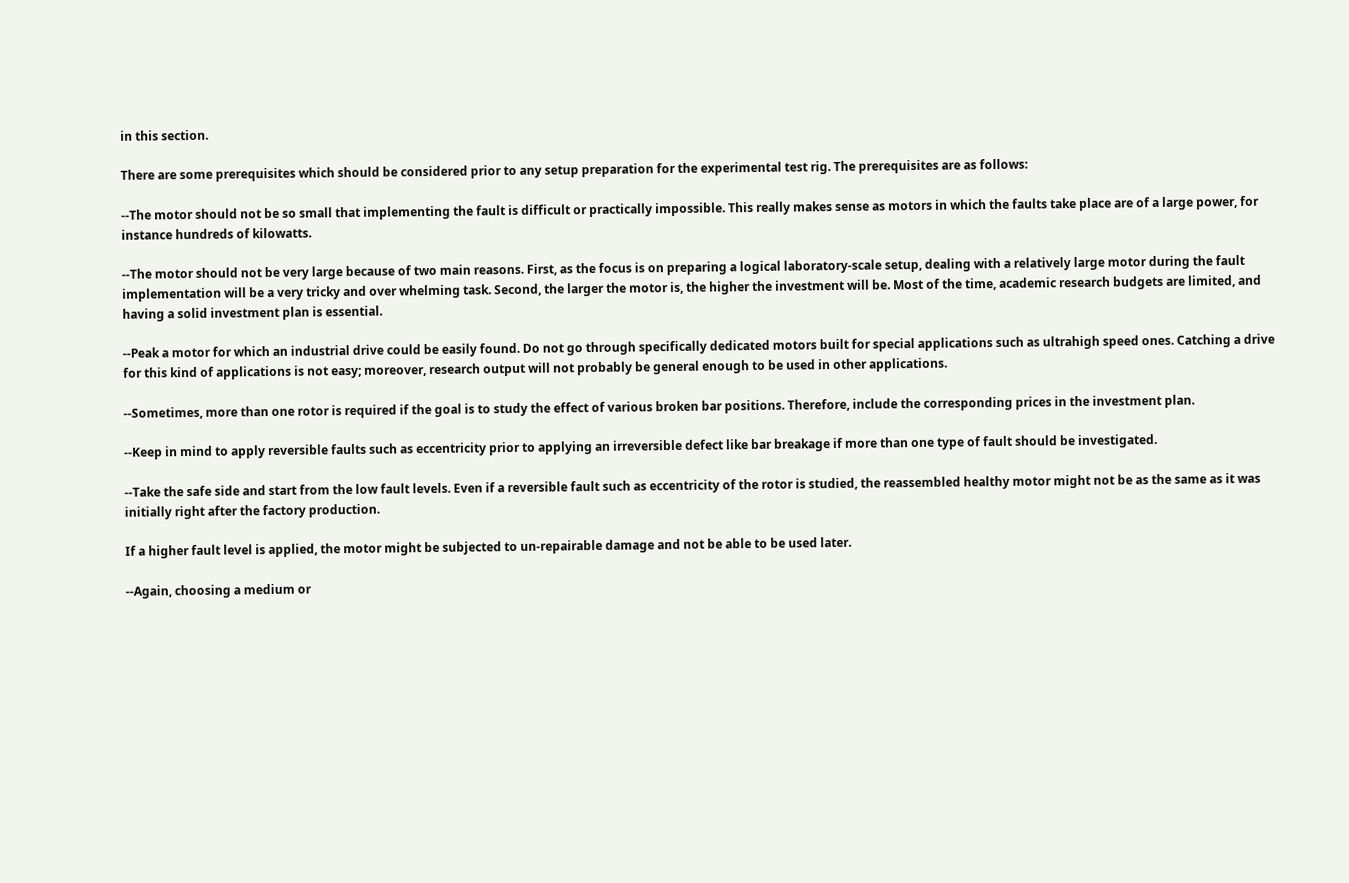in this section.

There are some prerequisites which should be considered prior to any setup preparation for the experimental test rig. The prerequisites are as follows:

--The motor should not be so small that implementing the fault is difficult or practically impossible. This really makes sense as motors in which the faults take place are of a large power, for instance hundreds of kilowatts.

--The motor should not be very large because of two main reasons. First, as the focus is on preparing a logical laboratory-scale setup, dealing with a relatively large motor during the fault implementation will be a very tricky and over whelming task. Second, the larger the motor is, the higher the investment will be. Most of the time, academic research budgets are limited, and having a solid investment plan is essential.

--Peak a motor for which an industrial drive could be easily found. Do not go through specifically dedicated motors built for special applications such as ultrahigh speed ones. Catching a drive for this kind of applications is not easy; moreover, research output will not probably be general enough to be used in other applications.

--Sometimes, more than one rotor is required if the goal is to study the effect of various broken bar positions. Therefore, include the corresponding prices in the investment plan.

--Keep in mind to apply reversible faults such as eccentricity prior to applying an irreversible defect like bar breakage if more than one type of fault should be investigated.

--Take the safe side and start from the low fault levels. Even if a reversible fault such as eccentricity of the rotor is studied, the reassembled healthy motor might not be as the same as it was initially right after the factory production.

If a higher fault level is applied, the motor might be subjected to un-repairable damage and not be able to be used later.

--Again, choosing a medium or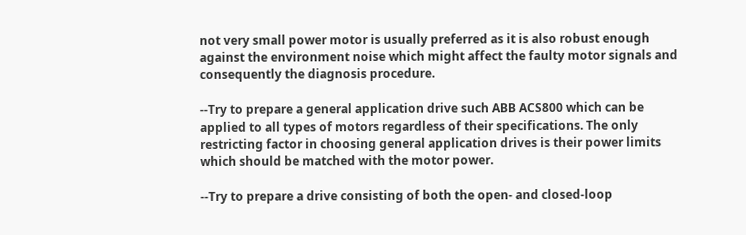not very small power motor is usually preferred as it is also robust enough against the environment noise which might affect the faulty motor signals and consequently the diagnosis procedure.

--Try to prepare a general application drive such ABB ACS800 which can be applied to all types of motors regardless of their specifications. The only restricting factor in choosing general application drives is their power limits which should be matched with the motor power.

--Try to prepare a drive consisting of both the open- and closed-loop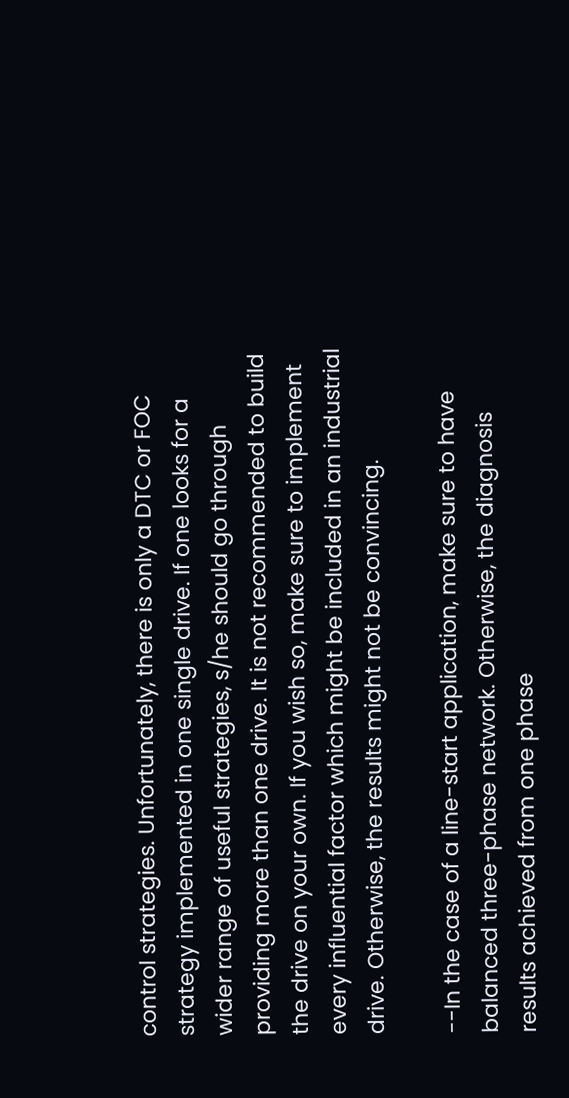control strategies. Unfortunately, there is only a DTC or FOC strategy implemented in one single drive. If one looks for a wider range of useful strategies, s/he should go through providing more than one drive. It is not recommended to build the drive on your own. If you wish so, make sure to implement every influential factor which might be included in an industrial drive. Otherwise, the results might not be convincing.

--In the case of a line-start application, make sure to have balanced three-phase network. Otherwise, the diagnosis results achieved from one phase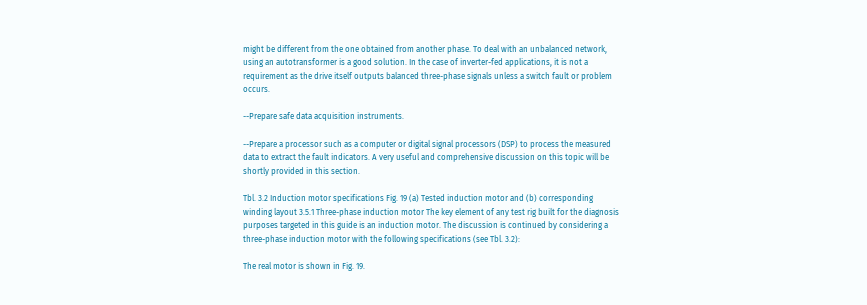might be different from the one obtained from another phase. To deal with an unbalanced network, using an autotransformer is a good solution. In the case of inverter-fed applications, it is not a requirement as the drive itself outputs balanced three-phase signals unless a switch fault or problem occurs.

--Prepare safe data acquisition instruments.

--Prepare a processor such as a computer or digital signal processors (DSP) to process the measured data to extract the fault indicators. A very useful and comprehensive discussion on this topic will be shortly provided in this section.

Tbl. 3.2 Induction motor specifications Fig. 19 (a) Tested induction motor and (b) corresponding winding layout 3.5.1 Three-phase induction motor The key element of any test rig built for the diagnosis purposes targeted in this guide is an induction motor. The discussion is continued by considering a three-phase induction motor with the following specifications (see Tbl. 3.2):

The real motor is shown in Fig. 19.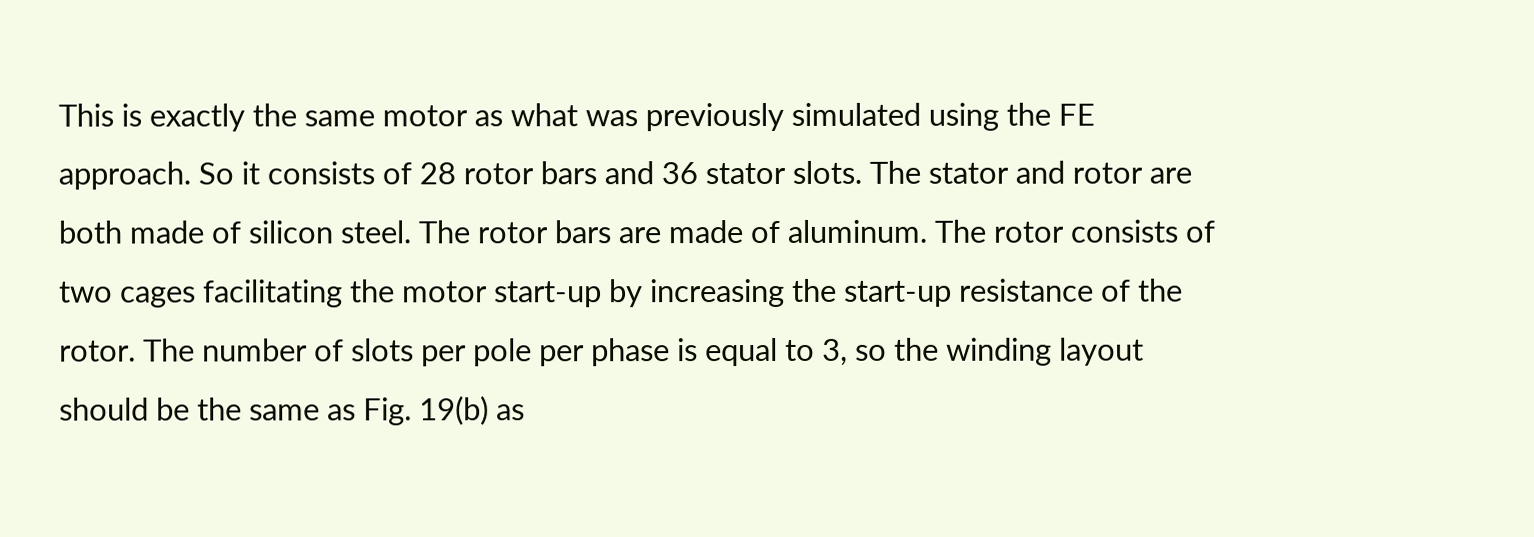This is exactly the same motor as what was previously simulated using the FE approach. So it consists of 28 rotor bars and 36 stator slots. The stator and rotor are both made of silicon steel. The rotor bars are made of aluminum. The rotor consists of two cages facilitating the motor start-up by increasing the start-up resistance of the rotor. The number of slots per pole per phase is equal to 3, so the winding layout should be the same as Fig. 19(b) as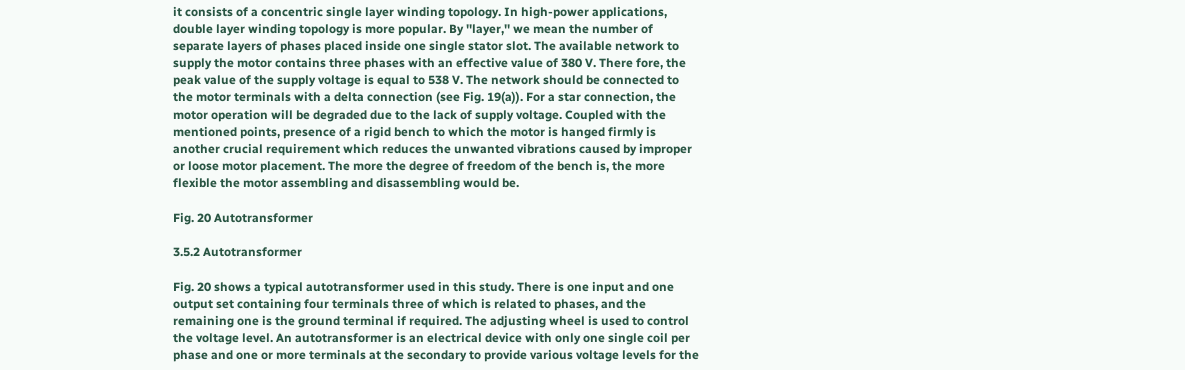it consists of a concentric single layer winding topology. In high-power applications, double layer winding topology is more popular. By ''layer,'' we mean the number of separate layers of phases placed inside one single stator slot. The available network to supply the motor contains three phases with an effective value of 380 V. There fore, the peak value of the supply voltage is equal to 538 V. The network should be connected to the motor terminals with a delta connection (see Fig. 19(a)). For a star connection, the motor operation will be degraded due to the lack of supply voltage. Coupled with the mentioned points, presence of a rigid bench to which the motor is hanged firmly is another crucial requirement which reduces the unwanted vibrations caused by improper or loose motor placement. The more the degree of freedom of the bench is, the more flexible the motor assembling and disassembling would be.

Fig. 20 Autotransformer

3.5.2 Autotransformer

Fig. 20 shows a typical autotransformer used in this study. There is one input and one output set containing four terminals three of which is related to phases, and the remaining one is the ground terminal if required. The adjusting wheel is used to control the voltage level. An autotransformer is an electrical device with only one single coil per phase and one or more terminals at the secondary to provide various voltage levels for the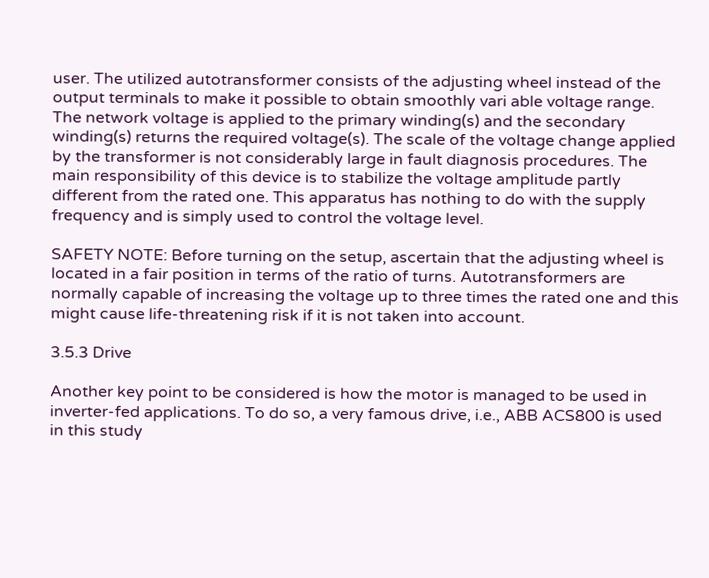user. The utilized autotransformer consists of the adjusting wheel instead of the output terminals to make it possible to obtain smoothly vari able voltage range. The network voltage is applied to the primary winding(s) and the secondary winding(s) returns the required voltage(s). The scale of the voltage change applied by the transformer is not considerably large in fault diagnosis procedures. The main responsibility of this device is to stabilize the voltage amplitude partly different from the rated one. This apparatus has nothing to do with the supply frequency and is simply used to control the voltage level.

SAFETY NOTE: Before turning on the setup, ascertain that the adjusting wheel is located in a fair position in terms of the ratio of turns. Autotransformers are normally capable of increasing the voltage up to three times the rated one and this might cause life-threatening risk if it is not taken into account.

3.5.3 Drive

Another key point to be considered is how the motor is managed to be used in inverter-fed applications. To do so, a very famous drive, i.e., ABB ACS800 is used in this study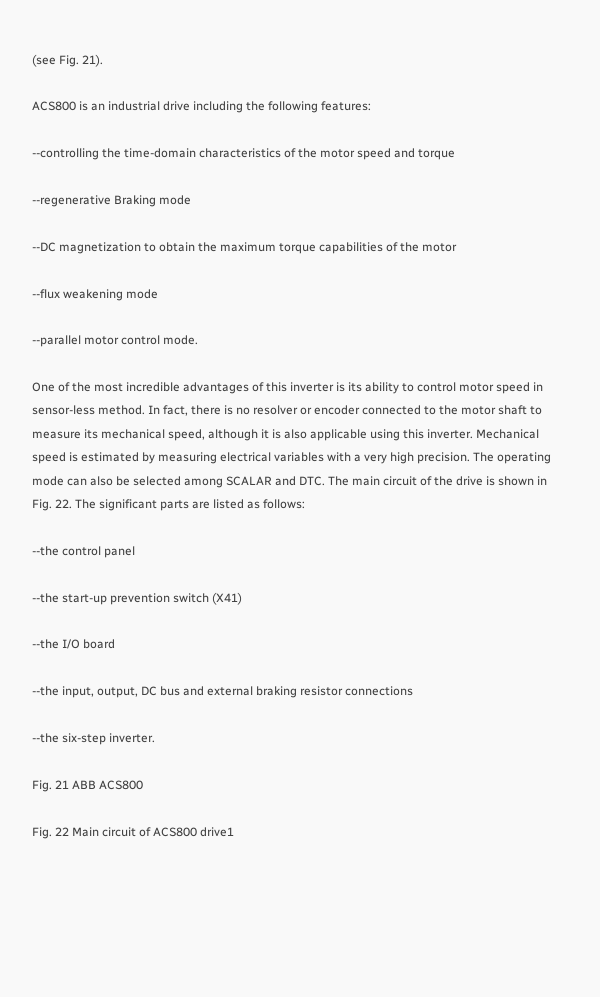(see Fig. 21).

ACS800 is an industrial drive including the following features:

--controlling the time-domain characteristics of the motor speed and torque

--regenerative Braking mode

--DC magnetization to obtain the maximum torque capabilities of the motor

--flux weakening mode

--parallel motor control mode.

One of the most incredible advantages of this inverter is its ability to control motor speed in sensor-less method. In fact, there is no resolver or encoder connected to the motor shaft to measure its mechanical speed, although it is also applicable using this inverter. Mechanical speed is estimated by measuring electrical variables with a very high precision. The operating mode can also be selected among SCALAR and DTC. The main circuit of the drive is shown in Fig. 22. The significant parts are listed as follows:

--the control panel

--the start-up prevention switch (X41)

--the I/O board

--the input, output, DC bus and external braking resistor connections

--the six-step inverter.

Fig. 21 ABB ACS800

Fig. 22 Main circuit of ACS800 drive1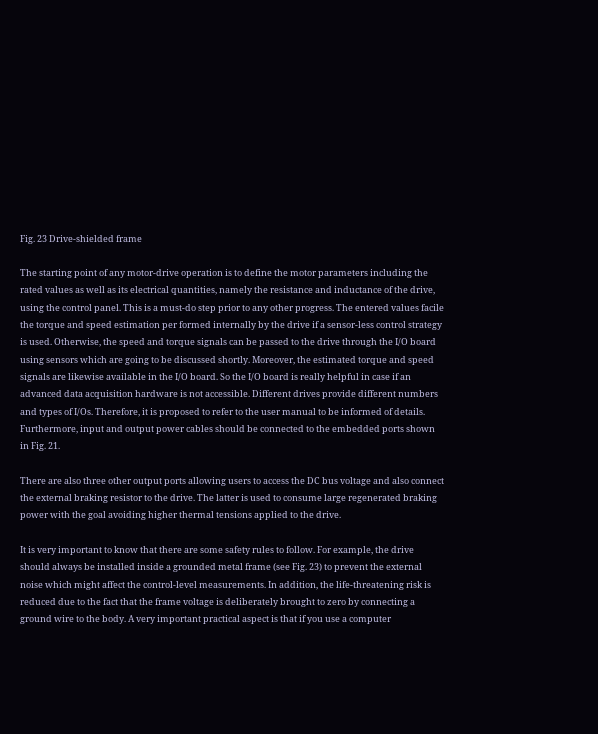Fig. 23 Drive-shielded frame

The starting point of any motor-drive operation is to define the motor parameters including the rated values as well as its electrical quantities, namely the resistance and inductance of the drive, using the control panel. This is a must-do step prior to any other progress. The entered values facile the torque and speed estimation per formed internally by the drive if a sensor-less control strategy is used. Otherwise, the speed and torque signals can be passed to the drive through the I/O board using sensors which are going to be discussed shortly. Moreover, the estimated torque and speed signals are likewise available in the I/O board. So the I/O board is really helpful in case if an advanced data acquisition hardware is not accessible. Different drives provide different numbers and types of I/Os. Therefore, it is proposed to refer to the user manual to be informed of details. Furthermore, input and output power cables should be connected to the embedded ports shown in Fig. 21.

There are also three other output ports allowing users to access the DC bus voltage and also connect the external braking resistor to the drive. The latter is used to consume large regenerated braking power with the goal avoiding higher thermal tensions applied to the drive.

It is very important to know that there are some safety rules to follow. For example, the drive should always be installed inside a grounded metal frame (see Fig. 23) to prevent the external noise which might affect the control-level measurements. In addition, the life-threatening risk is reduced due to the fact that the frame voltage is deliberately brought to zero by connecting a ground wire to the body. A very important practical aspect is that if you use a computer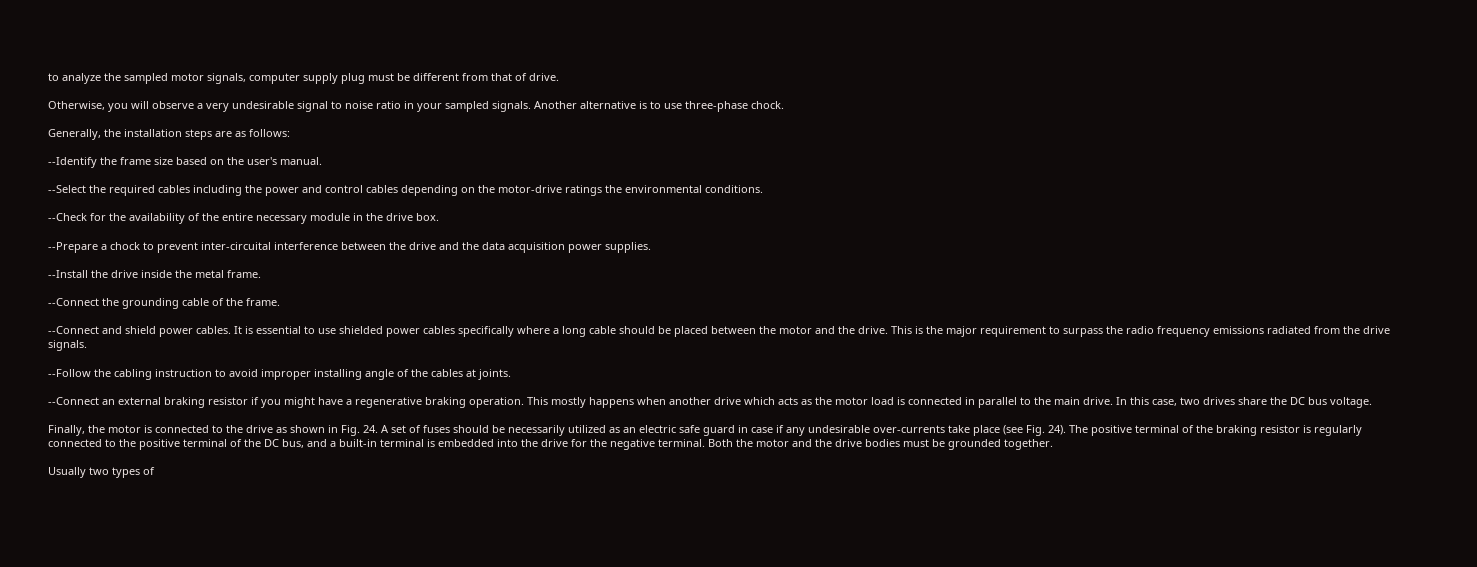to analyze the sampled motor signals, computer supply plug must be different from that of drive.

Otherwise, you will observe a very undesirable signal to noise ratio in your sampled signals. Another alternative is to use three-phase chock.

Generally, the installation steps are as follows:

--Identify the frame size based on the user's manual.

--Select the required cables including the power and control cables depending on the motor-drive ratings the environmental conditions.

--Check for the availability of the entire necessary module in the drive box.

--Prepare a chock to prevent inter-circuital interference between the drive and the data acquisition power supplies.

--Install the drive inside the metal frame.

--Connect the grounding cable of the frame.

--Connect and shield power cables. It is essential to use shielded power cables specifically where a long cable should be placed between the motor and the drive. This is the major requirement to surpass the radio frequency emissions radiated from the drive signals.

--Follow the cabling instruction to avoid improper installing angle of the cables at joints.

--Connect an external braking resistor if you might have a regenerative braking operation. This mostly happens when another drive which acts as the motor load is connected in parallel to the main drive. In this case, two drives share the DC bus voltage.

Finally, the motor is connected to the drive as shown in Fig. 24. A set of fuses should be necessarily utilized as an electric safe guard in case if any undesirable over-currents take place (see Fig. 24). The positive terminal of the braking resistor is regularly connected to the positive terminal of the DC bus, and a built-in terminal is embedded into the drive for the negative terminal. Both the motor and the drive bodies must be grounded together.

Usually two types of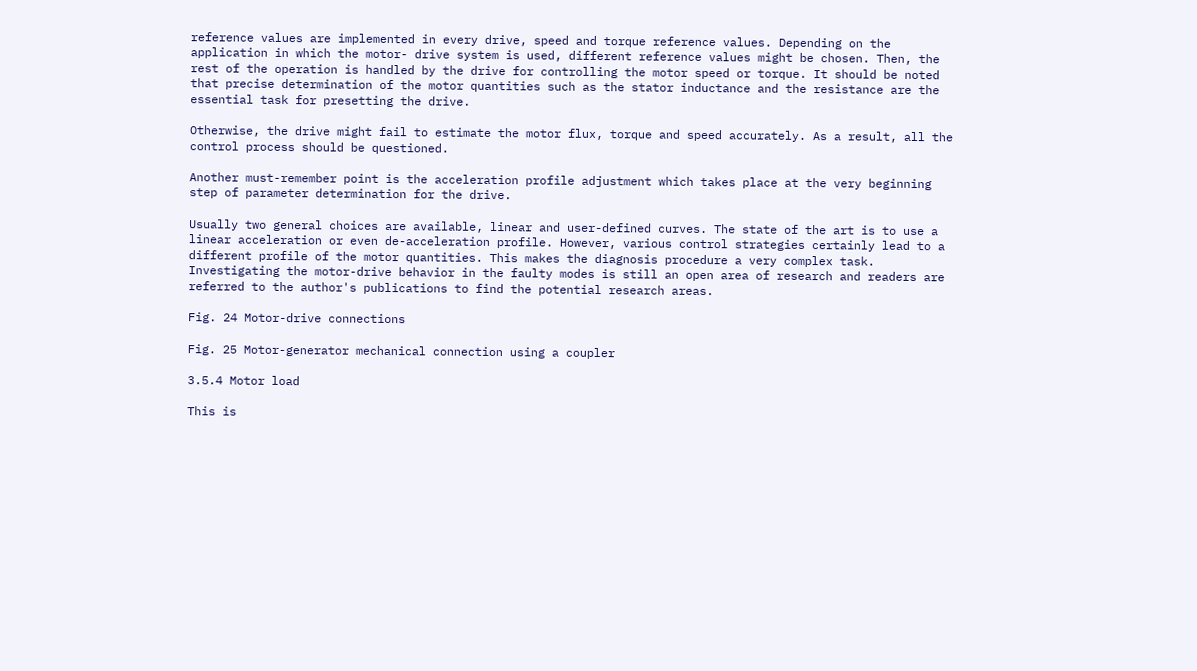reference values are implemented in every drive, speed and torque reference values. Depending on the application in which the motor- drive system is used, different reference values might be chosen. Then, the rest of the operation is handled by the drive for controlling the motor speed or torque. It should be noted that precise determination of the motor quantities such as the stator inductance and the resistance are the essential task for presetting the drive.

Otherwise, the drive might fail to estimate the motor flux, torque and speed accurately. As a result, all the control process should be questioned.

Another must-remember point is the acceleration profile adjustment which takes place at the very beginning step of parameter determination for the drive.

Usually two general choices are available, linear and user-defined curves. The state of the art is to use a linear acceleration or even de-acceleration profile. However, various control strategies certainly lead to a different profile of the motor quantities. This makes the diagnosis procedure a very complex task. Investigating the motor-drive behavior in the faulty modes is still an open area of research and readers are referred to the author's publications to find the potential research areas.

Fig. 24 Motor-drive connections

Fig. 25 Motor-generator mechanical connection using a coupler

3.5.4 Motor load

This is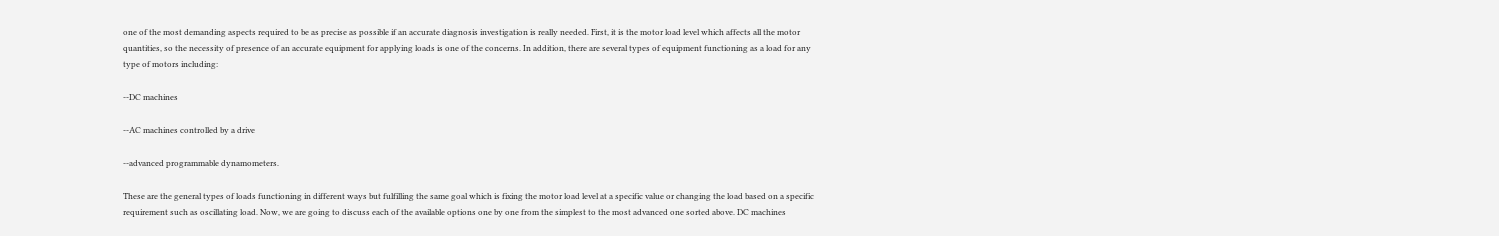one of the most demanding aspects required to be as precise as possible if an accurate diagnosis investigation is really needed. First, it is the motor load level which affects all the motor quantities, so the necessity of presence of an accurate equipment for applying loads is one of the concerns. In addition, there are several types of equipment functioning as a load for any type of motors including:

--DC machines

--AC machines controlled by a drive

--advanced programmable dynamometers.

These are the general types of loads functioning in different ways but fulfilling the same goal which is fixing the motor load level at a specific value or changing the load based on a specific requirement such as oscillating load. Now, we are going to discuss each of the available options one by one from the simplest to the most advanced one sorted above. DC machines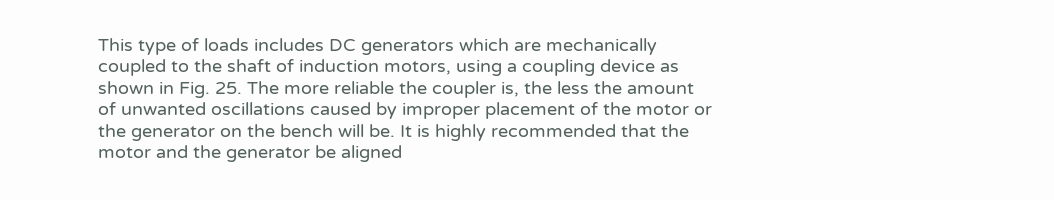This type of loads includes DC generators which are mechanically coupled to the shaft of induction motors, using a coupling device as shown in Fig. 25. The more reliable the coupler is, the less the amount of unwanted oscillations caused by improper placement of the motor or the generator on the bench will be. It is highly recommended that the motor and the generator be aligned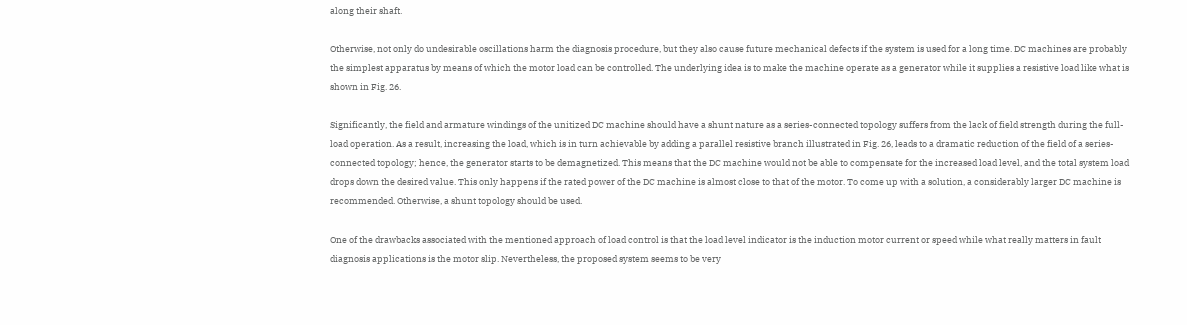along their shaft.

Otherwise, not only do undesirable oscillations harm the diagnosis procedure, but they also cause future mechanical defects if the system is used for a long time. DC machines are probably the simplest apparatus by means of which the motor load can be controlled. The underlying idea is to make the machine operate as a generator while it supplies a resistive load like what is shown in Fig. 26.

Significantly, the field and armature windings of the unitized DC machine should have a shunt nature as a series-connected topology suffers from the lack of field strength during the full-load operation. As a result, increasing the load, which is in turn achievable by adding a parallel resistive branch illustrated in Fig. 26, leads to a dramatic reduction of the field of a series-connected topology; hence, the generator starts to be demagnetized. This means that the DC machine would not be able to compensate for the increased load level, and the total system load drops down the desired value. This only happens if the rated power of the DC machine is almost close to that of the motor. To come up with a solution, a considerably larger DC machine is recommended. Otherwise, a shunt topology should be used.

One of the drawbacks associated with the mentioned approach of load control is that the load level indicator is the induction motor current or speed while what really matters in fault diagnosis applications is the motor slip. Nevertheless, the proposed system seems to be very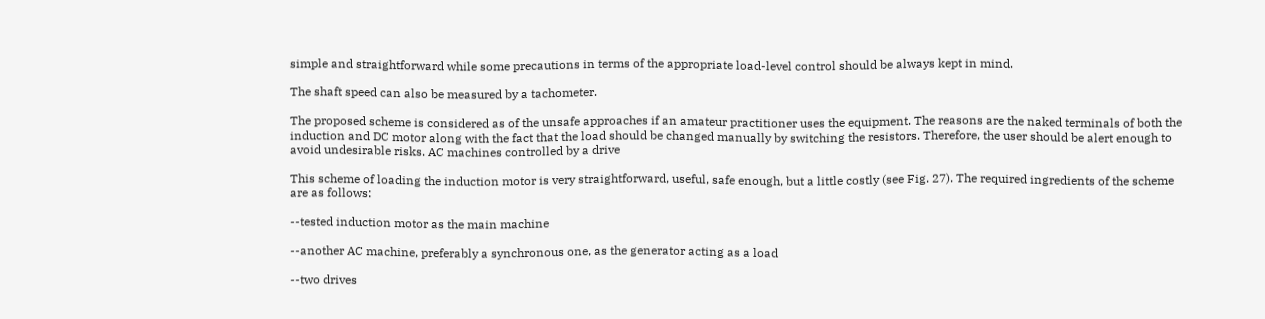simple and straightforward while some precautions in terms of the appropriate load-level control should be always kept in mind.

The shaft speed can also be measured by a tachometer.

The proposed scheme is considered as of the unsafe approaches if an amateur practitioner uses the equipment. The reasons are the naked terminals of both the induction and DC motor along with the fact that the load should be changed manually by switching the resistors. Therefore, the user should be alert enough to avoid undesirable risks. AC machines controlled by a drive

This scheme of loading the induction motor is very straightforward, useful, safe enough, but a little costly (see Fig. 27). The required ingredients of the scheme are as follows:

--tested induction motor as the main machine

--another AC machine, preferably a synchronous one, as the generator acting as a load

--two drives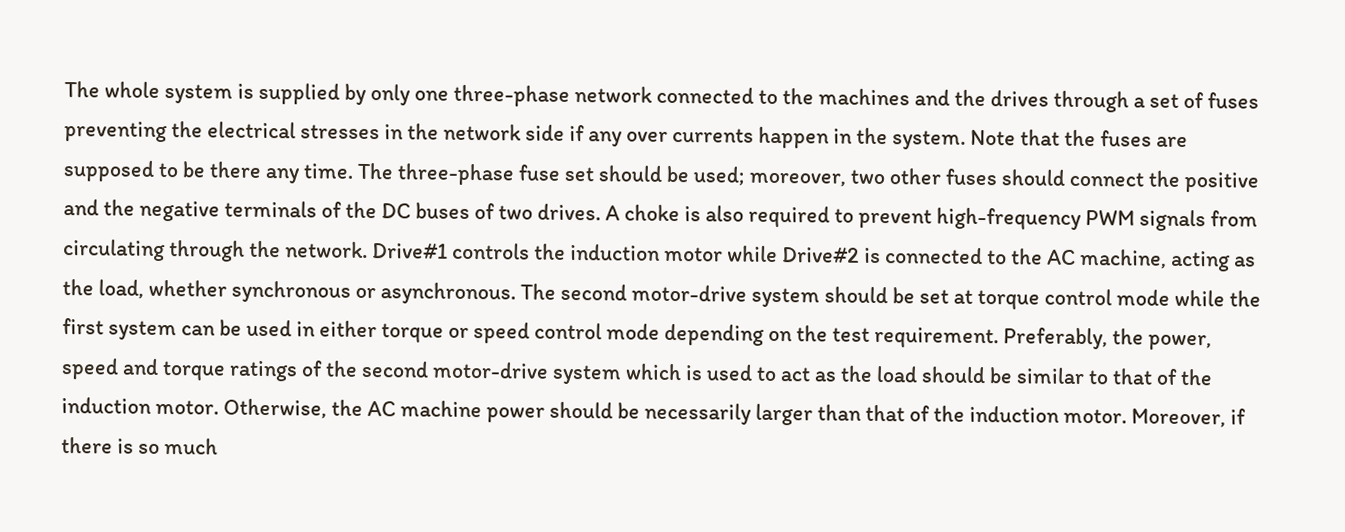The whole system is supplied by only one three-phase network connected to the machines and the drives through a set of fuses preventing the electrical stresses in the network side if any over currents happen in the system. Note that the fuses are supposed to be there any time. The three-phase fuse set should be used; moreover, two other fuses should connect the positive and the negative terminals of the DC buses of two drives. A choke is also required to prevent high-frequency PWM signals from circulating through the network. Drive#1 controls the induction motor while Drive#2 is connected to the AC machine, acting as the load, whether synchronous or asynchronous. The second motor-drive system should be set at torque control mode while the first system can be used in either torque or speed control mode depending on the test requirement. Preferably, the power, speed and torque ratings of the second motor-drive system which is used to act as the load should be similar to that of the induction motor. Otherwise, the AC machine power should be necessarily larger than that of the induction motor. Moreover, if there is so much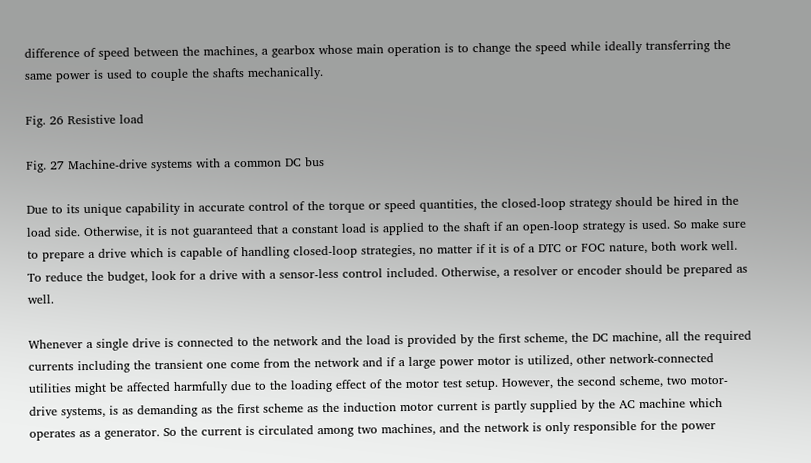difference of speed between the machines, a gearbox whose main operation is to change the speed while ideally transferring the same power is used to couple the shafts mechanically.

Fig. 26 Resistive load

Fig. 27 Machine-drive systems with a common DC bus

Due to its unique capability in accurate control of the torque or speed quantities, the closed-loop strategy should be hired in the load side. Otherwise, it is not guaranteed that a constant load is applied to the shaft if an open-loop strategy is used. So make sure to prepare a drive which is capable of handling closed-loop strategies, no matter if it is of a DTC or FOC nature, both work well. To reduce the budget, look for a drive with a sensor-less control included. Otherwise, a resolver or encoder should be prepared as well.

Whenever a single drive is connected to the network and the load is provided by the first scheme, the DC machine, all the required currents including the transient one come from the network and if a large power motor is utilized, other network-connected utilities might be affected harmfully due to the loading effect of the motor test setup. However, the second scheme, two motor-drive systems, is as demanding as the first scheme as the induction motor current is partly supplied by the AC machine which operates as a generator. So the current is circulated among two machines, and the network is only responsible for the power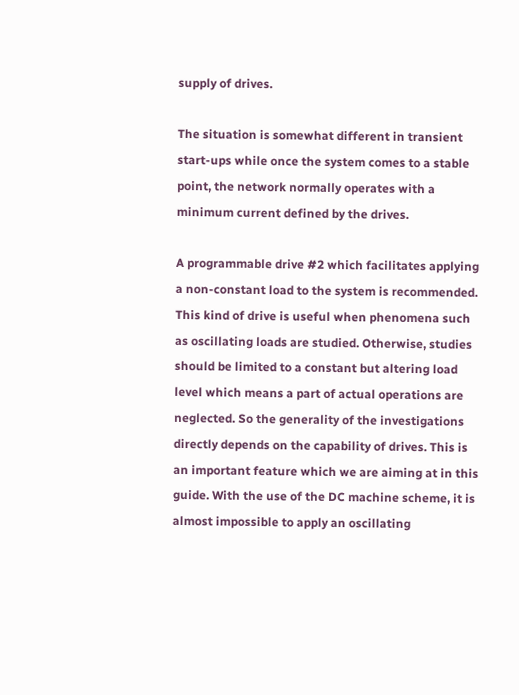supply of drives.

The situation is somewhat different in transient start-ups while once the system comes to a stable point, the network normally operates with a minimum current defined by the drives.

A programmable drive #2 which facilitates applying a non-constant load to the system is recommended. This kind of drive is useful when phenomena such as oscillating loads are studied. Otherwise, studies should be limited to a constant but altering load level which means a part of actual operations are neglected. So the generality of the investigations directly depends on the capability of drives. This is an important feature which we are aiming at in this guide. With the use of the DC machine scheme, it is almost impossible to apply an oscillating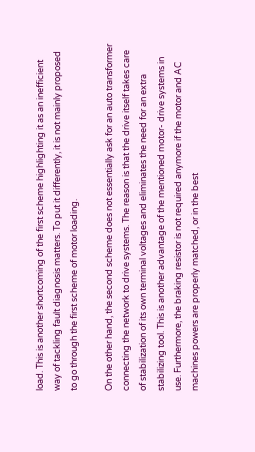load. This is another shortcoming of the first scheme highlighting it as an inefficient way of tackling fault diagnosis matters. To put it differently, it is not mainly proposed to go through the first scheme of motor loading.

On the other hand, the second scheme does not essentially ask for an auto transformer connecting the network to drive systems. The reason is that the drive itself takes care of stabilization of its own terminal voltages and eliminates the need for an extra stabilizing tool. This is another advantage of the mentioned motor- drive systems in use. Furthermore, the braking resistor is not required anymore if the motor and AC machines powers are properly matched, or in the best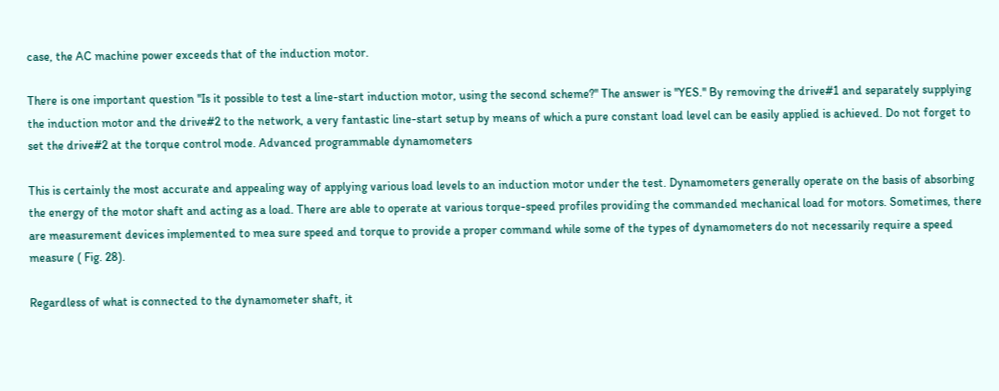case, the AC machine power exceeds that of the induction motor.

There is one important question ''Is it possible to test a line-start induction motor, using the second scheme?'' The answer is ''YES.'' By removing the drive#1 and separately supplying the induction motor and the drive#2 to the network, a very fantastic line-start setup by means of which a pure constant load level can be easily applied is achieved. Do not forget to set the drive#2 at the torque control mode. Advanced programmable dynamometers

This is certainly the most accurate and appealing way of applying various load levels to an induction motor under the test. Dynamometers generally operate on the basis of absorbing the energy of the motor shaft and acting as a load. There are able to operate at various torque-speed profiles providing the commanded mechanical load for motors. Sometimes, there are measurement devices implemented to mea sure speed and torque to provide a proper command while some of the types of dynamometers do not necessarily require a speed measure ( Fig. 28).

Regardless of what is connected to the dynamometer shaft, it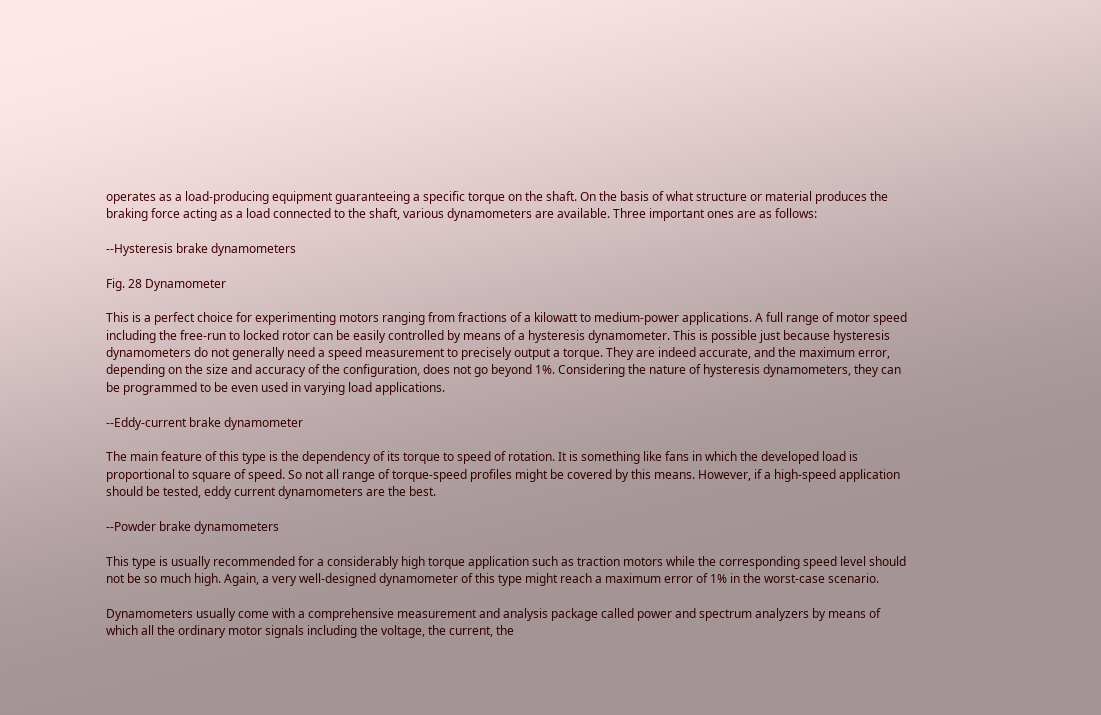operates as a load-producing equipment guaranteeing a specific torque on the shaft. On the basis of what structure or material produces the braking force acting as a load connected to the shaft, various dynamometers are available. Three important ones are as follows:

--Hysteresis brake dynamometers

Fig. 28 Dynamometer

This is a perfect choice for experimenting motors ranging from fractions of a kilowatt to medium-power applications. A full range of motor speed including the free-run to locked rotor can be easily controlled by means of a hysteresis dynamometer. This is possible just because hysteresis dynamometers do not generally need a speed measurement to precisely output a torque. They are indeed accurate, and the maximum error, depending on the size and accuracy of the configuration, does not go beyond 1%. Considering the nature of hysteresis dynamometers, they can be programmed to be even used in varying load applications.

--Eddy-current brake dynamometer

The main feature of this type is the dependency of its torque to speed of rotation. It is something like fans in which the developed load is proportional to square of speed. So not all range of torque-speed profiles might be covered by this means. However, if a high-speed application should be tested, eddy current dynamometers are the best.

--Powder brake dynamometers

This type is usually recommended for a considerably high torque application such as traction motors while the corresponding speed level should not be so much high. Again, a very well-designed dynamometer of this type might reach a maximum error of 1% in the worst-case scenario.

Dynamometers usually come with a comprehensive measurement and analysis package called power and spectrum analyzers by means of which all the ordinary motor signals including the voltage, the current, the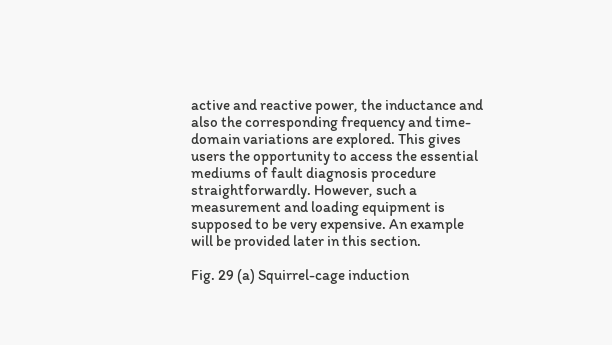active and reactive power, the inductance and also the corresponding frequency and time-domain variations are explored. This gives users the opportunity to access the essential mediums of fault diagnosis procedure straightforwardly. However, such a measurement and loading equipment is supposed to be very expensive. An example will be provided later in this section.

Fig. 29 (a) Squirrel-cage induction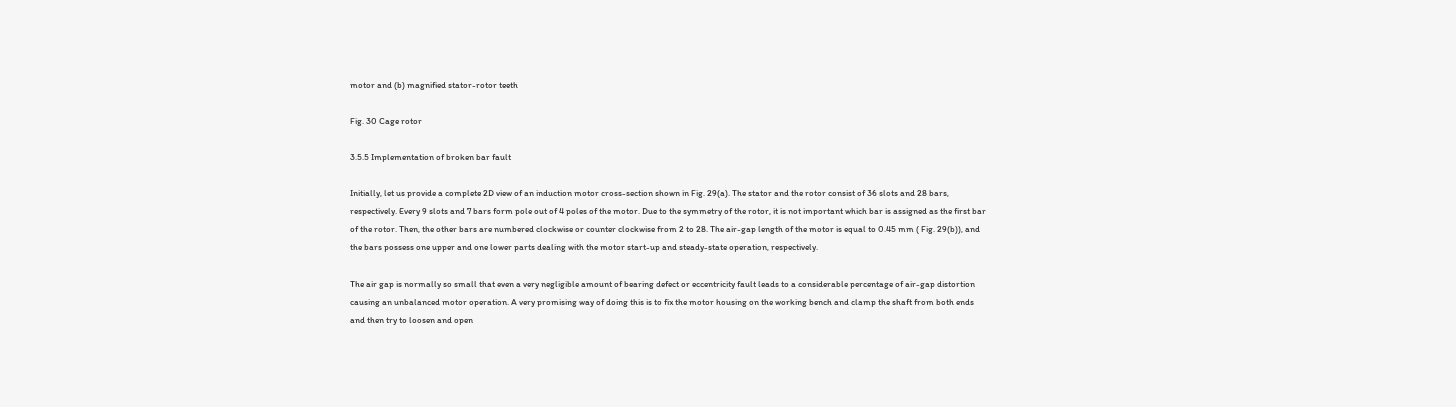motor and (b) magnified stator-rotor teeth

Fig. 30 Cage rotor

3.5.5 Implementation of broken bar fault

Initially, let us provide a complete 2D view of an induction motor cross-section shown in Fig. 29(a). The stator and the rotor consist of 36 slots and 28 bars, respectively. Every 9 slots and 7 bars form pole out of 4 poles of the motor. Due to the symmetry of the rotor, it is not important which bar is assigned as the first bar of the rotor. Then, the other bars are numbered clockwise or counter clockwise from 2 to 28. The air-gap length of the motor is equal to 0.45 mm ( Fig. 29(b)), and the bars possess one upper and one lower parts dealing with the motor start-up and steady-state operation, respectively.

The air gap is normally so small that even a very negligible amount of bearing defect or eccentricity fault leads to a considerable percentage of air-gap distortion causing an unbalanced motor operation. A very promising way of doing this is to fix the motor housing on the working bench and clamp the shaft from both ends and then try to loosen and open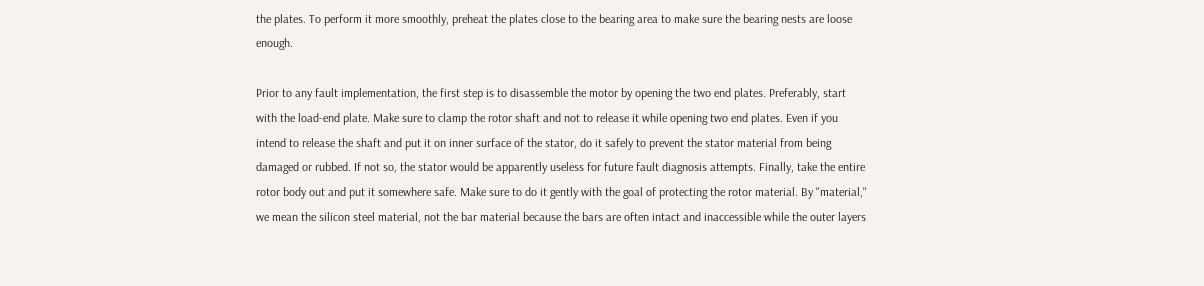the plates. To perform it more smoothly, preheat the plates close to the bearing area to make sure the bearing nests are loose enough.

Prior to any fault implementation, the first step is to disassemble the motor by opening the two end plates. Preferably, start with the load-end plate. Make sure to clamp the rotor shaft and not to release it while opening two end plates. Even if you intend to release the shaft and put it on inner surface of the stator, do it safely to prevent the stator material from being damaged or rubbed. If not so, the stator would be apparently useless for future fault diagnosis attempts. Finally, take the entire rotor body out and put it somewhere safe. Make sure to do it gently with the goal of protecting the rotor material. By ''material,'' we mean the silicon steel material, not the bar material because the bars are often intact and inaccessible while the outer layers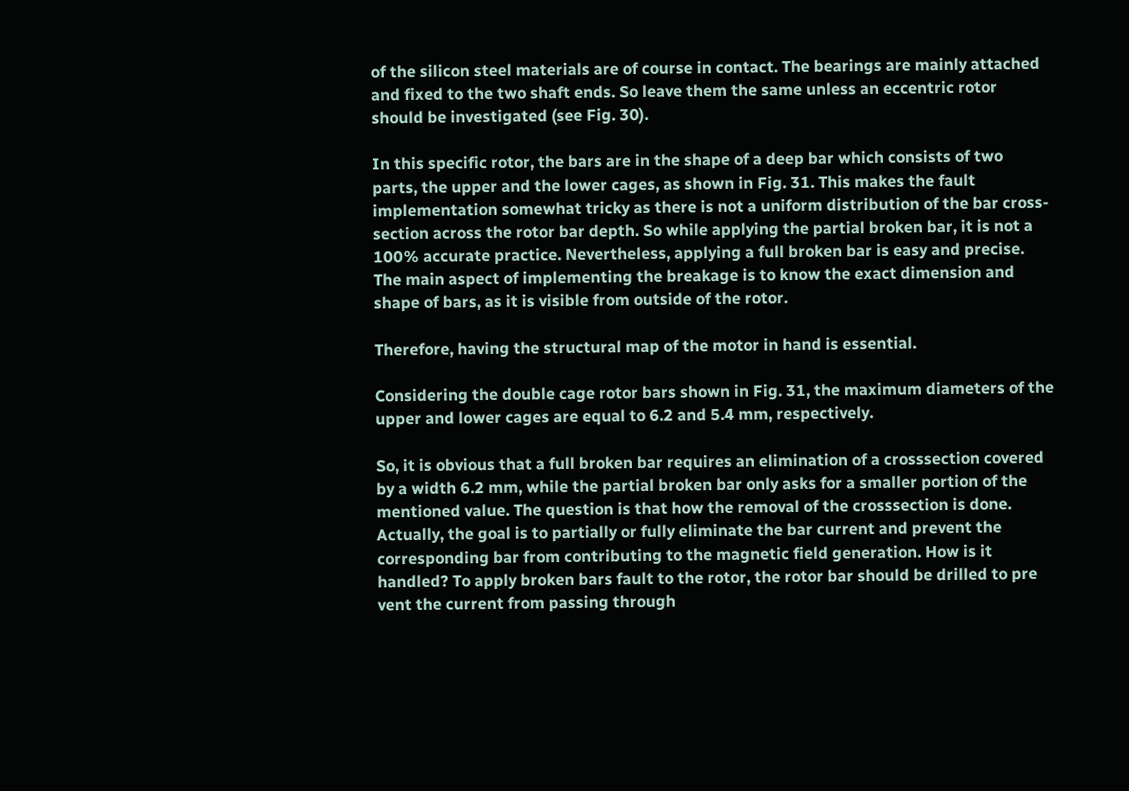of the silicon steel materials are of course in contact. The bearings are mainly attached and fixed to the two shaft ends. So leave them the same unless an eccentric rotor should be investigated (see Fig. 30).

In this specific rotor, the bars are in the shape of a deep bar which consists of two parts, the upper and the lower cages, as shown in Fig. 31. This makes the fault implementation somewhat tricky as there is not a uniform distribution of the bar cross-section across the rotor bar depth. So while applying the partial broken bar, it is not a 100% accurate practice. Nevertheless, applying a full broken bar is easy and precise. The main aspect of implementing the breakage is to know the exact dimension and shape of bars, as it is visible from outside of the rotor.

Therefore, having the structural map of the motor in hand is essential.

Considering the double cage rotor bars shown in Fig. 31, the maximum diameters of the upper and lower cages are equal to 6.2 and 5.4 mm, respectively.

So, it is obvious that a full broken bar requires an elimination of a crosssection covered by a width 6.2 mm, while the partial broken bar only asks for a smaller portion of the mentioned value. The question is that how the removal of the crosssection is done. Actually, the goal is to partially or fully eliminate the bar current and prevent the corresponding bar from contributing to the magnetic field generation. How is it handled? To apply broken bars fault to the rotor, the rotor bar should be drilled to pre vent the current from passing through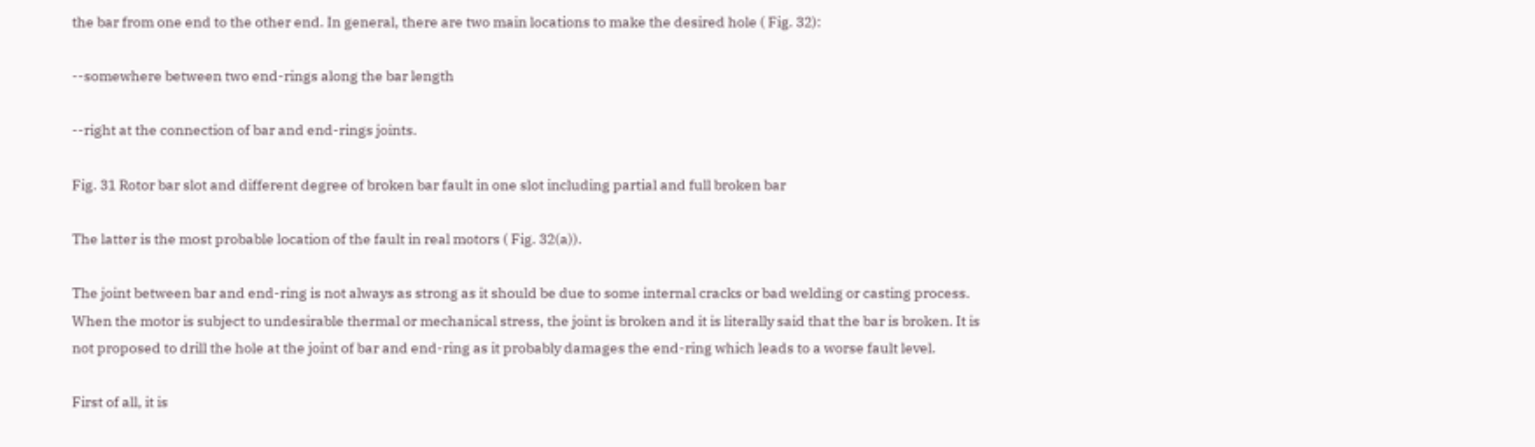the bar from one end to the other end. In general, there are two main locations to make the desired hole ( Fig. 32):

--somewhere between two end-rings along the bar length

--right at the connection of bar and end-rings joints.

Fig. 31 Rotor bar slot and different degree of broken bar fault in one slot including partial and full broken bar

The latter is the most probable location of the fault in real motors ( Fig. 32(a)).

The joint between bar and end-ring is not always as strong as it should be due to some internal cracks or bad welding or casting process. When the motor is subject to undesirable thermal or mechanical stress, the joint is broken and it is literally said that the bar is broken. It is not proposed to drill the hole at the joint of bar and end-ring as it probably damages the end-ring which leads to a worse fault level.

First of all, it is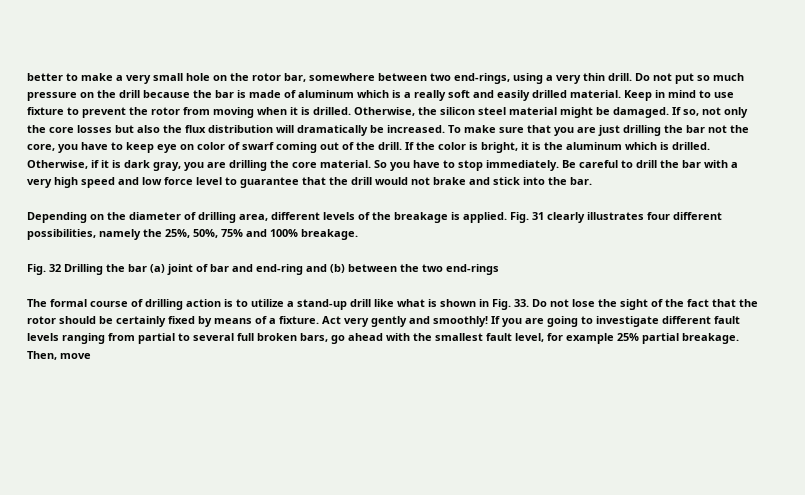better to make a very small hole on the rotor bar, somewhere between two end-rings, using a very thin drill. Do not put so much pressure on the drill because the bar is made of aluminum which is a really soft and easily drilled material. Keep in mind to use fixture to prevent the rotor from moving when it is drilled. Otherwise, the silicon steel material might be damaged. If so, not only the core losses but also the flux distribution will dramatically be increased. To make sure that you are just drilling the bar not the core, you have to keep eye on color of swarf coming out of the drill. If the color is bright, it is the aluminum which is drilled. Otherwise, if it is dark gray, you are drilling the core material. So you have to stop immediately. Be careful to drill the bar with a very high speed and low force level to guarantee that the drill would not brake and stick into the bar.

Depending on the diameter of drilling area, different levels of the breakage is applied. Fig. 31 clearly illustrates four different possibilities, namely the 25%, 50%, 75% and 100% breakage.

Fig. 32 Drilling the bar (a) joint of bar and end-ring and (b) between the two end-rings

The formal course of drilling action is to utilize a stand-up drill like what is shown in Fig. 33. Do not lose the sight of the fact that the rotor should be certainly fixed by means of a fixture. Act very gently and smoothly! If you are going to investigate different fault levels ranging from partial to several full broken bars, go ahead with the smallest fault level, for example 25% partial breakage. Then, move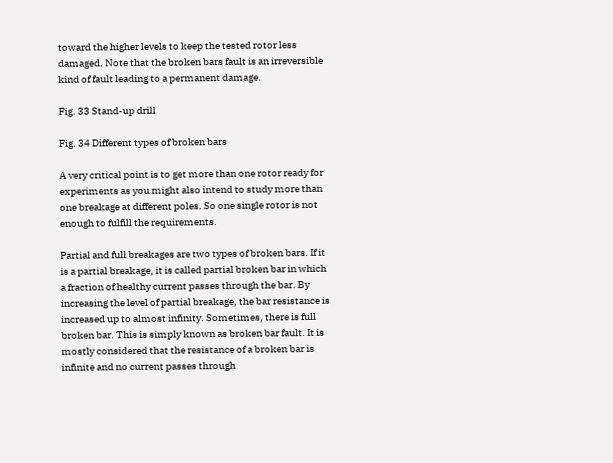toward the higher levels to keep the tested rotor less damaged. Note that the broken bars fault is an irreversible kind of fault leading to a permanent damage.

Fig. 33 Stand-up drill

Fig. 34 Different types of broken bars

A very critical point is to get more than one rotor ready for experiments as you might also intend to study more than one breakage at different poles. So one single rotor is not enough to fulfill the requirements.

Partial and full breakages are two types of broken bars. If it is a partial breakage, it is called partial broken bar in which a fraction of healthy current passes through the bar. By increasing the level of partial breakage, the bar resistance is increased up to almost infinity. Sometimes, there is full broken bar. This is simply known as broken bar fault. It is mostly considered that the resistance of a broken bar is infinite and no current passes through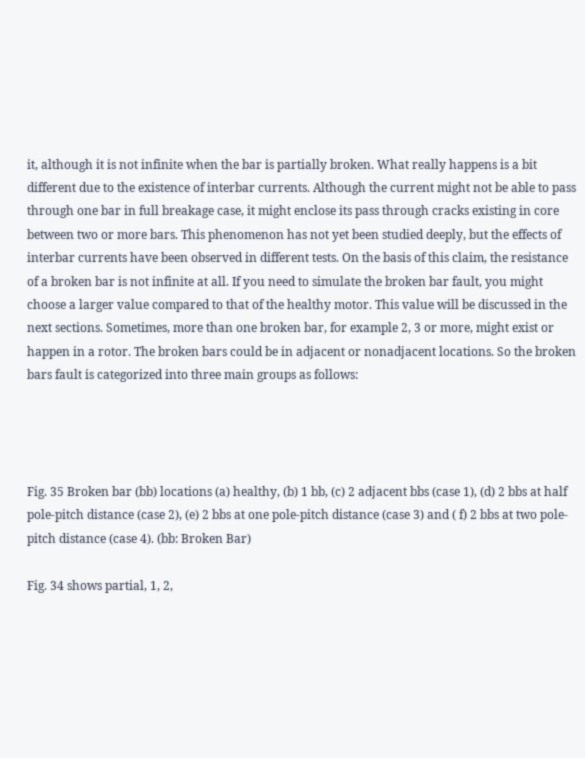it, although it is not infinite when the bar is partially broken. What really happens is a bit different due to the existence of interbar currents. Although the current might not be able to pass through one bar in full breakage case, it might enclose its pass through cracks existing in core between two or more bars. This phenomenon has not yet been studied deeply, but the effects of interbar currents have been observed in different tests. On the basis of this claim, the resistance of a broken bar is not infinite at all. If you need to simulate the broken bar fault, you might choose a larger value compared to that of the healthy motor. This value will be discussed in the next sections. Sometimes, more than one broken bar, for example 2, 3 or more, might exist or happen in a rotor. The broken bars could be in adjacent or nonadjacent locations. So the broken bars fault is categorized into three main groups as follows:




Fig. 35 Broken bar (bb) locations (a) healthy, (b) 1 bb, (c) 2 adjacent bbs (case 1), (d) 2 bbs at half pole-pitch distance (case 2), (e) 2 bbs at one pole-pitch distance (case 3) and ( f) 2 bbs at two pole-pitch distance (case 4). (bb: Broken Bar)

Fig. 34 shows partial, 1, 2,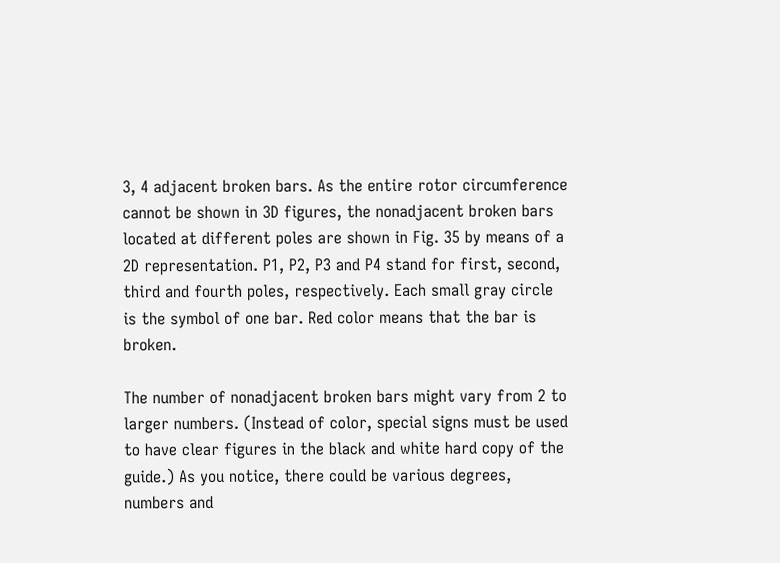3, 4 adjacent broken bars. As the entire rotor circumference cannot be shown in 3D figures, the nonadjacent broken bars located at different poles are shown in Fig. 35 by means of a 2D representation. P1, P2, P3 and P4 stand for first, second, third and fourth poles, respectively. Each small gray circle is the symbol of one bar. Red color means that the bar is broken.

The number of nonadjacent broken bars might vary from 2 to larger numbers. (Instead of color, special signs must be used to have clear figures in the black and white hard copy of the guide.) As you notice, there could be various degrees, numbers and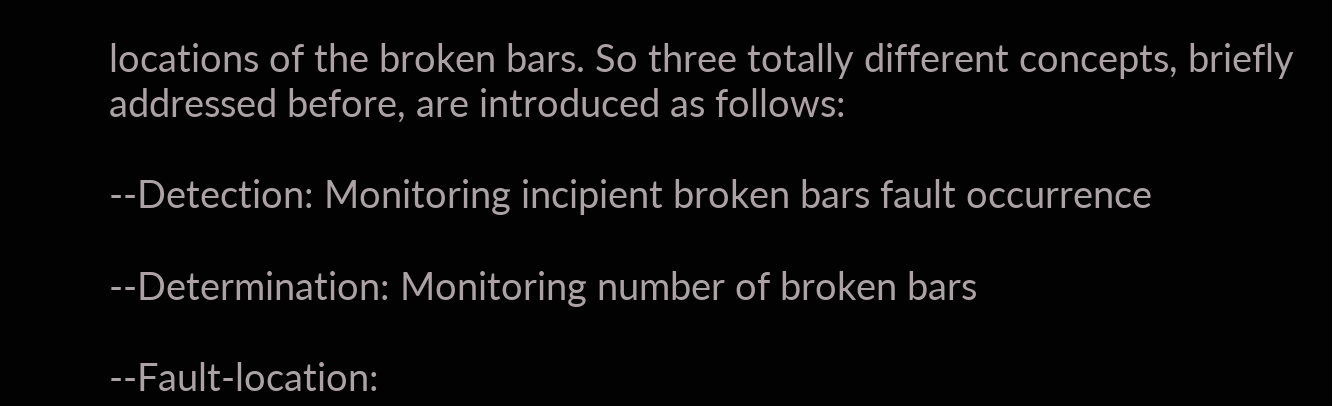locations of the broken bars. So three totally different concepts, briefly addressed before, are introduced as follows:

--Detection: Monitoring incipient broken bars fault occurrence

--Determination: Monitoring number of broken bars

--Fault-location: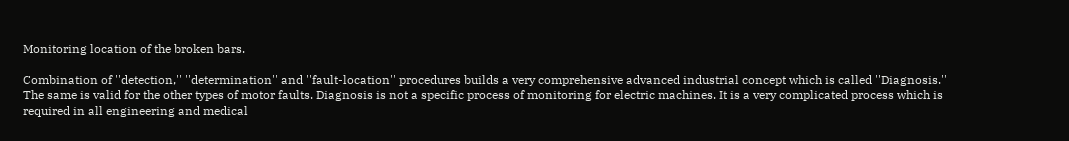Monitoring location of the broken bars.

Combination of ''detection,'' ''determination'' and ''fault-location'' procedures builds a very comprehensive advanced industrial concept which is called ''Diagnosis.'' The same is valid for the other types of motor faults. Diagnosis is not a specific process of monitoring for electric machines. It is a very complicated process which is required in all engineering and medical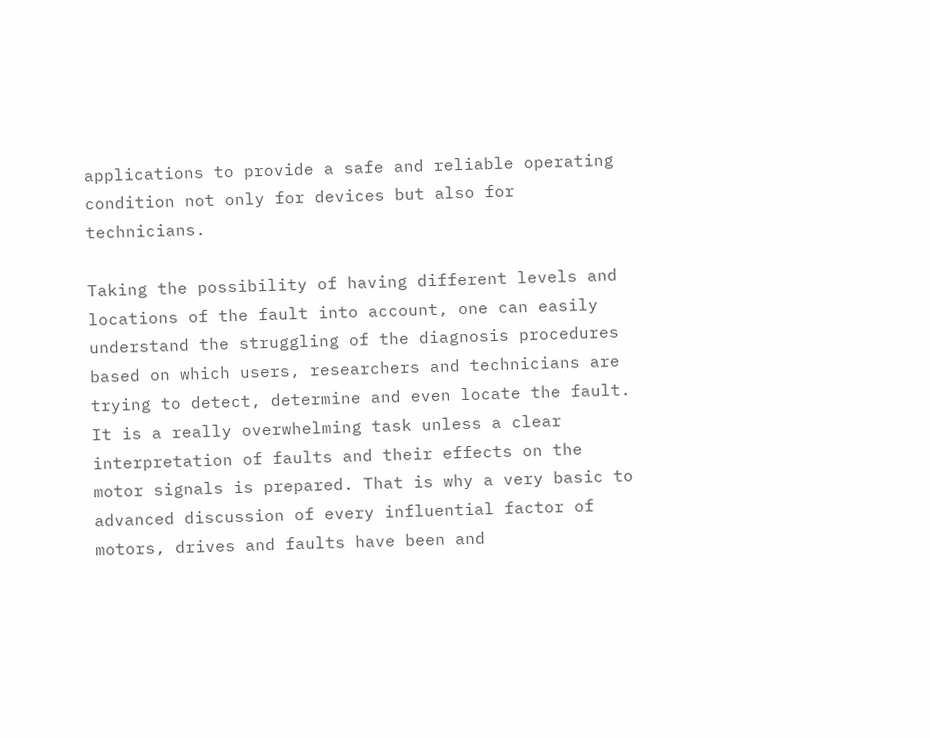applications to provide a safe and reliable operating condition not only for devices but also for technicians.

Taking the possibility of having different levels and locations of the fault into account, one can easily understand the struggling of the diagnosis procedures based on which users, researchers and technicians are trying to detect, determine and even locate the fault. It is a really overwhelming task unless a clear interpretation of faults and their effects on the motor signals is prepared. That is why a very basic to advanced discussion of every influential factor of motors, drives and faults have been and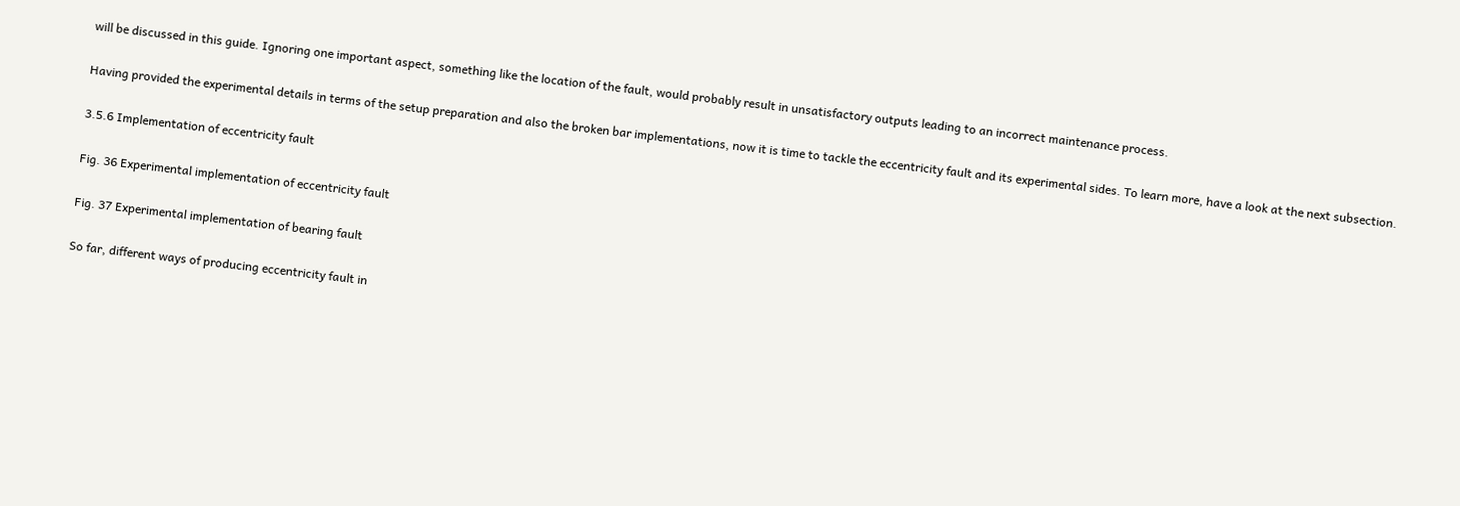will be discussed in this guide. Ignoring one important aspect, something like the location of the fault, would probably result in unsatisfactory outputs leading to an incorrect maintenance process.

Having provided the experimental details in terms of the setup preparation and also the broken bar implementations, now it is time to tackle the eccentricity fault and its experimental sides. To learn more, have a look at the next subsection.

3.5.6 Implementation of eccentricity fault

Fig. 36 Experimental implementation of eccentricity fault

Fig. 37 Experimental implementation of bearing fault

So far, different ways of producing eccentricity fault in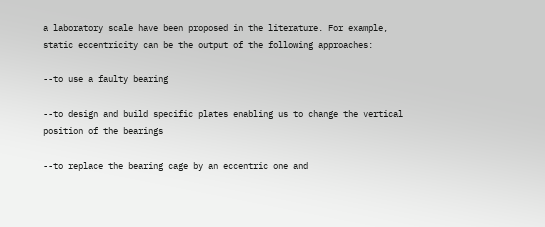a laboratory scale have been proposed in the literature. For example, static eccentricity can be the output of the following approaches:

--to use a faulty bearing

--to design and build specific plates enabling us to change the vertical position of the bearings

--to replace the bearing cage by an eccentric one and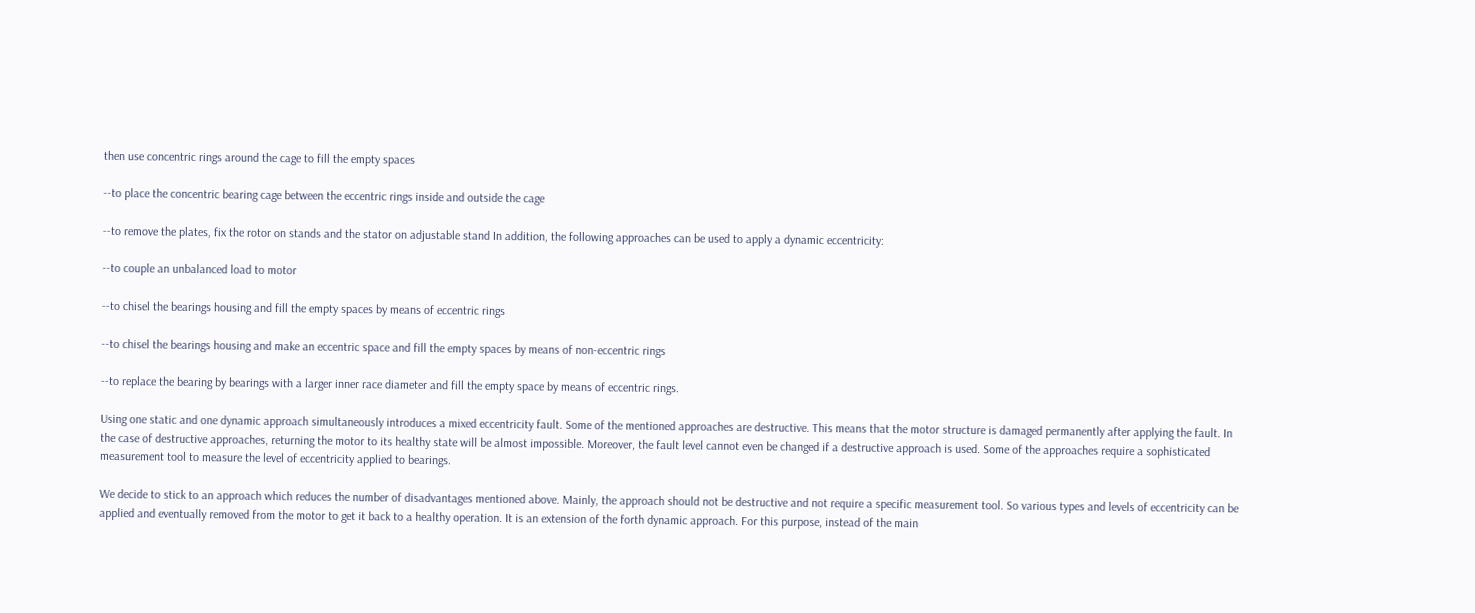then use concentric rings around the cage to fill the empty spaces

--to place the concentric bearing cage between the eccentric rings inside and outside the cage

--to remove the plates, fix the rotor on stands and the stator on adjustable stand In addition, the following approaches can be used to apply a dynamic eccentricity:

--to couple an unbalanced load to motor

--to chisel the bearings housing and fill the empty spaces by means of eccentric rings

--to chisel the bearings housing and make an eccentric space and fill the empty spaces by means of non-eccentric rings

--to replace the bearing by bearings with a larger inner race diameter and fill the empty space by means of eccentric rings.

Using one static and one dynamic approach simultaneously introduces a mixed eccentricity fault. Some of the mentioned approaches are destructive. This means that the motor structure is damaged permanently after applying the fault. In the case of destructive approaches, returning the motor to its healthy state will be almost impossible. Moreover, the fault level cannot even be changed if a destructive approach is used. Some of the approaches require a sophisticated measurement tool to measure the level of eccentricity applied to bearings.

We decide to stick to an approach which reduces the number of disadvantages mentioned above. Mainly, the approach should not be destructive and not require a specific measurement tool. So various types and levels of eccentricity can be applied and eventually removed from the motor to get it back to a healthy operation. It is an extension of the forth dynamic approach. For this purpose, instead of the main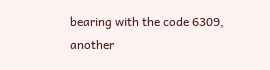bearing with the code 6309, another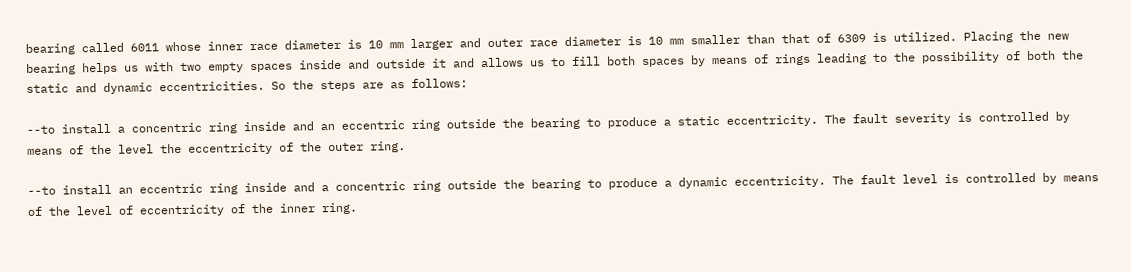bearing called 6011 whose inner race diameter is 10 mm larger and outer race diameter is 10 mm smaller than that of 6309 is utilized. Placing the new bearing helps us with two empty spaces inside and outside it and allows us to fill both spaces by means of rings leading to the possibility of both the static and dynamic eccentricities. So the steps are as follows:

--to install a concentric ring inside and an eccentric ring outside the bearing to produce a static eccentricity. The fault severity is controlled by means of the level the eccentricity of the outer ring.

--to install an eccentric ring inside and a concentric ring outside the bearing to produce a dynamic eccentricity. The fault level is controlled by means of the level of eccentricity of the inner ring.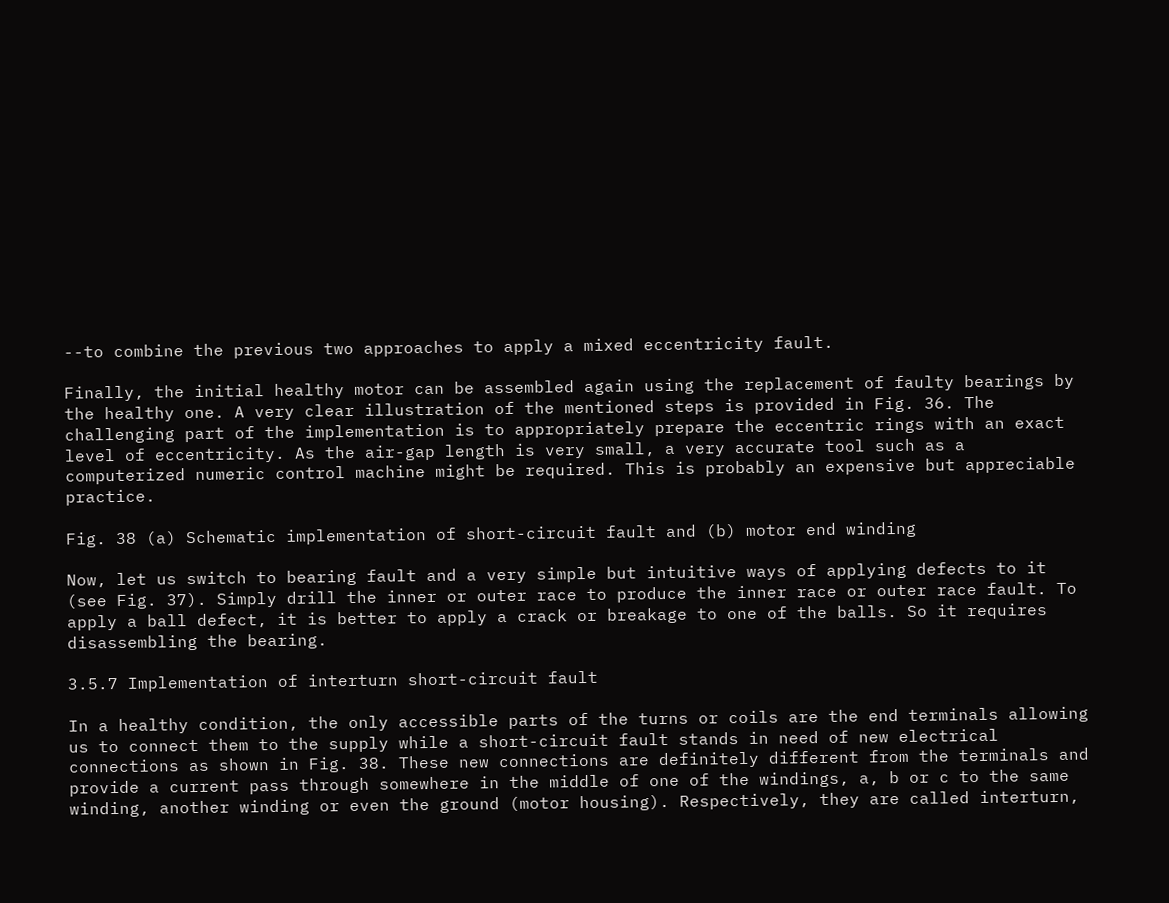--to combine the previous two approaches to apply a mixed eccentricity fault.

Finally, the initial healthy motor can be assembled again using the replacement of faulty bearings by the healthy one. A very clear illustration of the mentioned steps is provided in Fig. 36. The challenging part of the implementation is to appropriately prepare the eccentric rings with an exact level of eccentricity. As the air-gap length is very small, a very accurate tool such as a computerized numeric control machine might be required. This is probably an expensive but appreciable practice.

Fig. 38 (a) Schematic implementation of short-circuit fault and (b) motor end winding

Now, let us switch to bearing fault and a very simple but intuitive ways of applying defects to it (see Fig. 37). Simply drill the inner or outer race to produce the inner race or outer race fault. To apply a ball defect, it is better to apply a crack or breakage to one of the balls. So it requires disassembling the bearing.

3.5.7 Implementation of interturn short-circuit fault

In a healthy condition, the only accessible parts of the turns or coils are the end terminals allowing us to connect them to the supply while a short-circuit fault stands in need of new electrical connections as shown in Fig. 38. These new connections are definitely different from the terminals and provide a current pass through somewhere in the middle of one of the windings, a, b or c to the same winding, another winding or even the ground (motor housing). Respectively, they are called interturn,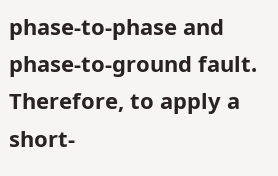phase-to-phase and phase-to-ground fault. Therefore, to apply a short-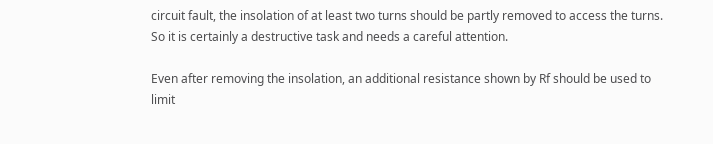circuit fault, the insolation of at least two turns should be partly removed to access the turns. So it is certainly a destructive task and needs a careful attention.

Even after removing the insolation, an additional resistance shown by Rf should be used to limit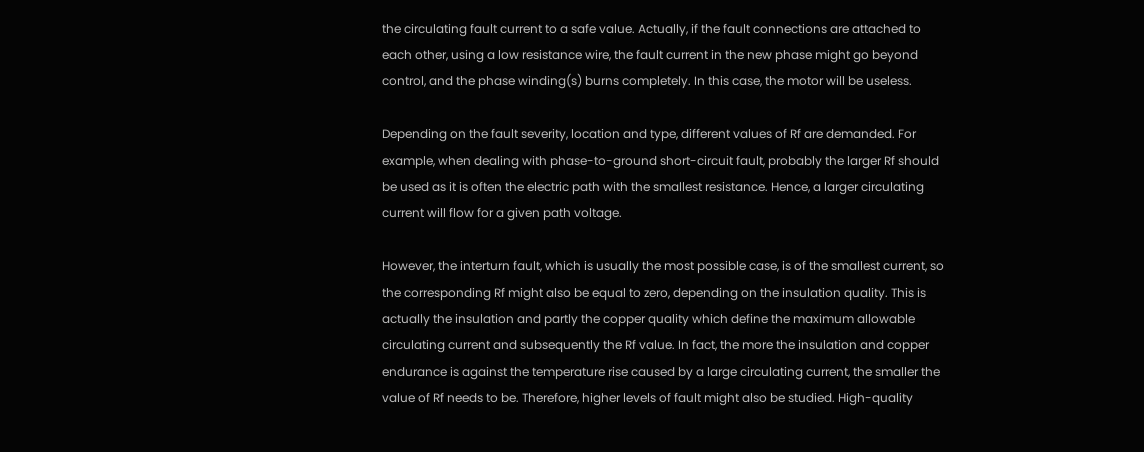the circulating fault current to a safe value. Actually, if the fault connections are attached to each other, using a low resistance wire, the fault current in the new phase might go beyond control, and the phase winding(s) burns completely. In this case, the motor will be useless.

Depending on the fault severity, location and type, different values of Rf are demanded. For example, when dealing with phase-to-ground short-circuit fault, probably the larger Rf should be used as it is often the electric path with the smallest resistance. Hence, a larger circulating current will flow for a given path voltage.

However, the interturn fault, which is usually the most possible case, is of the smallest current, so the corresponding Rf might also be equal to zero, depending on the insulation quality. This is actually the insulation and partly the copper quality which define the maximum allowable circulating current and subsequently the Rf value. In fact, the more the insulation and copper endurance is against the temperature rise caused by a large circulating current, the smaller the value of Rf needs to be. Therefore, higher levels of fault might also be studied. High-quality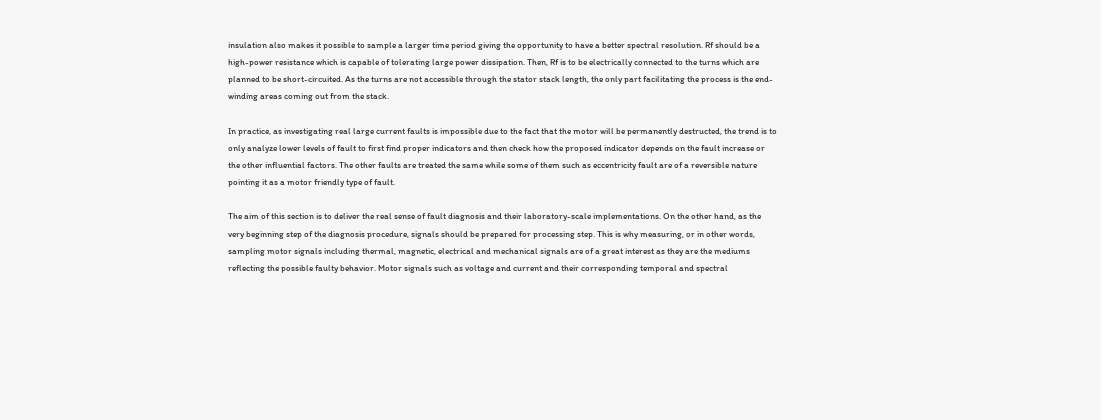insulation also makes it possible to sample a larger time period giving the opportunity to have a better spectral resolution. Rf should be a high-power resistance which is capable of tolerating large power dissipation. Then, Rf is to be electrically connected to the turns which are planned to be short-circuited. As the turns are not accessible through the stator stack length, the only part facilitating the process is the end-winding areas coming out from the stack.

In practice, as investigating real large current faults is impossible due to the fact that the motor will be permanently destructed, the trend is to only analyze lower levels of fault to first find proper indicators and then check how the proposed indicator depends on the fault increase or the other influential factors. The other faults are treated the same while some of them such as eccentricity fault are of a reversible nature pointing it as a motor friendly type of fault.

The aim of this section is to deliver the real sense of fault diagnosis and their laboratory-scale implementations. On the other hand, as the very beginning step of the diagnosis procedure, signals should be prepared for processing step. This is why measuring, or in other words, sampling motor signals including thermal, magnetic, electrical and mechanical signals are of a great interest as they are the mediums reflecting the possible faulty behavior. Motor signals such as voltage and current and their corresponding temporal and spectral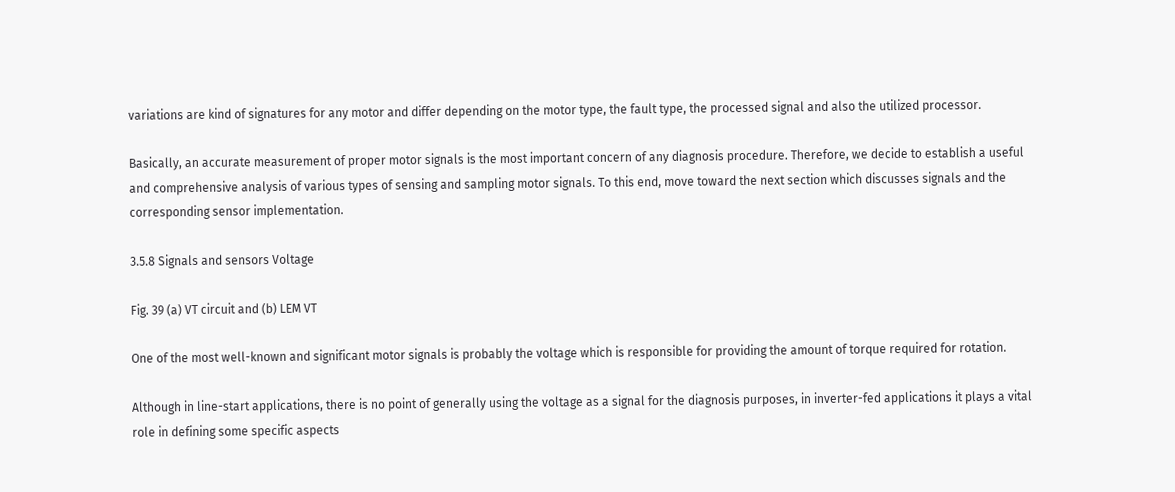variations are kind of signatures for any motor and differ depending on the motor type, the fault type, the processed signal and also the utilized processor.

Basically, an accurate measurement of proper motor signals is the most important concern of any diagnosis procedure. Therefore, we decide to establish a useful and comprehensive analysis of various types of sensing and sampling motor signals. To this end, move toward the next section which discusses signals and the corresponding sensor implementation.

3.5.8 Signals and sensors Voltage

Fig. 39 (a) VT circuit and (b) LEM VT

One of the most well-known and significant motor signals is probably the voltage which is responsible for providing the amount of torque required for rotation.

Although in line-start applications, there is no point of generally using the voltage as a signal for the diagnosis purposes, in inverter-fed applications it plays a vital role in defining some specific aspects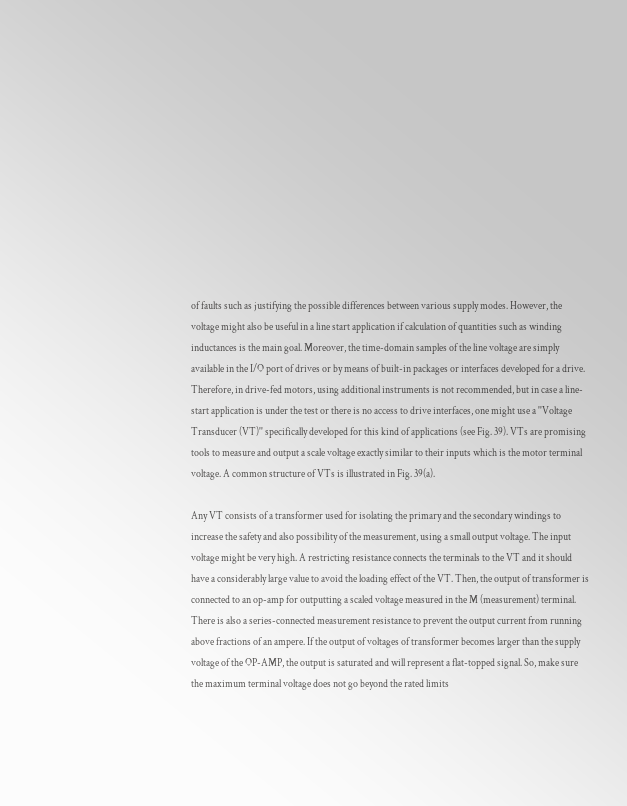of faults such as justifying the possible differences between various supply modes. However, the voltage might also be useful in a line start application if calculation of quantities such as winding inductances is the main goal. Moreover, the time-domain samples of the line voltage are simply available in the I/O port of drives or by means of built-in packages or interfaces developed for a drive. Therefore, in drive-fed motors, using additional instruments is not recommended, but in case a line-start application is under the test or there is no access to drive interfaces, one might use a ''Voltage Transducer (VT)'' specifically developed for this kind of applications (see Fig. 39). VTs are promising tools to measure and output a scale voltage exactly similar to their inputs which is the motor terminal voltage. A common structure of VTs is illustrated in Fig. 39(a).

Any VT consists of a transformer used for isolating the primary and the secondary windings to increase the safety and also possibility of the measurement, using a small output voltage. The input voltage might be very high. A restricting resistance connects the terminals to the VT and it should have a considerably large value to avoid the loading effect of the VT. Then, the output of transformer is connected to an op-amp for outputting a scaled voltage measured in the M (measurement) terminal. There is also a series-connected measurement resistance to prevent the output current from running above fractions of an ampere. If the output of voltages of transformer becomes larger than the supply voltage of the OP-AMP, the output is saturated and will represent a flat-topped signal. So, make sure the maximum terminal voltage does not go beyond the rated limits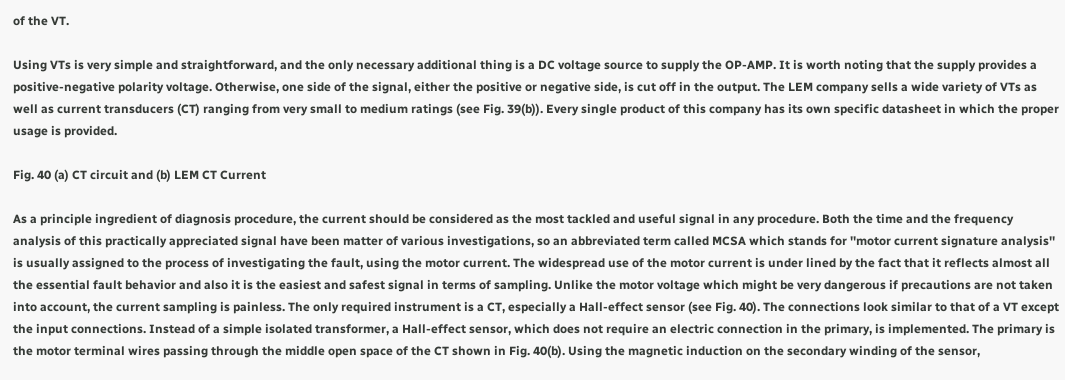of the VT.

Using VTs is very simple and straightforward, and the only necessary additional thing is a DC voltage source to supply the OP-AMP. It is worth noting that the supply provides a positive-negative polarity voltage. Otherwise, one side of the signal, either the positive or negative side, is cut off in the output. The LEM company sells a wide variety of VTs as well as current transducers (CT) ranging from very small to medium ratings (see Fig. 39(b)). Every single product of this company has its own specific datasheet in which the proper usage is provided.

Fig. 40 (a) CT circuit and (b) LEM CT Current

As a principle ingredient of diagnosis procedure, the current should be considered as the most tackled and useful signal in any procedure. Both the time and the frequency analysis of this practically appreciated signal have been matter of various investigations, so an abbreviated term called MCSA which stands for ''motor current signature analysis'' is usually assigned to the process of investigating the fault, using the motor current. The widespread use of the motor current is under lined by the fact that it reflects almost all the essential fault behavior and also it is the easiest and safest signal in terms of sampling. Unlike the motor voltage which might be very dangerous if precautions are not taken into account, the current sampling is painless. The only required instrument is a CT, especially a Hall-effect sensor (see Fig. 40). The connections look similar to that of a VT except the input connections. Instead of a simple isolated transformer, a Hall-effect sensor, which does not require an electric connection in the primary, is implemented. The primary is the motor terminal wires passing through the middle open space of the CT shown in Fig. 40(b). Using the magnetic induction on the secondary winding of the sensor,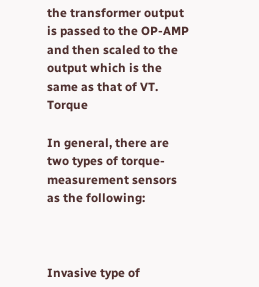the transformer output is passed to the OP-AMP and then scaled to the output which is the same as that of VT. Torque

In general, there are two types of torque-measurement sensors as the following:



Invasive type of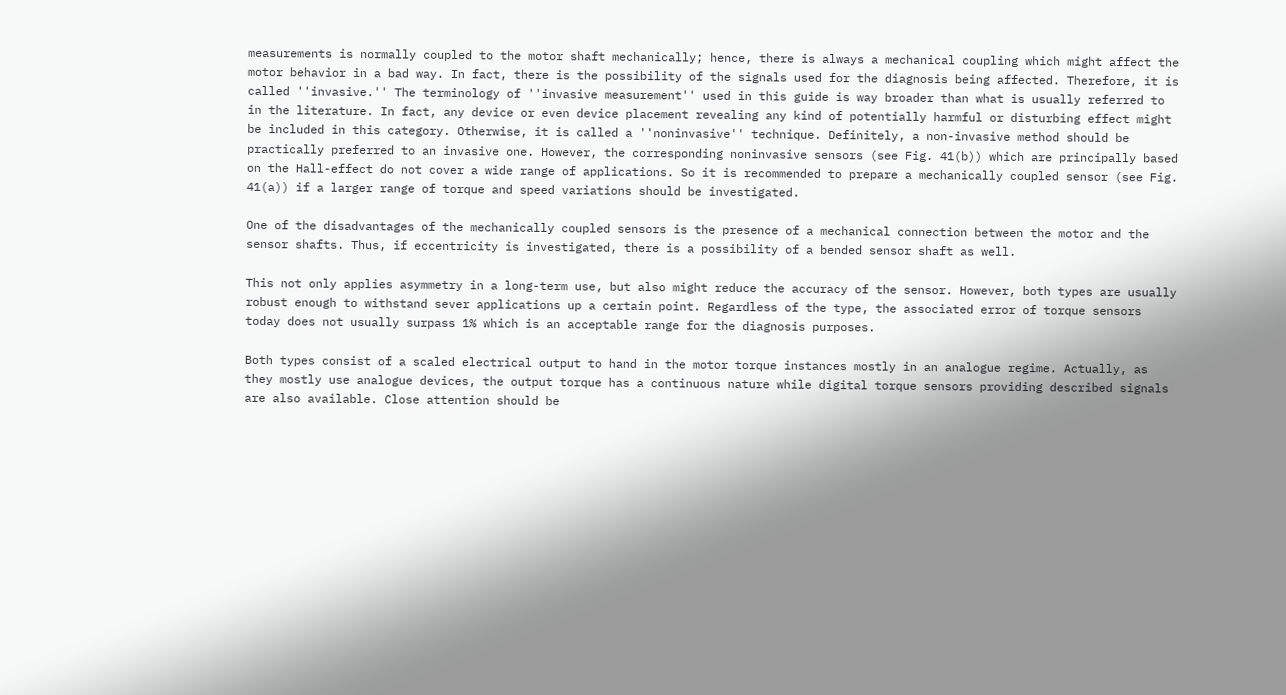measurements is normally coupled to the motor shaft mechanically; hence, there is always a mechanical coupling which might affect the motor behavior in a bad way. In fact, there is the possibility of the signals used for the diagnosis being affected. Therefore, it is called ''invasive.'' The terminology of ''invasive measurement'' used in this guide is way broader than what is usually referred to in the literature. In fact, any device or even device placement revealing any kind of potentially harmful or disturbing effect might be included in this category. Otherwise, it is called a ''noninvasive'' technique. Definitely, a non-invasive method should be practically preferred to an invasive one. However, the corresponding noninvasive sensors (see Fig. 41(b)) which are principally based on the Hall-effect do not cover a wide range of applications. So it is recommended to prepare a mechanically coupled sensor (see Fig. 41(a)) if a larger range of torque and speed variations should be investigated.

One of the disadvantages of the mechanically coupled sensors is the presence of a mechanical connection between the motor and the sensor shafts. Thus, if eccentricity is investigated, there is a possibility of a bended sensor shaft as well.

This not only applies asymmetry in a long-term use, but also might reduce the accuracy of the sensor. However, both types are usually robust enough to withstand sever applications up a certain point. Regardless of the type, the associated error of torque sensors today does not usually surpass 1% which is an acceptable range for the diagnosis purposes.

Both types consist of a scaled electrical output to hand in the motor torque instances mostly in an analogue regime. Actually, as they mostly use analogue devices, the output torque has a continuous nature while digital torque sensors providing described signals are also available. Close attention should be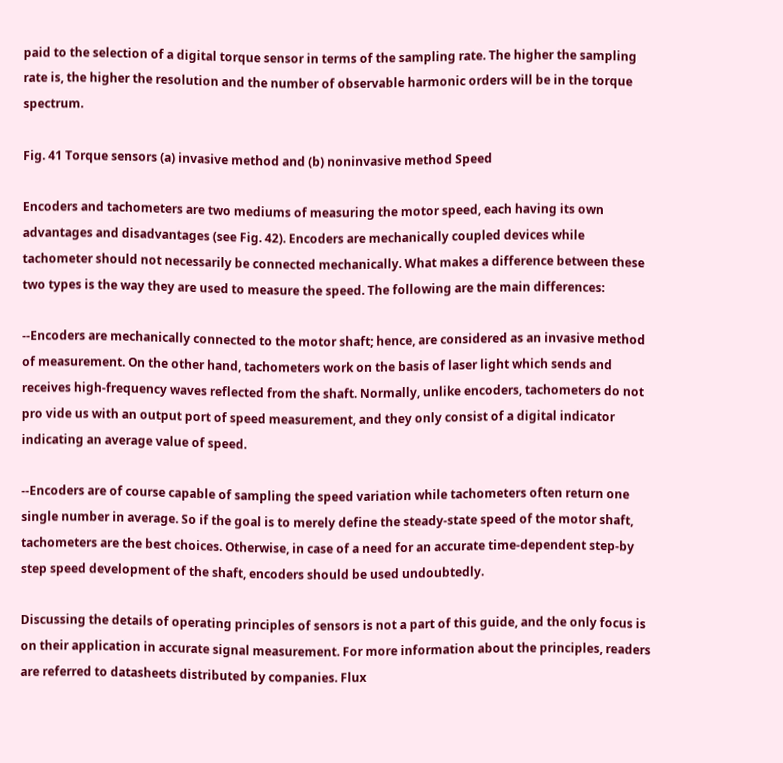paid to the selection of a digital torque sensor in terms of the sampling rate. The higher the sampling rate is, the higher the resolution and the number of observable harmonic orders will be in the torque spectrum.

Fig. 41 Torque sensors (a) invasive method and (b) noninvasive method Speed

Encoders and tachometers are two mediums of measuring the motor speed, each having its own advantages and disadvantages (see Fig. 42). Encoders are mechanically coupled devices while tachometer should not necessarily be connected mechanically. What makes a difference between these two types is the way they are used to measure the speed. The following are the main differences:

--Encoders are mechanically connected to the motor shaft; hence, are considered as an invasive method of measurement. On the other hand, tachometers work on the basis of laser light which sends and receives high-frequency waves reflected from the shaft. Normally, unlike encoders, tachometers do not pro vide us with an output port of speed measurement, and they only consist of a digital indicator indicating an average value of speed.

--Encoders are of course capable of sampling the speed variation while tachometers often return one single number in average. So if the goal is to merely define the steady-state speed of the motor shaft, tachometers are the best choices. Otherwise, in case of a need for an accurate time-dependent step-by step speed development of the shaft, encoders should be used undoubtedly.

Discussing the details of operating principles of sensors is not a part of this guide, and the only focus is on their application in accurate signal measurement. For more information about the principles, readers are referred to datasheets distributed by companies. Flux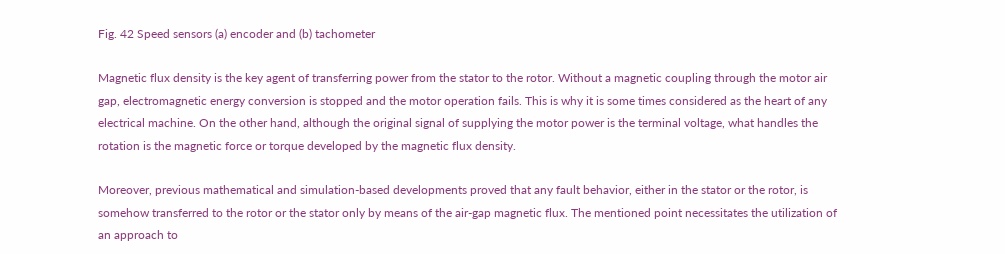Fig. 42 Speed sensors (a) encoder and (b) tachometer

Magnetic flux density is the key agent of transferring power from the stator to the rotor. Without a magnetic coupling through the motor air gap, electromagnetic energy conversion is stopped and the motor operation fails. This is why it is some times considered as the heart of any electrical machine. On the other hand, although the original signal of supplying the motor power is the terminal voltage, what handles the rotation is the magnetic force or torque developed by the magnetic flux density.

Moreover, previous mathematical and simulation-based developments proved that any fault behavior, either in the stator or the rotor, is somehow transferred to the rotor or the stator only by means of the air-gap magnetic flux. The mentioned point necessitates the utilization of an approach to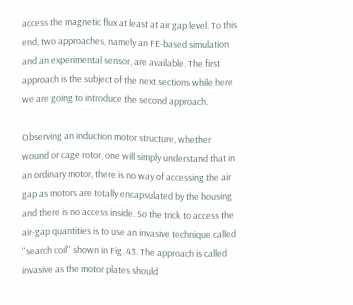access the magnetic flux at least at air gap level. To this end, two approaches, namely an FE-based simulation and an experimental sensor, are available. The first approach is the subject of the next sections while here we are going to introduce the second approach.

Observing an induction motor structure, whether wound or cage rotor, one will simply understand that in an ordinary motor, there is no way of accessing the air gap as motors are totally encapsulated by the housing and there is no access inside. So the trick to access the air-gap quantities is to use an invasive technique called ''search coil'' shown in Fig. 43. The approach is called invasive as the motor plates should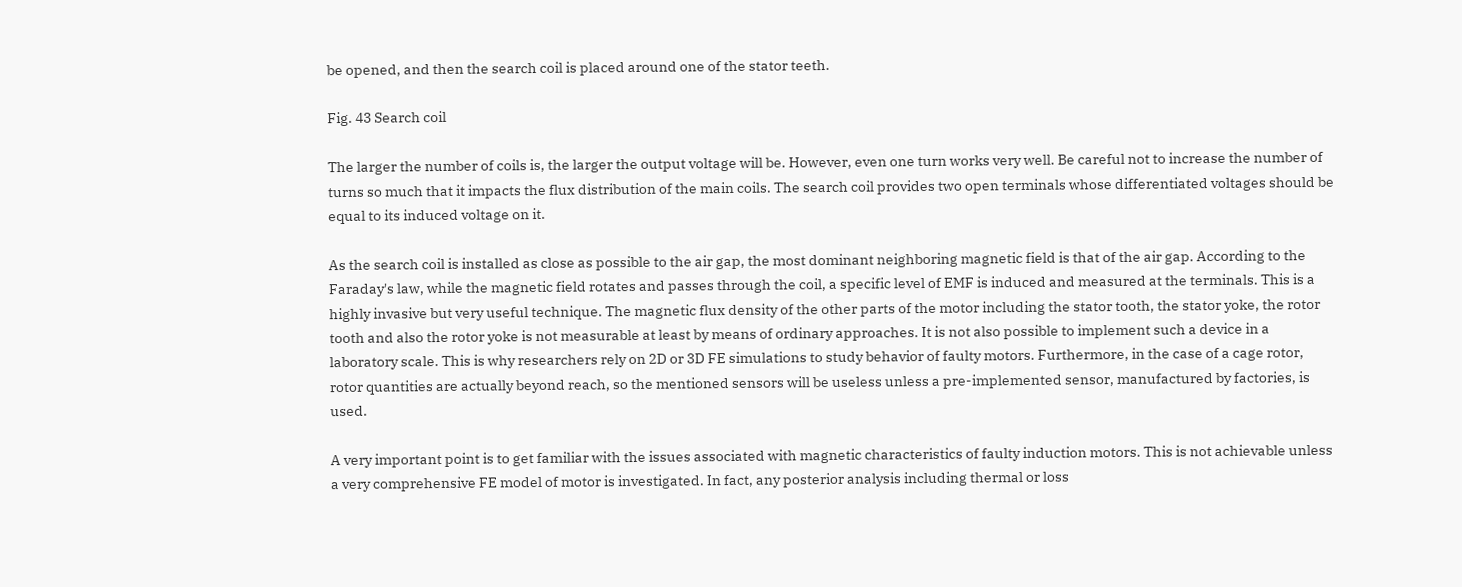be opened, and then the search coil is placed around one of the stator teeth.

Fig. 43 Search coil

The larger the number of coils is, the larger the output voltage will be. However, even one turn works very well. Be careful not to increase the number of turns so much that it impacts the flux distribution of the main coils. The search coil provides two open terminals whose differentiated voltages should be equal to its induced voltage on it.

As the search coil is installed as close as possible to the air gap, the most dominant neighboring magnetic field is that of the air gap. According to the Faraday's law, while the magnetic field rotates and passes through the coil, a specific level of EMF is induced and measured at the terminals. This is a highly invasive but very useful technique. The magnetic flux density of the other parts of the motor including the stator tooth, the stator yoke, the rotor tooth and also the rotor yoke is not measurable at least by means of ordinary approaches. It is not also possible to implement such a device in a laboratory scale. This is why researchers rely on 2D or 3D FE simulations to study behavior of faulty motors. Furthermore, in the case of a cage rotor, rotor quantities are actually beyond reach, so the mentioned sensors will be useless unless a pre-implemented sensor, manufactured by factories, is used.

A very important point is to get familiar with the issues associated with magnetic characteristics of faulty induction motors. This is not achievable unless a very comprehensive FE model of motor is investigated. In fact, any posterior analysis including thermal or loss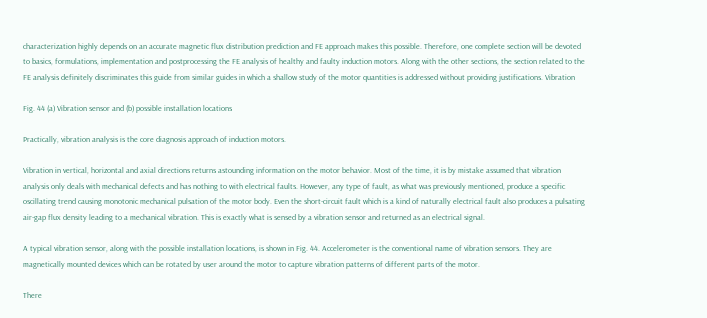characterization highly depends on an accurate magnetic flux distribution prediction and FE approach makes this possible. Therefore, one complete section will be devoted to basics, formulations, implementation and postprocessing the FE analysis of healthy and faulty induction motors. Along with the other sections, the section related to the FE analysis definitely discriminates this guide from similar guides in which a shallow study of the motor quantities is addressed without providing justifications. Vibration

Fig. 44 (a) Vibration sensor and (b) possible installation locations

Practically, vibration analysis is the core diagnosis approach of induction motors.

Vibration in vertical, horizontal and axial directions returns astounding information on the motor behavior. Most of the time, it is by mistake assumed that vibration analysis only deals with mechanical defects and has nothing to with electrical faults. However, any type of fault, as what was previously mentioned, produce a specific oscillating trend causing monotonic mechanical pulsation of the motor body. Even the short-circuit fault which is a kind of naturally electrical fault also produces a pulsating air-gap flux density leading to a mechanical vibration. This is exactly what is sensed by a vibration sensor and returned as an electrical signal.

A typical vibration sensor, along with the possible installation locations, is shown in Fig. 44. Accelerometer is the conventional name of vibration sensors. They are magnetically mounted devices which can be rotated by user around the motor to capture vibration patterns of different parts of the motor.

There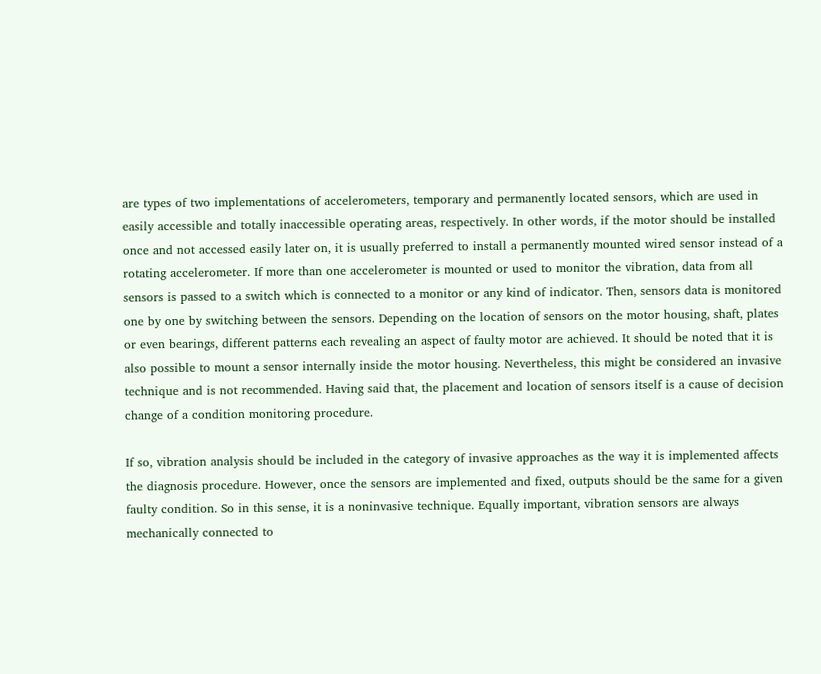are types of two implementations of accelerometers, temporary and permanently located sensors, which are used in easily accessible and totally inaccessible operating areas, respectively. In other words, if the motor should be installed once and not accessed easily later on, it is usually preferred to install a permanently mounted wired sensor instead of a rotating accelerometer. If more than one accelerometer is mounted or used to monitor the vibration, data from all sensors is passed to a switch which is connected to a monitor or any kind of indicator. Then, sensors data is monitored one by one by switching between the sensors. Depending on the location of sensors on the motor housing, shaft, plates or even bearings, different patterns each revealing an aspect of faulty motor are achieved. It should be noted that it is also possible to mount a sensor internally inside the motor housing. Nevertheless, this might be considered an invasive technique and is not recommended. Having said that, the placement and location of sensors itself is a cause of decision change of a condition monitoring procedure.

If so, vibration analysis should be included in the category of invasive approaches as the way it is implemented affects the diagnosis procedure. However, once the sensors are implemented and fixed, outputs should be the same for a given faulty condition. So in this sense, it is a noninvasive technique. Equally important, vibration sensors are always mechanically connected to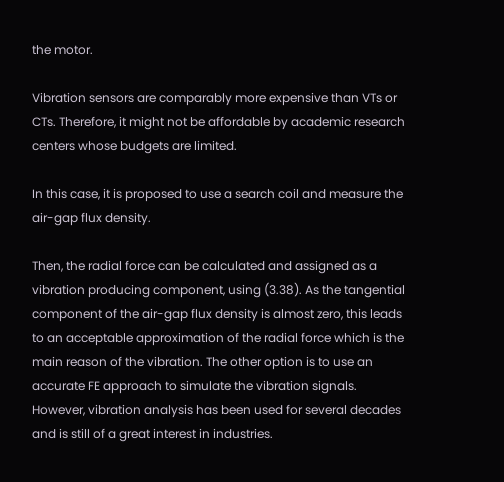the motor.

Vibration sensors are comparably more expensive than VTs or CTs. Therefore, it might not be affordable by academic research centers whose budgets are limited.

In this case, it is proposed to use a search coil and measure the air-gap flux density.

Then, the radial force can be calculated and assigned as a vibration producing component, using (3.38). As the tangential component of the air-gap flux density is almost zero, this leads to an acceptable approximation of the radial force which is the main reason of the vibration. The other option is to use an accurate FE approach to simulate the vibration signals. However, vibration analysis has been used for several decades and is still of a great interest in industries.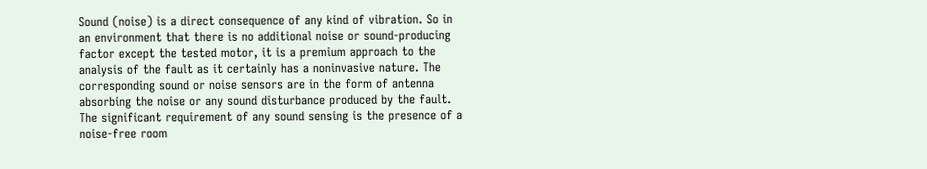Sound (noise) is a direct consequence of any kind of vibration. So in an environment that there is no additional noise or sound-producing factor except the tested motor, it is a premium approach to the analysis of the fault as it certainly has a noninvasive nature. The corresponding sound or noise sensors are in the form of antenna absorbing the noise or any sound disturbance produced by the fault. The significant requirement of any sound sensing is the presence of a noise-free room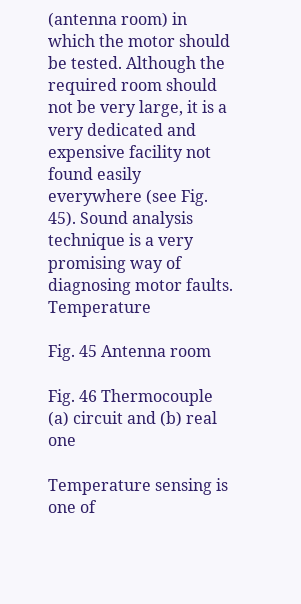(antenna room) in which the motor should be tested. Although the required room should not be very large, it is a very dedicated and expensive facility not found easily everywhere (see Fig. 45). Sound analysis technique is a very promising way of diagnosing motor faults. Temperature

Fig. 45 Antenna room

Fig. 46 Thermocouple (a) circuit and (b) real one

Temperature sensing is one of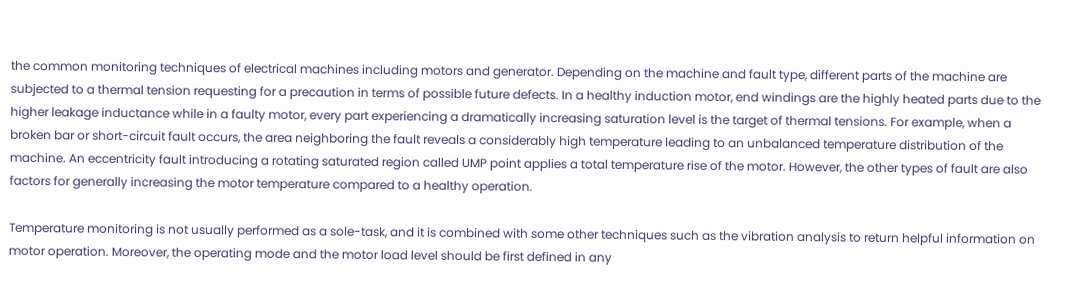the common monitoring techniques of electrical machines including motors and generator. Depending on the machine and fault type, different parts of the machine are subjected to a thermal tension requesting for a precaution in terms of possible future defects. In a healthy induction motor, end windings are the highly heated parts due to the higher leakage inductance while in a faulty motor, every part experiencing a dramatically increasing saturation level is the target of thermal tensions. For example, when a broken bar or short-circuit fault occurs, the area neighboring the fault reveals a considerably high temperature leading to an unbalanced temperature distribution of the machine. An eccentricity fault introducing a rotating saturated region called UMP point applies a total temperature rise of the motor. However, the other types of fault are also factors for generally increasing the motor temperature compared to a healthy operation.

Temperature monitoring is not usually performed as a sole-task, and it is combined with some other techniques such as the vibration analysis to return helpful information on motor operation. Moreover, the operating mode and the motor load level should be first defined in any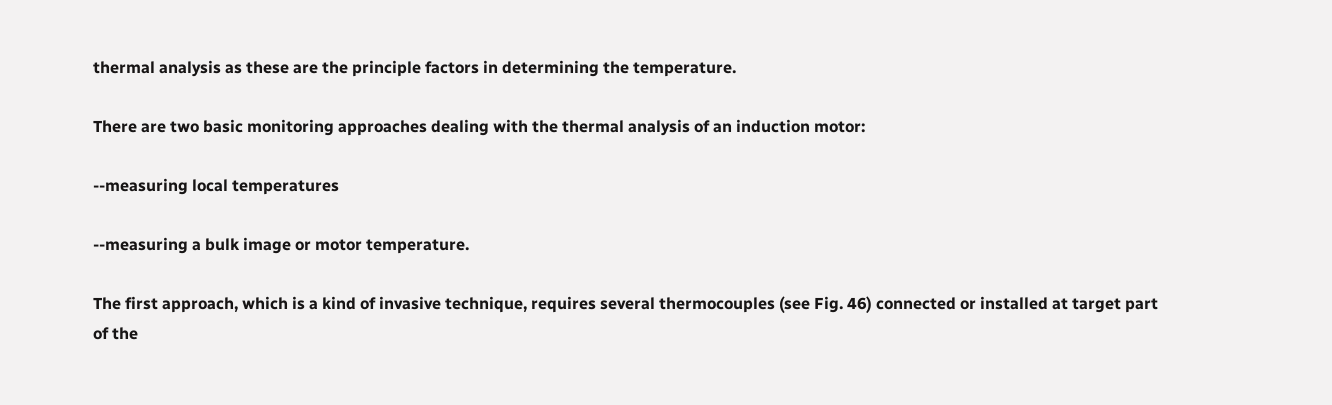thermal analysis as these are the principle factors in determining the temperature.

There are two basic monitoring approaches dealing with the thermal analysis of an induction motor:

--measuring local temperatures

--measuring a bulk image or motor temperature.

The first approach, which is a kind of invasive technique, requires several thermocouples (see Fig. 46) connected or installed at target part of the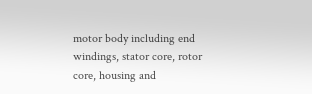motor body including end windings, stator core, rotor core, housing and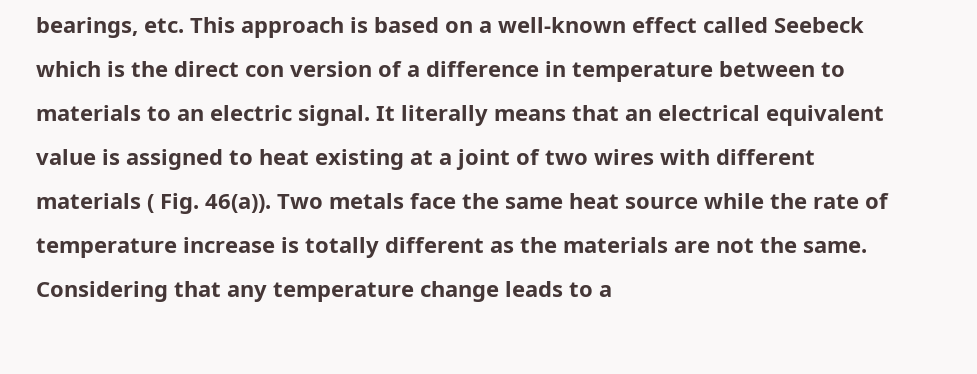bearings, etc. This approach is based on a well-known effect called Seebeck which is the direct con version of a difference in temperature between to materials to an electric signal. It literally means that an electrical equivalent value is assigned to heat existing at a joint of two wires with different materials ( Fig. 46(a)). Two metals face the same heat source while the rate of temperature increase is totally different as the materials are not the same. Considering that any temperature change leads to a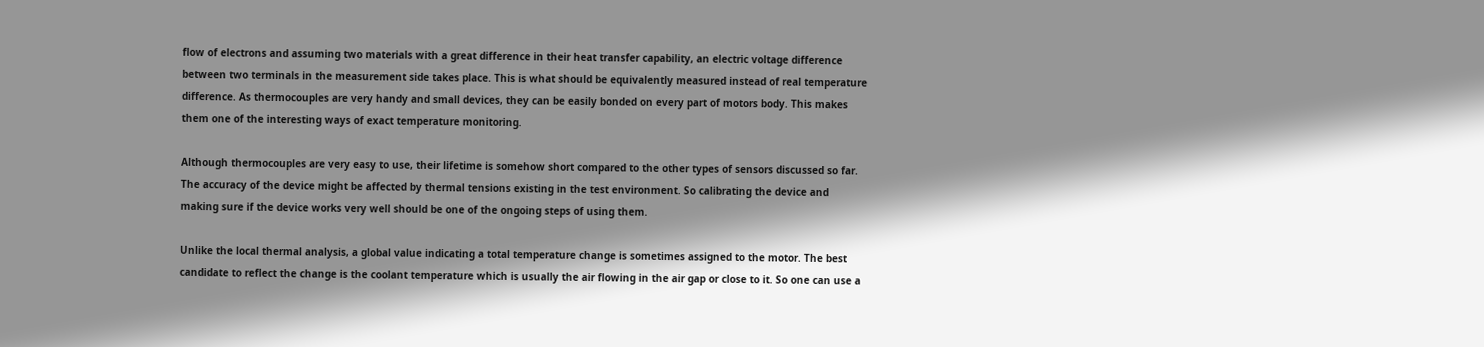flow of electrons and assuming two materials with a great difference in their heat transfer capability, an electric voltage difference between two terminals in the measurement side takes place. This is what should be equivalently measured instead of real temperature difference. As thermocouples are very handy and small devices, they can be easily bonded on every part of motors body. This makes them one of the interesting ways of exact temperature monitoring.

Although thermocouples are very easy to use, their lifetime is somehow short compared to the other types of sensors discussed so far. The accuracy of the device might be affected by thermal tensions existing in the test environment. So calibrating the device and making sure if the device works very well should be one of the ongoing steps of using them.

Unlike the local thermal analysis, a global value indicating a total temperature change is sometimes assigned to the motor. The best candidate to reflect the change is the coolant temperature which is usually the air flowing in the air gap or close to it. So one can use a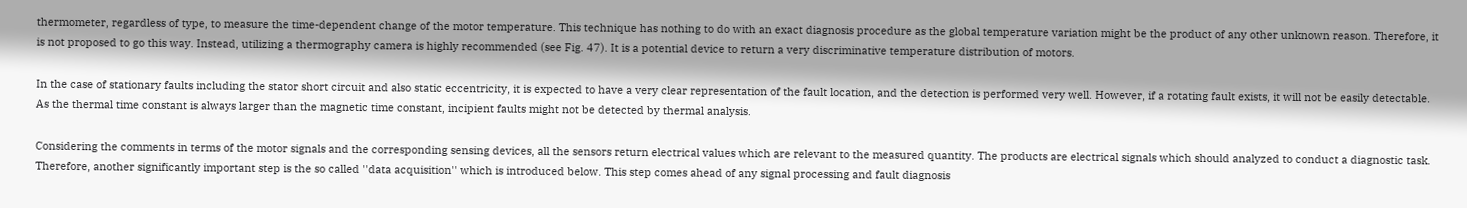thermometer, regardless of type, to measure the time-dependent change of the motor temperature. This technique has nothing to do with an exact diagnosis procedure as the global temperature variation might be the product of any other unknown reason. Therefore, it is not proposed to go this way. Instead, utilizing a thermography camera is highly recommended (see Fig. 47). It is a potential device to return a very discriminative temperature distribution of motors.

In the case of stationary faults including the stator short circuit and also static eccentricity, it is expected to have a very clear representation of the fault location, and the detection is performed very well. However, if a rotating fault exists, it will not be easily detectable. As the thermal time constant is always larger than the magnetic time constant, incipient faults might not be detected by thermal analysis.

Considering the comments in terms of the motor signals and the corresponding sensing devices, all the sensors return electrical values which are relevant to the measured quantity. The products are electrical signals which should analyzed to conduct a diagnostic task. Therefore, another significantly important step is the so called ''data acquisition'' which is introduced below. This step comes ahead of any signal processing and fault diagnosis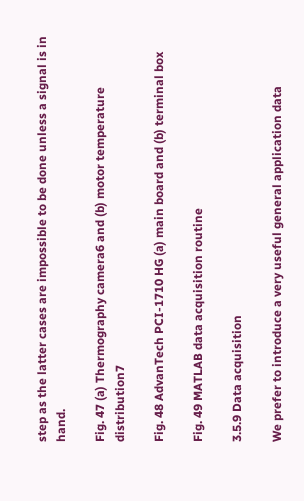step as the latter cases are impossible to be done unless a signal is in hand.

Fig. 47 (a) Thermography camera6 and (b) motor temperature distribution7

Fig. 48 AdvanTech PCI-1710 HG (a) main board and (b) terminal box

Fig. 49 MATLAB data acquisition routine

3.5.9 Data acquisition

We prefer to introduce a very useful general application data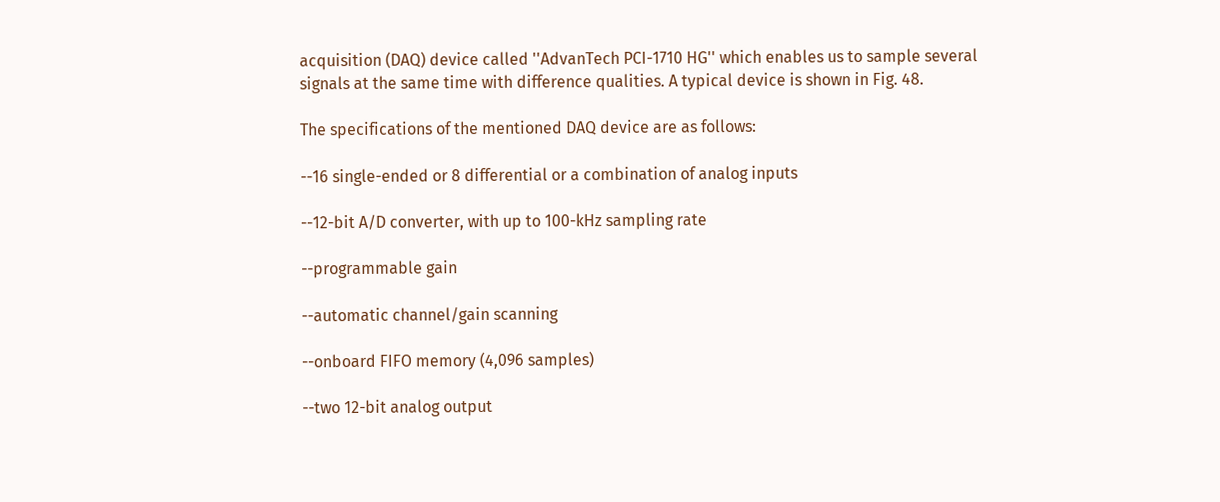acquisition (DAQ) device called ''AdvanTech PCI-1710 HG'' which enables us to sample several signals at the same time with difference qualities. A typical device is shown in Fig. 48.

The specifications of the mentioned DAQ device are as follows:

--16 single-ended or 8 differential or a combination of analog inputs

--12-bit A/D converter, with up to 100-kHz sampling rate

--programmable gain

--automatic channel/gain scanning

--onboard FIFO memory (4,096 samples)

--two 12-bit analog output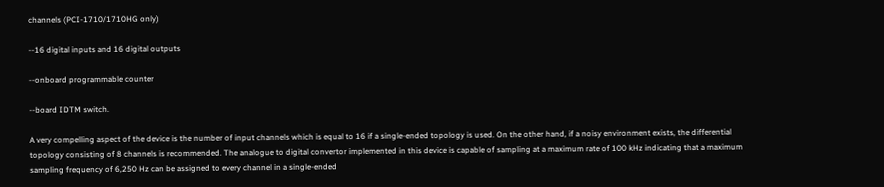channels (PCI-1710/1710HG only)

--16 digital inputs and 16 digital outputs

--onboard programmable counter

--board IDTM switch.

A very compelling aspect of the device is the number of input channels which is equal to 16 if a single-ended topology is used. On the other hand, if a noisy environment exists, the differential topology consisting of 8 channels is recommended. The analogue to digital convertor implemented in this device is capable of sampling at a maximum rate of 100 kHz indicating that a maximum sampling frequency of 6,250 Hz can be assigned to every channel in a single-ended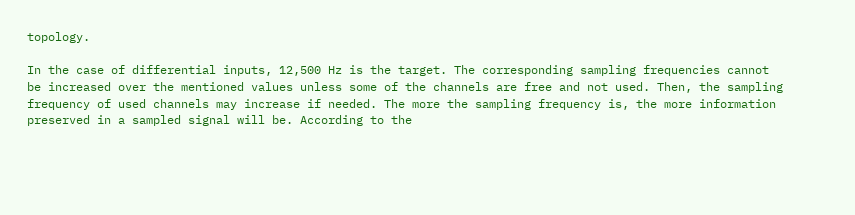topology.

In the case of differential inputs, 12,500 Hz is the target. The corresponding sampling frequencies cannot be increased over the mentioned values unless some of the channels are free and not used. Then, the sampling frequency of used channels may increase if needed. The more the sampling frequency is, the more information preserved in a sampled signal will be. According to the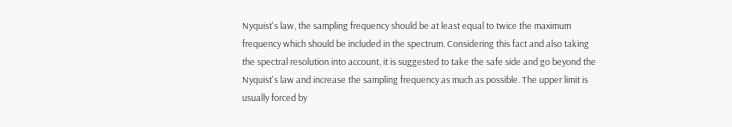Nyquist's law, the sampling frequency should be at least equal to twice the maximum frequency which should be included in the spectrum. Considering this fact and also taking the spectral resolution into account, it is suggested to take the safe side and go beyond the Nyquist's law and increase the sampling frequency as much as possible. The upper limit is usually forced by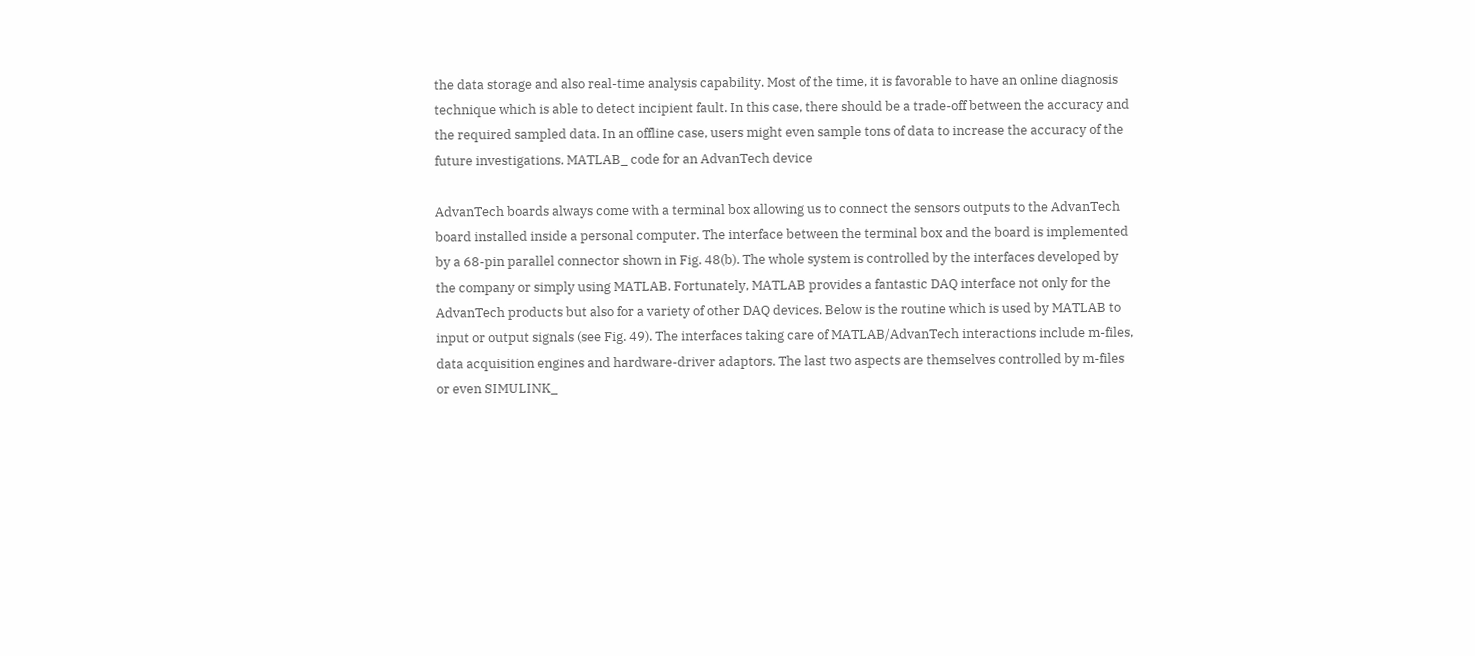the data storage and also real-time analysis capability. Most of the time, it is favorable to have an online diagnosis technique which is able to detect incipient fault. In this case, there should be a trade-off between the accuracy and the required sampled data. In an offline case, users might even sample tons of data to increase the accuracy of the future investigations. MATLAB_ code for an AdvanTech device

AdvanTech boards always come with a terminal box allowing us to connect the sensors outputs to the AdvanTech board installed inside a personal computer. The interface between the terminal box and the board is implemented by a 68-pin parallel connector shown in Fig. 48(b). The whole system is controlled by the interfaces developed by the company or simply using MATLAB. Fortunately, MATLAB provides a fantastic DAQ interface not only for the AdvanTech products but also for a variety of other DAQ devices. Below is the routine which is used by MATLAB to input or output signals (see Fig. 49). The interfaces taking care of MATLAB/AdvanTech interactions include m-files, data acquisition engines and hardware-driver adaptors. The last two aspects are themselves controlled by m-files or even SIMULINK_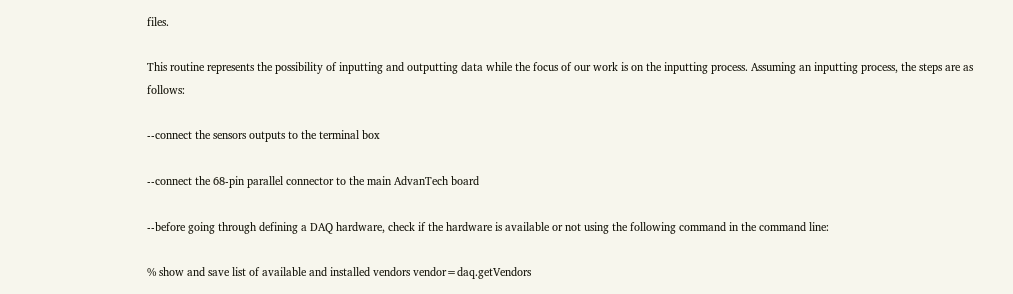files.

This routine represents the possibility of inputting and outputting data while the focus of our work is on the inputting process. Assuming an inputting process, the steps are as follows:

--connect the sensors outputs to the terminal box

--connect the 68-pin parallel connector to the main AdvanTech board

--before going through defining a DAQ hardware, check if the hardware is available or not using the following command in the command line:

% show and save list of available and installed vendors vendor=daq.getVendors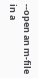--open an m-file in a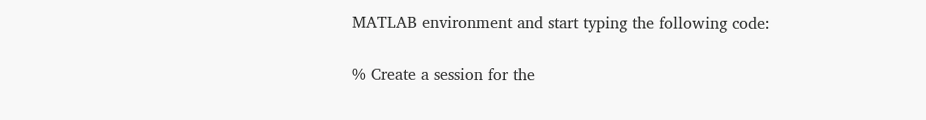MATLAB environment and start typing the following code:

% Create a session for the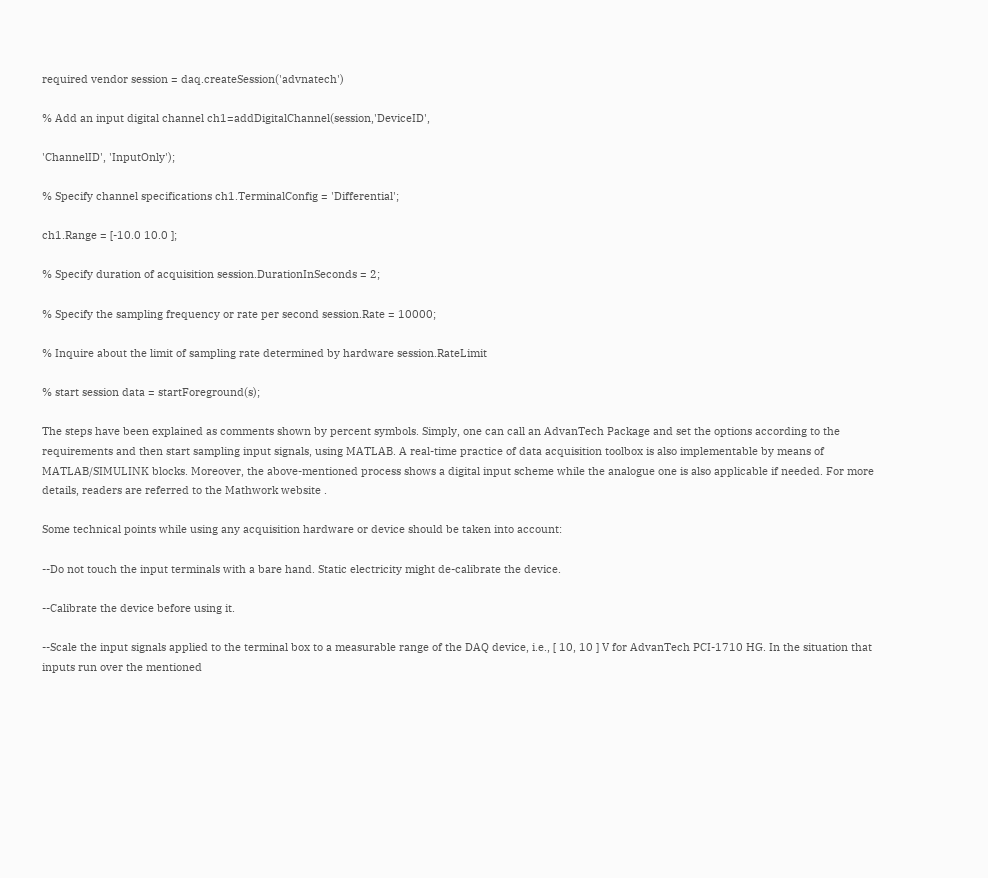required vendor session = daq.createSession('advnatech')

% Add an input digital channel ch1=addDigitalChannel(session,'DeviceID',

'ChannelID', 'InputOnly');

% Specify channel specifications ch1.TerminalConfig = 'Differential';

ch1.Range = [-10.0 10.0 ];

% Specify duration of acquisition session.DurationInSeconds = 2;

% Specify the sampling frequency or rate per second session.Rate = 10000;

% Inquire about the limit of sampling rate determined by hardware session.RateLimit

% start session data = startForeground(s);

The steps have been explained as comments shown by percent symbols. Simply, one can call an AdvanTech Package and set the options according to the requirements and then start sampling input signals, using MATLAB. A real-time practice of data acquisition toolbox is also implementable by means of MATLAB/SIMULINK blocks. Moreover, the above-mentioned process shows a digital input scheme while the analogue one is also applicable if needed. For more details, readers are referred to the Mathwork website .

Some technical points while using any acquisition hardware or device should be taken into account:

--Do not touch the input terminals with a bare hand. Static electricity might de-calibrate the device.

--Calibrate the device before using it.

--Scale the input signals applied to the terminal box to a measurable range of the DAQ device, i.e., [ 10, 10 ] V for AdvanTech PCI-1710 HG. In the situation that inputs run over the mentioned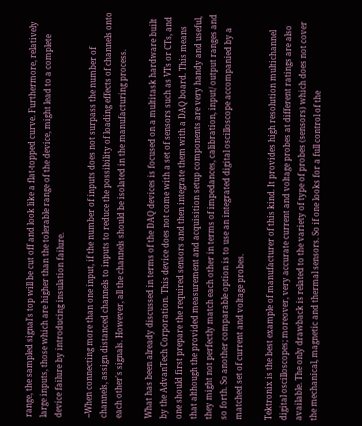range, the sampled signal's top will be cut off and look like a flat-topped curve. Furthermore, relatively large inputs, those which are higher than the tolerable range of the device, might lead to a complete device failure by introducing insulation failure.

--When connecting more than one input, if the number of inputs does not surpass the number of channels, assign distanced channels to inputs to reduce the possibility of loading effects of channels onto each other's signals. However, all the channels should be isolated in the manufacturing process.

What has been already discussed in terms of the DAQ devices is focused on a multitask hardware built by the AdvanTech Corporation. This device does not come with a set of sensors such as VTs or CTs, and one should first prepare the required sensors and then integrate them with a DAQ board. This means that although the provided measurement and acquisition setup components are very handy and useful, they might not perfectly match each other in terms of impedances, calibration, input/ output ranges and so forth. So another comparable option is to use an integrated digital oscilloscope accompanied by a matched set of current and voltage probes.

Tektronix is the best example of manufacturer of this kind. It provides high resolution multichannel digital oscilloscopes; moreover, very accurate current and voltage probes at different ratings are also available. The only drawback is related to the variety of type of probes (sensors) which does not cover the mechanical, magnetic and thermal sensors. So if one looks for a full control of the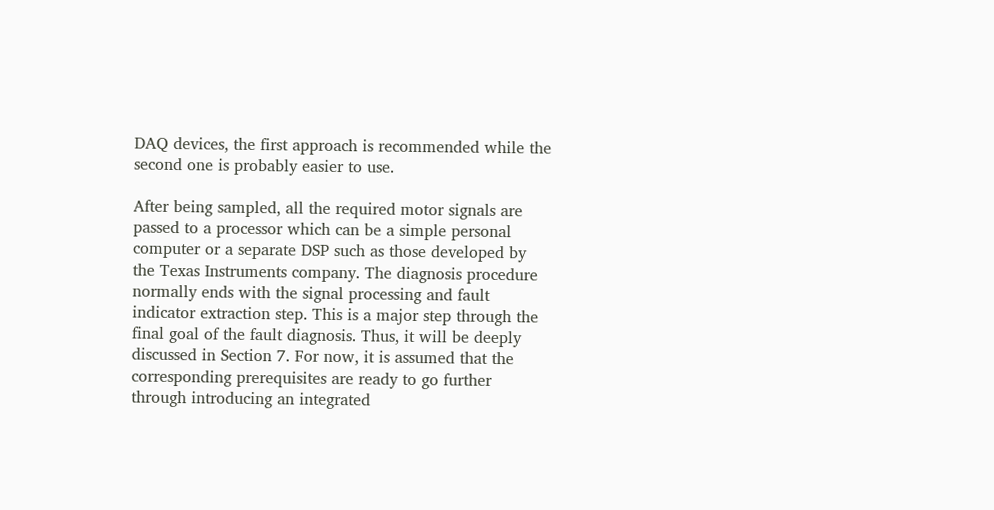DAQ devices, the first approach is recommended while the second one is probably easier to use.

After being sampled, all the required motor signals are passed to a processor which can be a simple personal computer or a separate DSP such as those developed by the Texas Instruments company. The diagnosis procedure normally ends with the signal processing and fault indicator extraction step. This is a major step through the final goal of the fault diagnosis. Thus, it will be deeply discussed in Section 7. For now, it is assumed that the corresponding prerequisites are ready to go further through introducing an integrated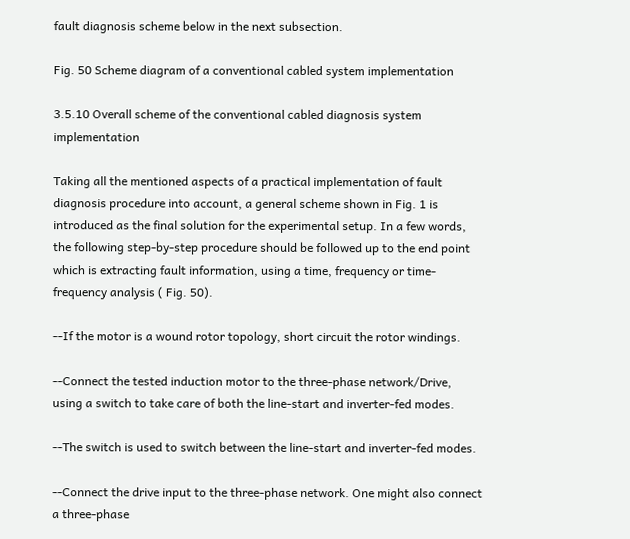fault diagnosis scheme below in the next subsection.

Fig. 50 Scheme diagram of a conventional cabled system implementation

3.5.10 Overall scheme of the conventional cabled diagnosis system implementation

Taking all the mentioned aspects of a practical implementation of fault diagnosis procedure into account, a general scheme shown in Fig. 1 is introduced as the final solution for the experimental setup. In a few words, the following step-by-step procedure should be followed up to the end point which is extracting fault information, using a time, frequency or time-frequency analysis ( Fig. 50).

--If the motor is a wound rotor topology, short circuit the rotor windings.

--Connect the tested induction motor to the three-phase network/Drive, using a switch to take care of both the line-start and inverter-fed modes.

--The switch is used to switch between the line-start and inverter-fed modes.

--Connect the drive input to the three-phase network. One might also connect a three-phase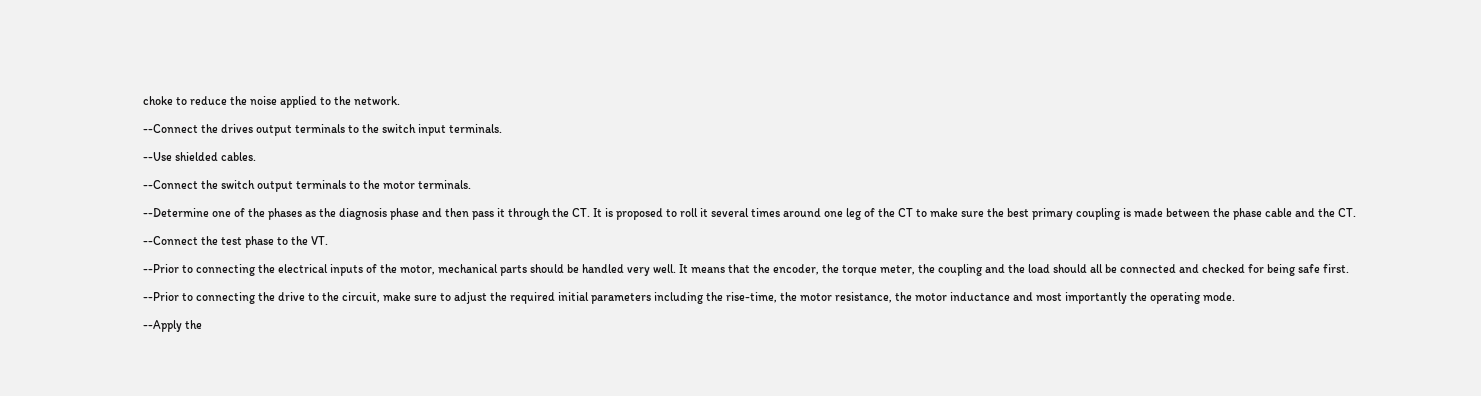choke to reduce the noise applied to the network.

--Connect the drives output terminals to the switch input terminals.

--Use shielded cables.

--Connect the switch output terminals to the motor terminals.

--Determine one of the phases as the diagnosis phase and then pass it through the CT. It is proposed to roll it several times around one leg of the CT to make sure the best primary coupling is made between the phase cable and the CT.

--Connect the test phase to the VT.

--Prior to connecting the electrical inputs of the motor, mechanical parts should be handled very well. It means that the encoder, the torque meter, the coupling and the load should all be connected and checked for being safe first.

--Prior to connecting the drive to the circuit, make sure to adjust the required initial parameters including the rise-time, the motor resistance, the motor inductance and most importantly the operating mode.

--Apply the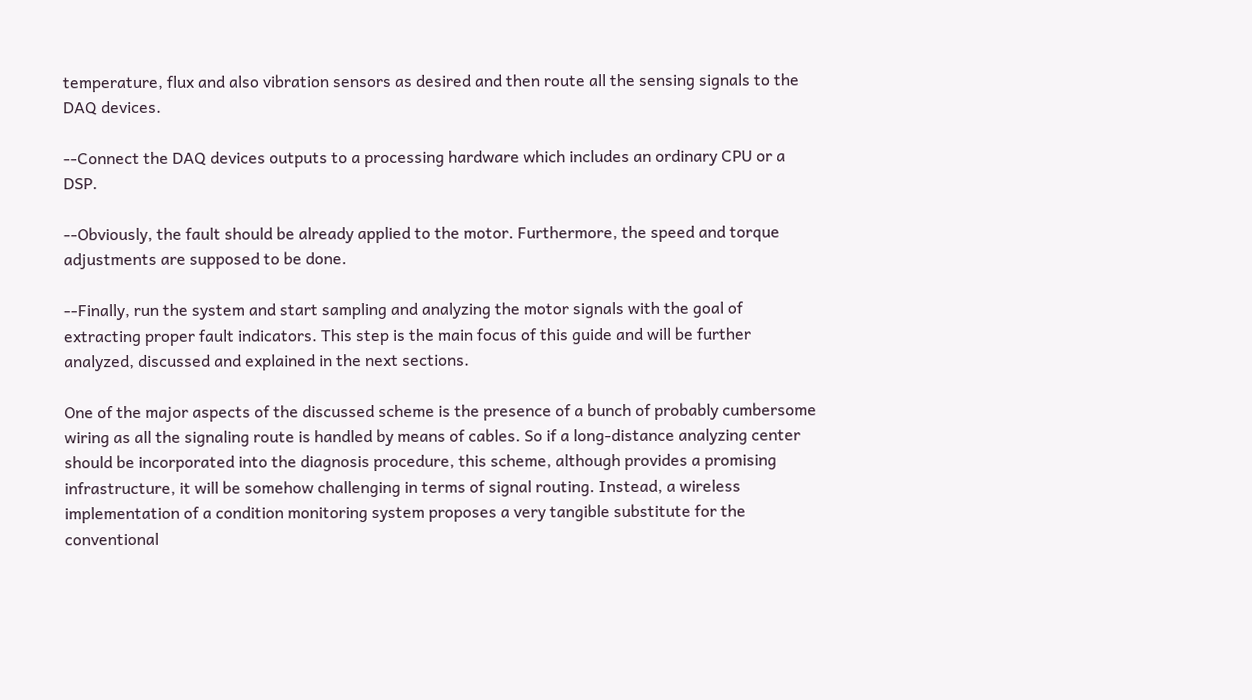temperature, flux and also vibration sensors as desired and then route all the sensing signals to the DAQ devices.

--Connect the DAQ devices outputs to a processing hardware which includes an ordinary CPU or a DSP.

--Obviously, the fault should be already applied to the motor. Furthermore, the speed and torque adjustments are supposed to be done.

--Finally, run the system and start sampling and analyzing the motor signals with the goal of extracting proper fault indicators. This step is the main focus of this guide and will be further analyzed, discussed and explained in the next sections.

One of the major aspects of the discussed scheme is the presence of a bunch of probably cumbersome wiring as all the signaling route is handled by means of cables. So if a long-distance analyzing center should be incorporated into the diagnosis procedure, this scheme, although provides a promising infrastructure, it will be somehow challenging in terms of signal routing. Instead, a wireless implementation of a condition monitoring system proposes a very tangible substitute for the conventional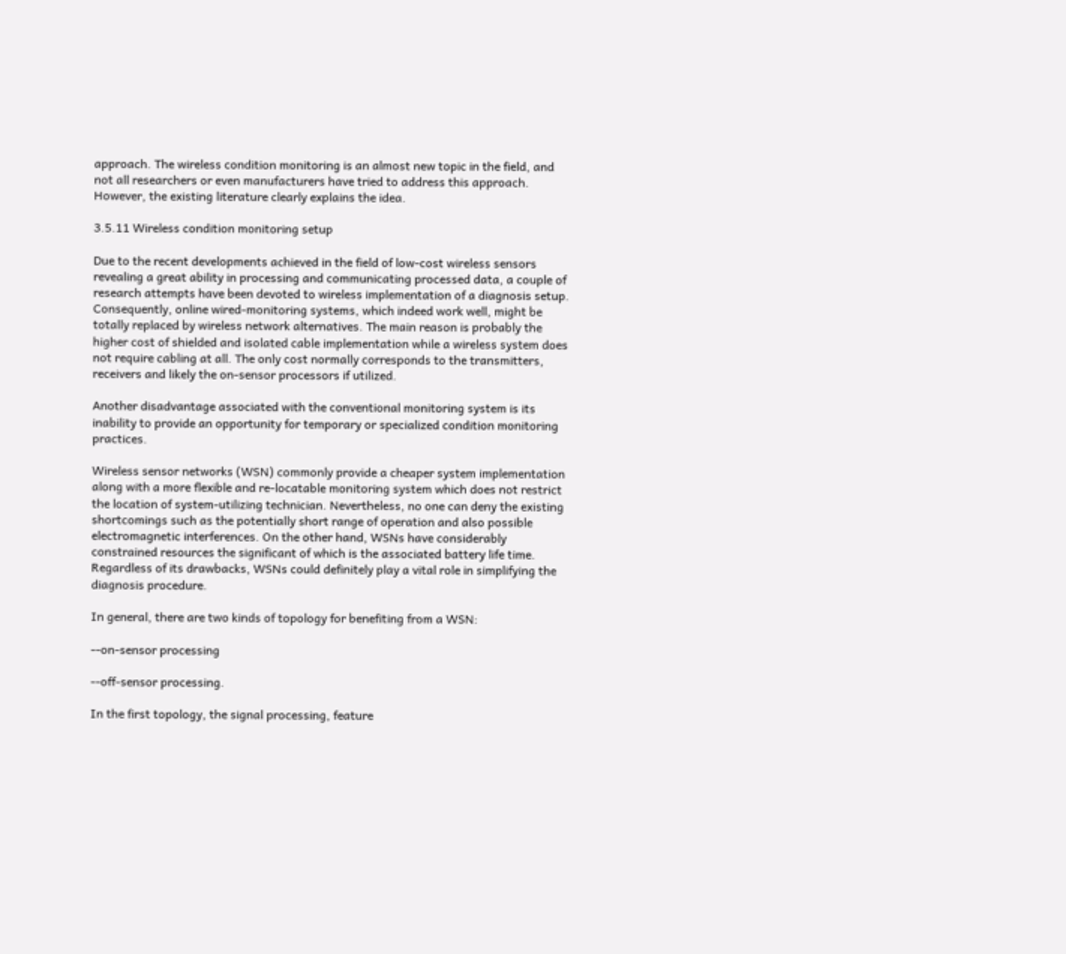approach. The wireless condition monitoring is an almost new topic in the field, and not all researchers or even manufacturers have tried to address this approach. However, the existing literature clearly explains the idea.

3.5.11 Wireless condition monitoring setup

Due to the recent developments achieved in the field of low-cost wireless sensors revealing a great ability in processing and communicating processed data, a couple of research attempts have been devoted to wireless implementation of a diagnosis setup. Consequently, online wired-monitoring systems, which indeed work well, might be totally replaced by wireless network alternatives. The main reason is probably the higher cost of shielded and isolated cable implementation while a wireless system does not require cabling at all. The only cost normally corresponds to the transmitters, receivers and likely the on-sensor processors if utilized.

Another disadvantage associated with the conventional monitoring system is its inability to provide an opportunity for temporary or specialized condition monitoring practices.

Wireless sensor networks (WSN) commonly provide a cheaper system implementation along with a more flexible and re-locatable monitoring system which does not restrict the location of system-utilizing technician. Nevertheless, no one can deny the existing shortcomings such as the potentially short range of operation and also possible electromagnetic interferences. On the other hand, WSNs have considerably constrained resources the significant of which is the associated battery life time. Regardless of its drawbacks, WSNs could definitely play a vital role in simplifying the diagnosis procedure.

In general, there are two kinds of topology for benefiting from a WSN:

--on-sensor processing

--off-sensor processing.

In the first topology, the signal processing, feature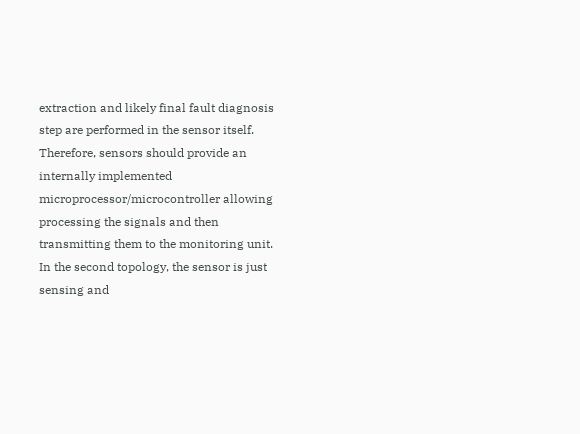extraction and likely final fault diagnosis step are performed in the sensor itself. Therefore, sensors should provide an internally implemented microprocessor/microcontroller allowing processing the signals and then transmitting them to the monitoring unit. In the second topology, the sensor is just sensing and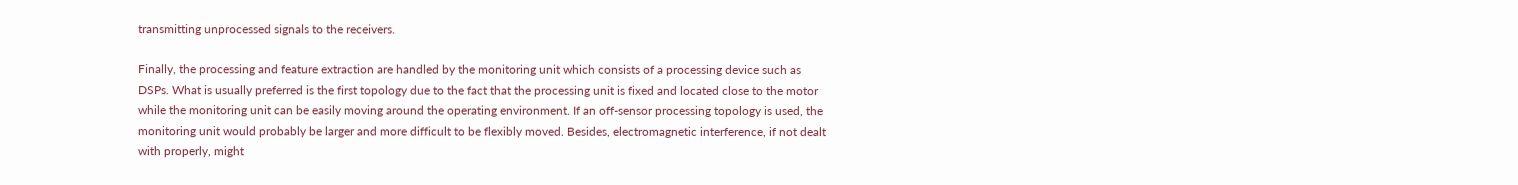transmitting unprocessed signals to the receivers.

Finally, the processing and feature extraction are handled by the monitoring unit which consists of a processing device such as DSPs. What is usually preferred is the first topology due to the fact that the processing unit is fixed and located close to the motor while the monitoring unit can be easily moving around the operating environment. If an off-sensor processing topology is used, the monitoring unit would probably be larger and more difficult to be flexibly moved. Besides, electromagnetic interference, if not dealt with properly, might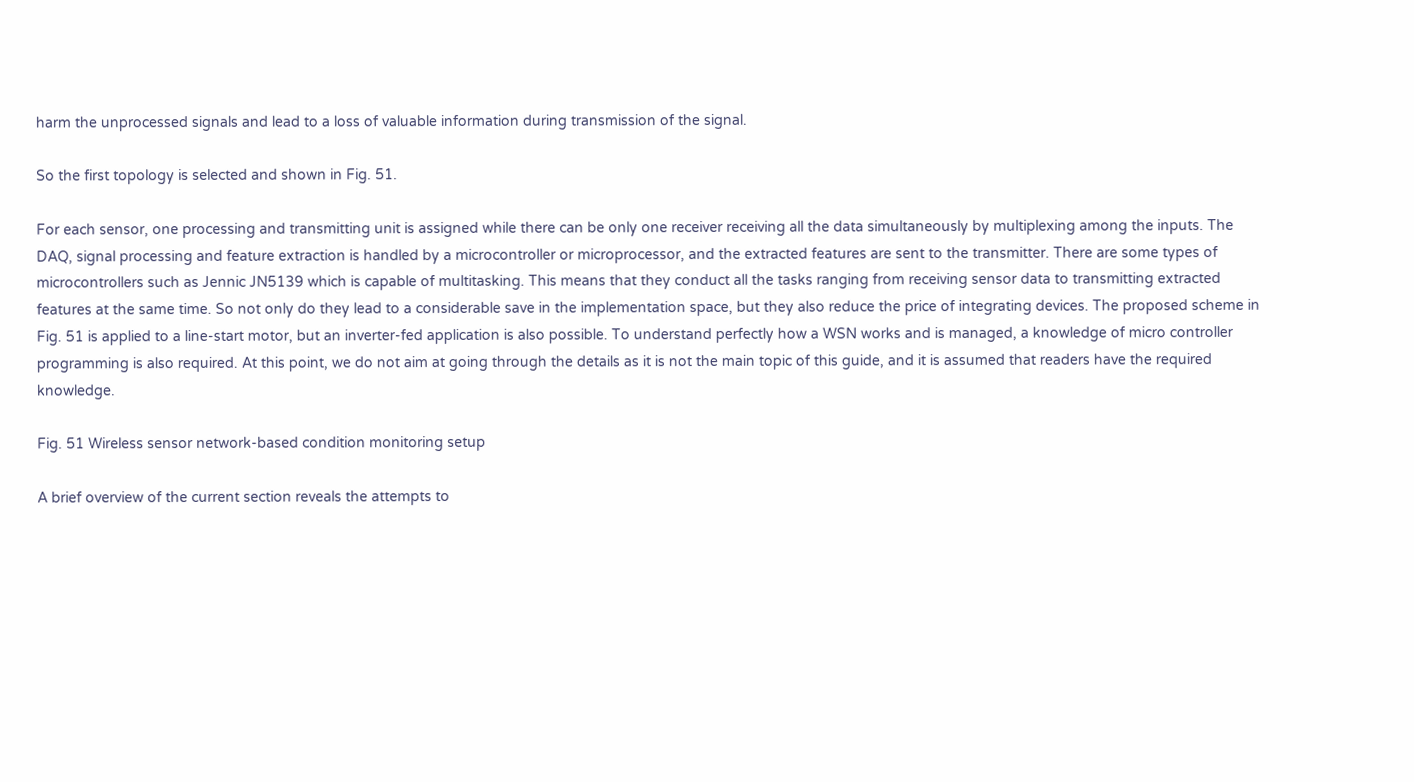harm the unprocessed signals and lead to a loss of valuable information during transmission of the signal.

So the first topology is selected and shown in Fig. 51.

For each sensor, one processing and transmitting unit is assigned while there can be only one receiver receiving all the data simultaneously by multiplexing among the inputs. The DAQ, signal processing and feature extraction is handled by a microcontroller or microprocessor, and the extracted features are sent to the transmitter. There are some types of microcontrollers such as Jennic JN5139 which is capable of multitasking. This means that they conduct all the tasks ranging from receiving sensor data to transmitting extracted features at the same time. So not only do they lead to a considerable save in the implementation space, but they also reduce the price of integrating devices. The proposed scheme in Fig. 51 is applied to a line-start motor, but an inverter-fed application is also possible. To understand perfectly how a WSN works and is managed, a knowledge of micro controller programming is also required. At this point, we do not aim at going through the details as it is not the main topic of this guide, and it is assumed that readers have the required knowledge.

Fig. 51 Wireless sensor network-based condition monitoring setup

A brief overview of the current section reveals the attempts to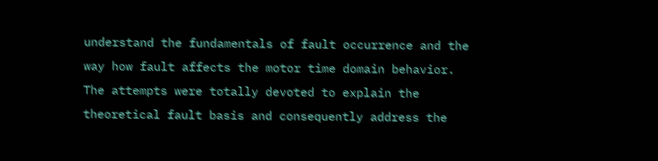understand the fundamentals of fault occurrence and the way how fault affects the motor time domain behavior. The attempts were totally devoted to explain the theoretical fault basis and consequently address the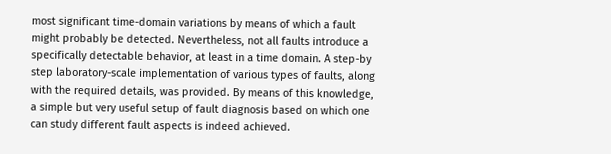most significant time-domain variations by means of which a fault might probably be detected. Nevertheless, not all faults introduce a specifically detectable behavior, at least in a time domain. A step-by step laboratory-scale implementation of various types of faults, along with the required details, was provided. By means of this knowledge, a simple but very useful setup of fault diagnosis based on which one can study different fault aspects is indeed achieved.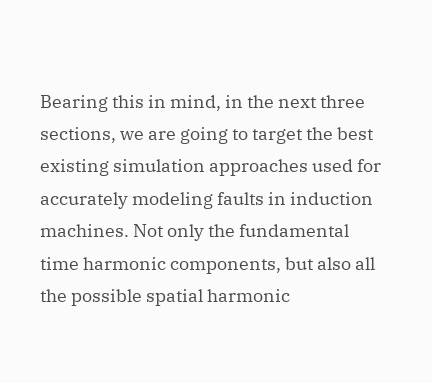Bearing this in mind, in the next three sections, we are going to target the best existing simulation approaches used for accurately modeling faults in induction machines. Not only the fundamental time harmonic components, but also all the possible spatial harmonic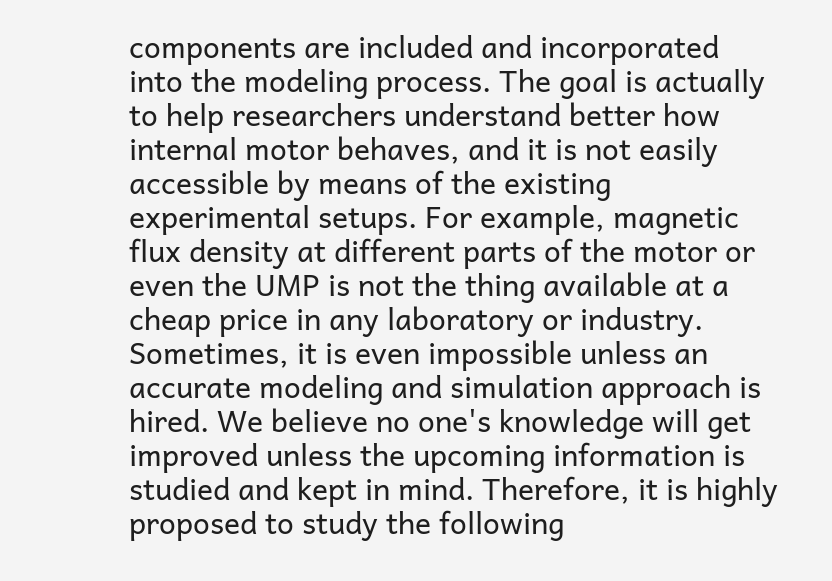components are included and incorporated into the modeling process. The goal is actually to help researchers understand better how internal motor behaves, and it is not easily accessible by means of the existing experimental setups. For example, magnetic flux density at different parts of the motor or even the UMP is not the thing available at a cheap price in any laboratory or industry. Sometimes, it is even impossible unless an accurate modeling and simulation approach is hired. We believe no one's knowledge will get improved unless the upcoming information is studied and kept in mind. Therefore, it is highly proposed to study the following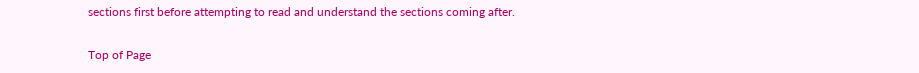sections first before attempting to read and understand the sections coming after.

Top of Page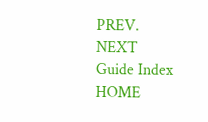PREV.   NEXT   Guide Index HOME